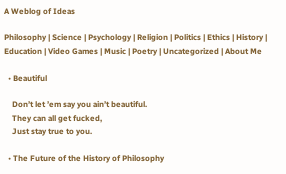A Weblog of Ideas

Philosophy | Science | Psychology | Religion | Politics | Ethics | History | Education | Video Games | Music | Poetry | Uncategorized | About Me

  • Beautiful

    Don’t let ’em say you ain’t beautiful.
    They can all get fucked,
    Just stay true to you.

  • The Future of the History of Philosophy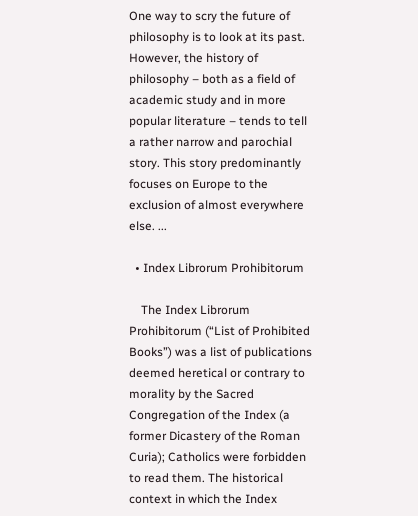One way to scry the future of philosophy is to look at its past. However, the history of philosophy – both as a field of academic study and in more popular literature – tends to tell a rather narrow and parochial story. This story predominantly focuses on Europe to the exclusion of almost everywhere else. ...

  • Index Librorum Prohibitorum

    The Index Librorum Prohibitorum (“List of Prohibited Books”) was a list of publications deemed heretical or contrary to morality by the Sacred Congregation of the Index (a former Dicastery of the Roman Curia); Catholics were forbidden to read them. The historical context in which the Index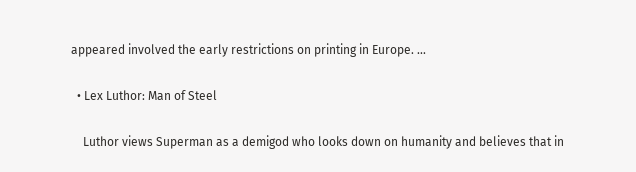appeared involved the early restrictions on printing in Europe. ...

  • Lex Luthor: Man of Steel

    Luthor views Superman as a demigod who looks down on humanity and believes that in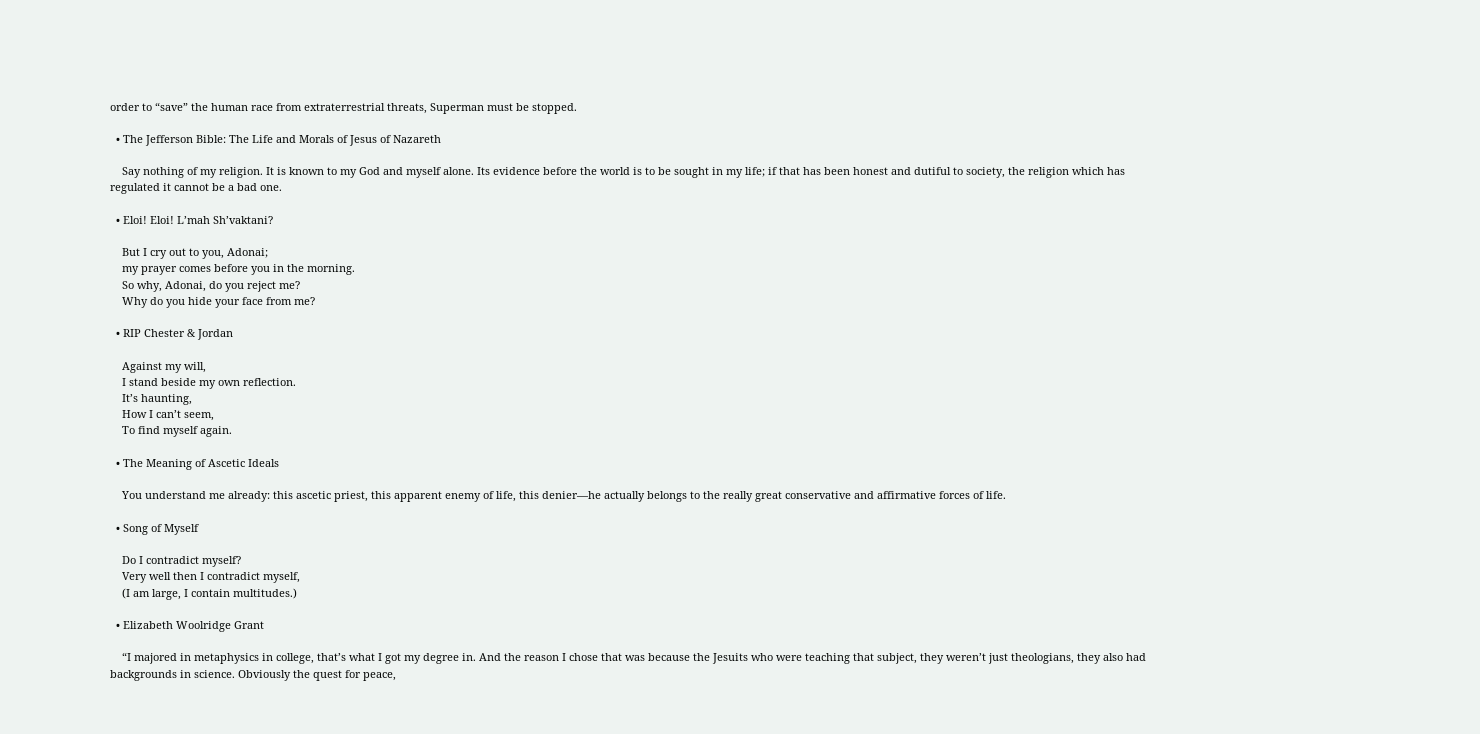order to “save” the human race from extraterrestrial threats, Superman must be stopped.

  • The Jefferson Bible: The Life and Morals of Jesus of Nazareth

    Say nothing of my religion. It is known to my God and myself alone. Its evidence before the world is to be sought in my life; if that has been honest and dutiful to society, the religion which has regulated it cannot be a bad one.

  • Eloi! Eloi! L’mah Sh’vaktani?

    But I cry out to you, Adonai;
    my prayer comes before you in the morning.
    So why, Adonai, do you reject me?
    Why do you hide your face from me?

  • RIP Chester & Jordan

    Against my will,
    I stand beside my own reflection.
    It’s haunting,
    How I can’t seem,
    To find myself again.

  • The Meaning of Ascetic Ideals

    You understand me already: this ascetic priest, this apparent enemy of life, this denier—he actually belongs to the really great conservative and affirmative forces of life.

  • Song of Myself

    Do I contradict myself?
    Very well then I contradict myself,
    (I am large, I contain multitudes.)

  • Elizabeth Woolridge Grant

    “I majored in metaphysics in college, that’s what I got my degree in. And the reason I chose that was because the Jesuits who were teaching that subject, they weren’t just theologians, they also had backgrounds in science. Obviously the quest for peace,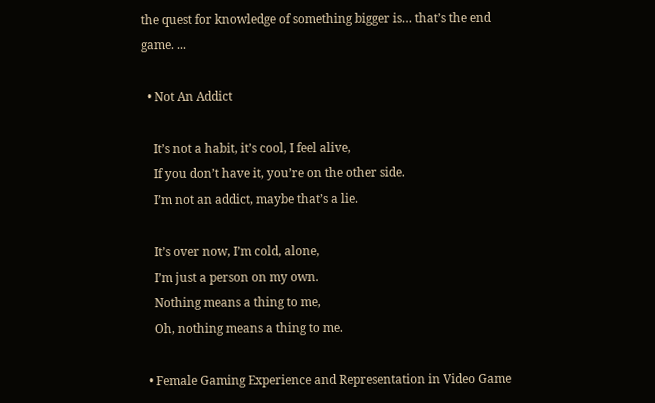the quest for knowledge of something bigger is… that’s the end game. ...

  • Not An Addict

    It’s not a habit, it’s cool, I feel alive,
    If you don’t have it, you’re on the other side.
    I’m not an addict, maybe that’s a lie.

    It’s over now, I’m cold, alone,
    I’m just a person on my own.
    Nothing means a thing to me,
    Oh, nothing means a thing to me.

  • Female Gaming Experience and Representation in Video Game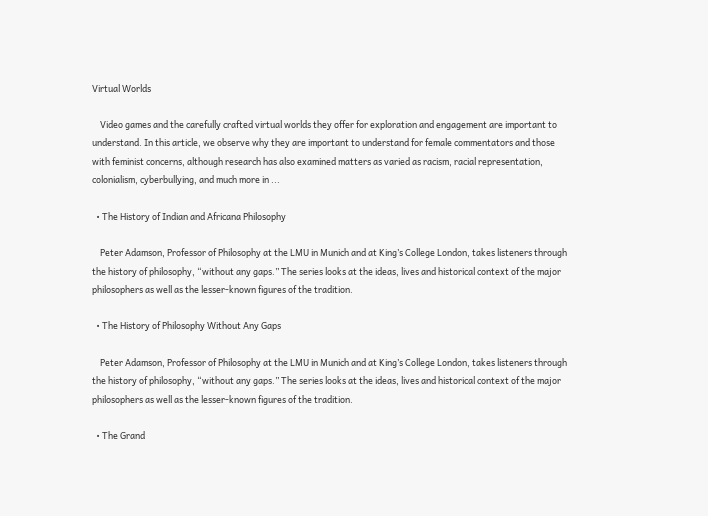Virtual Worlds

    Video games and the carefully crafted virtual worlds they offer for exploration and engagement are important to understand. In this article, we observe why they are important to understand for female commentators and those with feminist concerns, although research has also examined matters as varied as racism, racial representation, colonialism, cyberbullying, and much more in ...

  • The History of Indian and Africana Philosophy

    Peter Adamson, Professor of Philosophy at the LMU in Munich and at King’s College London, takes listeners through the history of philosophy, “without any gaps.” The series looks at the ideas, lives and historical context of the major philosophers as well as the lesser-known figures of the tradition.

  • The History of Philosophy Without Any Gaps

    Peter Adamson, Professor of Philosophy at the LMU in Munich and at King’s College London, takes listeners through the history of philosophy, “without any gaps.” The series looks at the ideas, lives and historical context of the major philosophers as well as the lesser-known figures of the tradition.

  • The Grand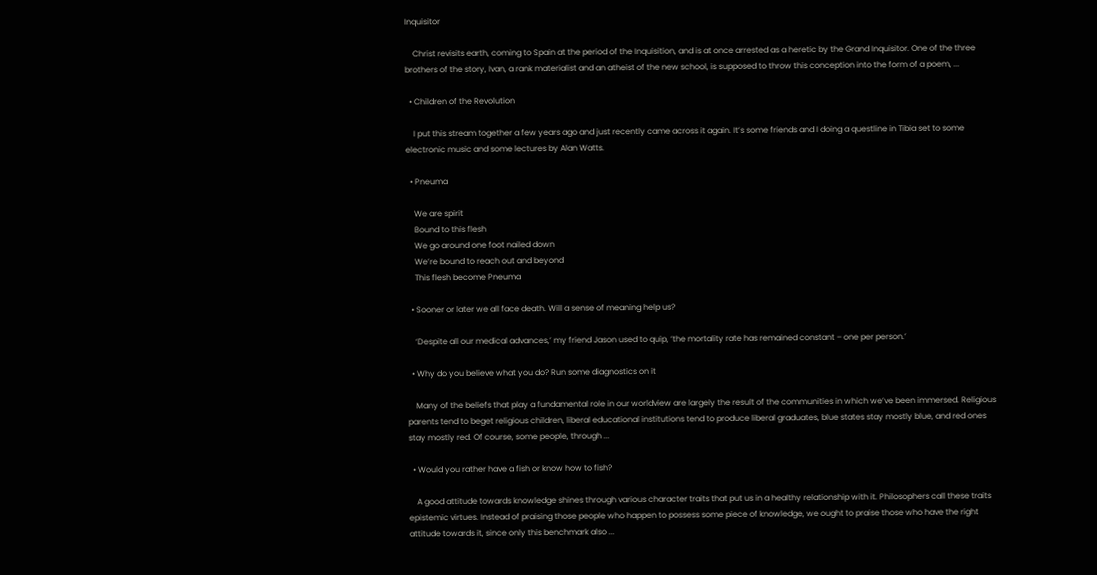Inquisitor

    Christ revisits earth, coming to Spain at the period of the Inquisition, and is at once arrested as a heretic by the Grand Inquisitor. One of the three brothers of the story, Ivan, a rank materialist and an atheist of the new school, is supposed to throw this conception into the form of a poem, ...

  • Children of the Revolution

    I put this stream together a few years ago and just recently came across it again. It’s some friends and I doing a questline in Tibia set to some electronic music and some lectures by Alan Watts.

  • Pneuma

    We are spirit
    Bound to this flesh
    We go around one foot nailed down
    We’re bound to reach out and beyond
    This flesh become Pneuma

  • Sooner or later we all face death. Will a sense of meaning help us?

    ‘Despite all our medical advances,’ my friend Jason used to quip, ‘the mortality rate has remained constant – one per person.’

  • Why do you believe what you do? Run some diagnostics on it

    Many of the beliefs that play a fundamental role in our worldview are largely the result of the communities in which we’ve been immersed. Religious parents tend to beget religious children, liberal educational institutions tend to produce liberal graduates, blue states stay mostly blue, and red ones stay mostly red. Of course, some people, through ...

  • Would you rather have a fish or know how to fish?

    A good attitude towards knowledge shines through various character traits that put us in a healthy relationship with it. Philosophers call these traits epistemic virtues. Instead of praising those people who happen to possess some piece of knowledge, we ought to praise those who have the right attitude towards it, since only this benchmark also ...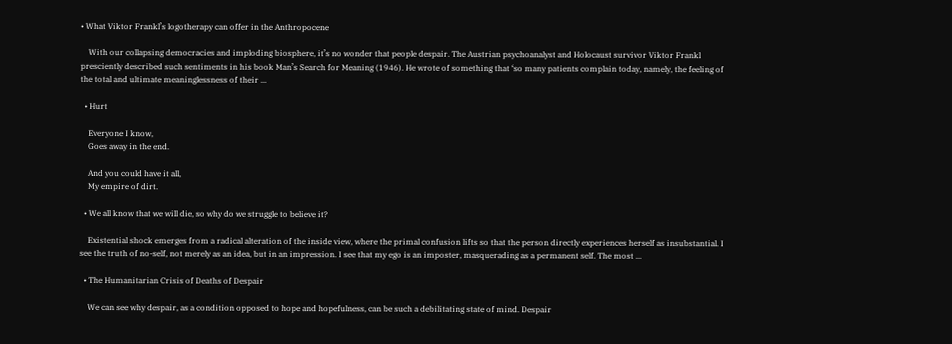• What Viktor Frankl’s logotherapy can offer in the Anthropocene

    With our collapsing democracies and imploding biosphere, it’s no wonder that people despair. The Austrian psychoanalyst and Holocaust survivor Viktor Frankl presciently described such sentiments in his book Man’s Search for Meaning (1946). He wrote of something that ‘so many patients complain today, namely, the feeling of the total and ultimate meaninglessness of their ...

  • Hurt

    Everyone I know,
    Goes away in the end.

    And you could have it all,
    My empire of dirt.

  • We all know that we will die, so why do we struggle to believe it?

    Existential shock emerges from a radical alteration of the inside view, where the primal confusion lifts so that the person directly experiences herself as insubstantial. I see the truth of no-self, not merely as an idea, but in an impression. I see that my ego is an imposter, masquerading as a permanent self. The most ...

  • The Humanitarian Crisis of Deaths of Despair

    We can see why despair, as a condition opposed to hope and hopefulness, can be such a debilitating state of mind. Despair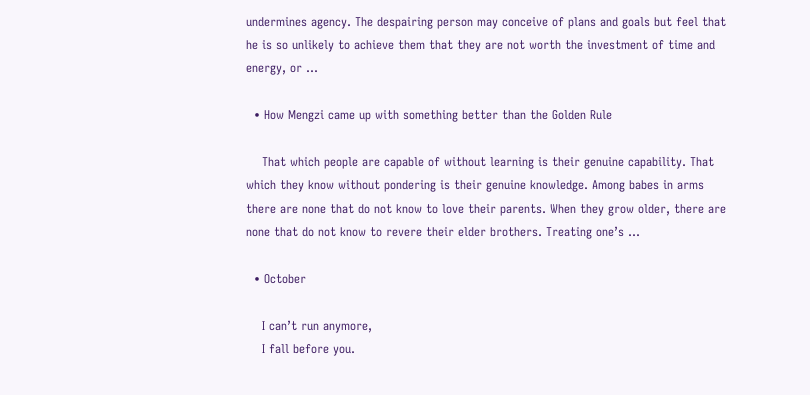undermines agency. The despairing person may conceive of plans and goals but feel that he is so unlikely to achieve them that they are not worth the investment of time and energy, or ...

  • How Mengzi came up with something better than the Golden Rule

    That which people are capable of without learning is their genuine capability. That which they know without pondering is their genuine knowledge. Among babes in arms there are none that do not know to love their parents. When they grow older, there are none that do not know to revere their elder brothers. Treating one’s ...

  • October

    I can’t run anymore,
    I fall before you.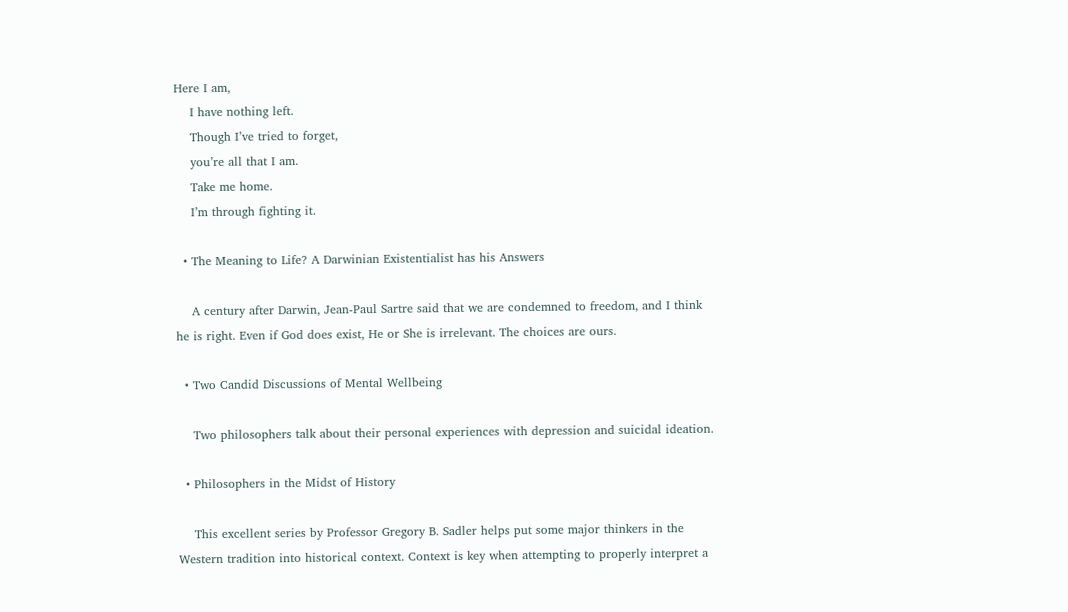Here I am,
    I have nothing left.
    Though I’ve tried to forget,
    you’re all that I am.
    Take me home.
    I’m through fighting it.

  • The Meaning to Life? A Darwinian Existentialist has his Answers

    A century after Darwin, Jean-Paul Sartre said that we are condemned to freedom, and I think he is right. Even if God does exist, He or She is irrelevant. The choices are ours.

  • Two Candid Discussions of Mental Wellbeing

    Two philosophers talk about their personal experiences with depression and suicidal ideation.

  • Philosophers in the Midst of History

    This excellent series by Professor Gregory B. Sadler helps put some major thinkers in the Western tradition into historical context. Context is key when attempting to properly interpret a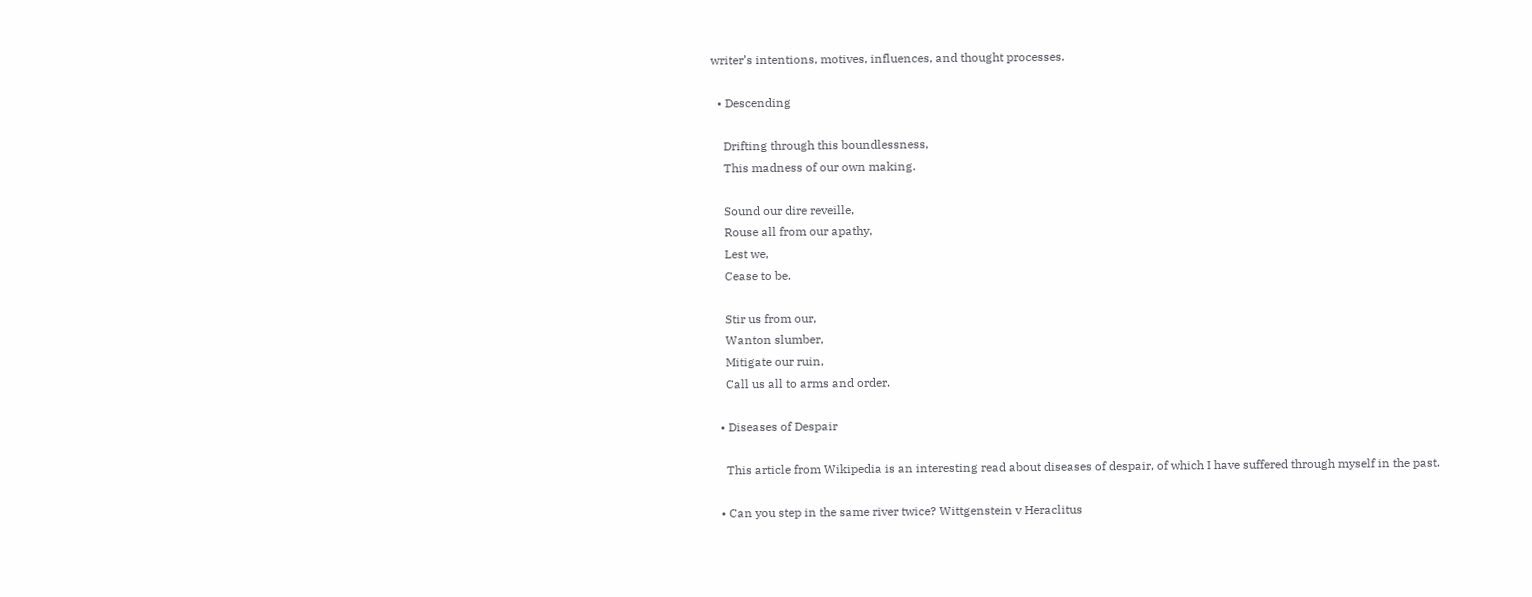writer’s intentions, motives, influences, and thought processes.

  • Descending

    Drifting through this boundlessness,
    This madness of our own making.

    Sound our dire reveille,
    Rouse all from our apathy,
    Lest we,
    Cease to be.

    Stir us from our,
    Wanton slumber,
    Mitigate our ruin,
    Call us all to arms and order.

  • Diseases of Despair

    This article from Wikipedia is an interesting read about diseases of despair, of which I have suffered through myself in the past.

  • Can you step in the same river twice? Wittgenstein v Heraclitus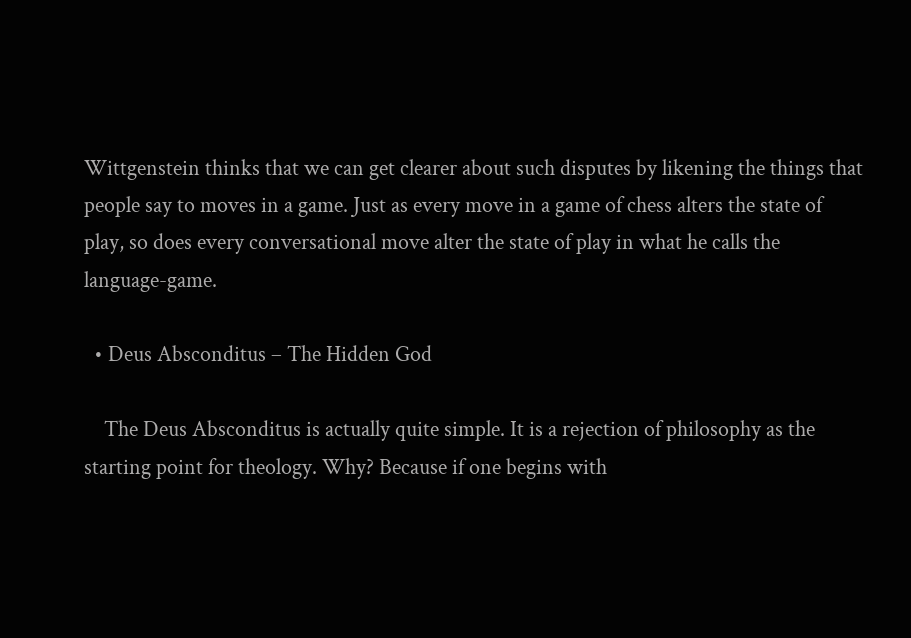Wittgenstein thinks that we can get clearer about such disputes by likening the things that people say to moves in a game. Just as every move in a game of chess alters the state of play, so does every conversational move alter the state of play in what he calls the language-game.

  • Deus Absconditus – The Hidden God

    The Deus Absconditus is actually quite simple. It is a rejection of philosophy as the starting point for theology. Why? Because if one begins with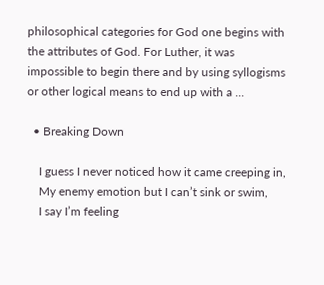philosophical categories for God one begins with the attributes of God. For Luther, it was impossible to begin there and by using syllogisms or other logical means to end up with a ...

  • Breaking Down

    I guess I never noticed how it came creeping in,
    My enemy emotion but I can’t sink or swim,
    I say I’m feeling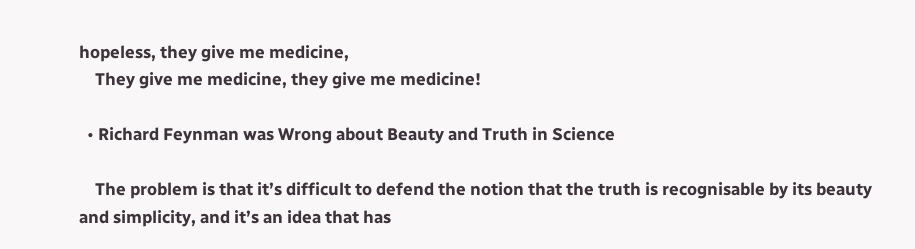hopeless, they give me medicine,
    They give me medicine, they give me medicine!

  • Richard Feynman was Wrong about Beauty and Truth in Science

    The problem is that it’s difficult to defend the notion that the truth is recognisable by its beauty and simplicity, and it’s an idea that has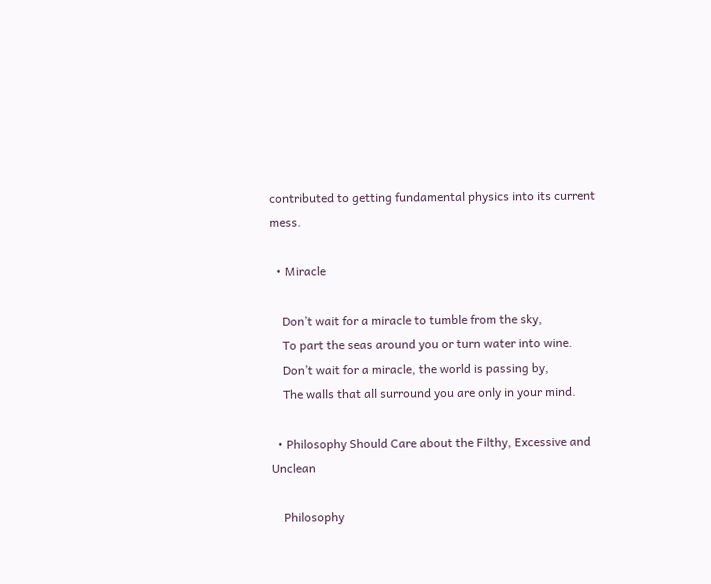contributed to getting fundamental physics into its current mess.

  • Miracle

    Don’t wait for a miracle to tumble from the sky,
    To part the seas around you or turn water into wine.
    Don’t wait for a miracle, the world is passing by,
    The walls that all surround you are only in your mind.

  • Philosophy Should Care about the Filthy, Excessive and Unclean

    Philosophy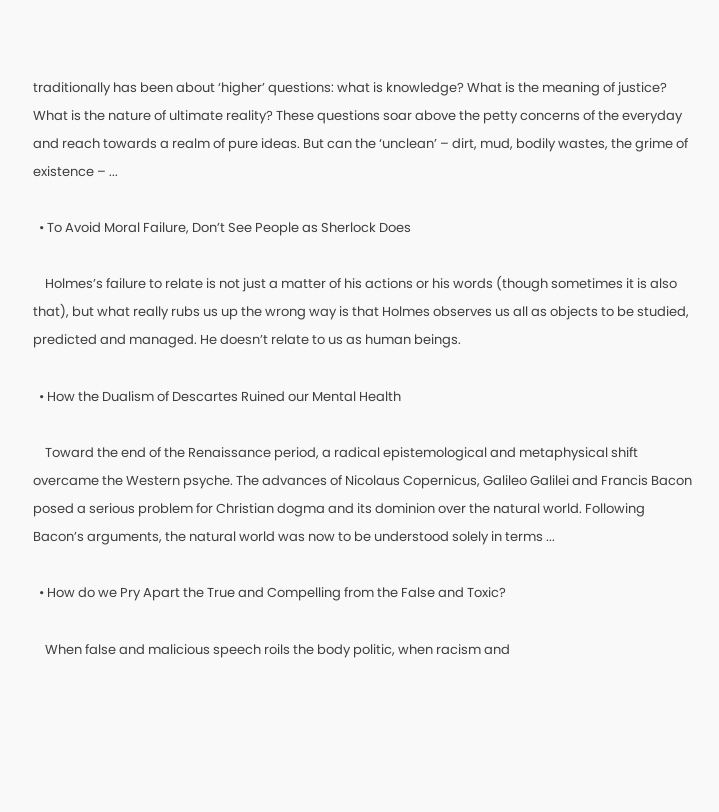traditionally has been about ‘higher’ questions: what is knowledge? What is the meaning of justice? What is the nature of ultimate reality? These questions soar above the petty concerns of the everyday and reach towards a realm of pure ideas. But can the ‘unclean’ – dirt, mud, bodily wastes, the grime of existence – ...

  • To Avoid Moral Failure, Don’t See People as Sherlock Does

    Holmes’s failure to relate is not just a matter of his actions or his words (though sometimes it is also that), but what really rubs us up the wrong way is that Holmes observes us all as objects to be studied, predicted and managed. He doesn’t relate to us as human beings.

  • How the Dualism of Descartes Ruined our Mental Health

    Toward the end of the Renaissance period, a radical epistemological and metaphysical shift overcame the Western psyche. The advances of Nicolaus Copernicus, Galileo Galilei and Francis Bacon posed a serious problem for Christian dogma and its dominion over the natural world. Following Bacon’s arguments, the natural world was now to be understood solely in terms ...

  • How do we Pry Apart the True and Compelling from the False and Toxic?

    When false and malicious speech roils the body politic, when racism and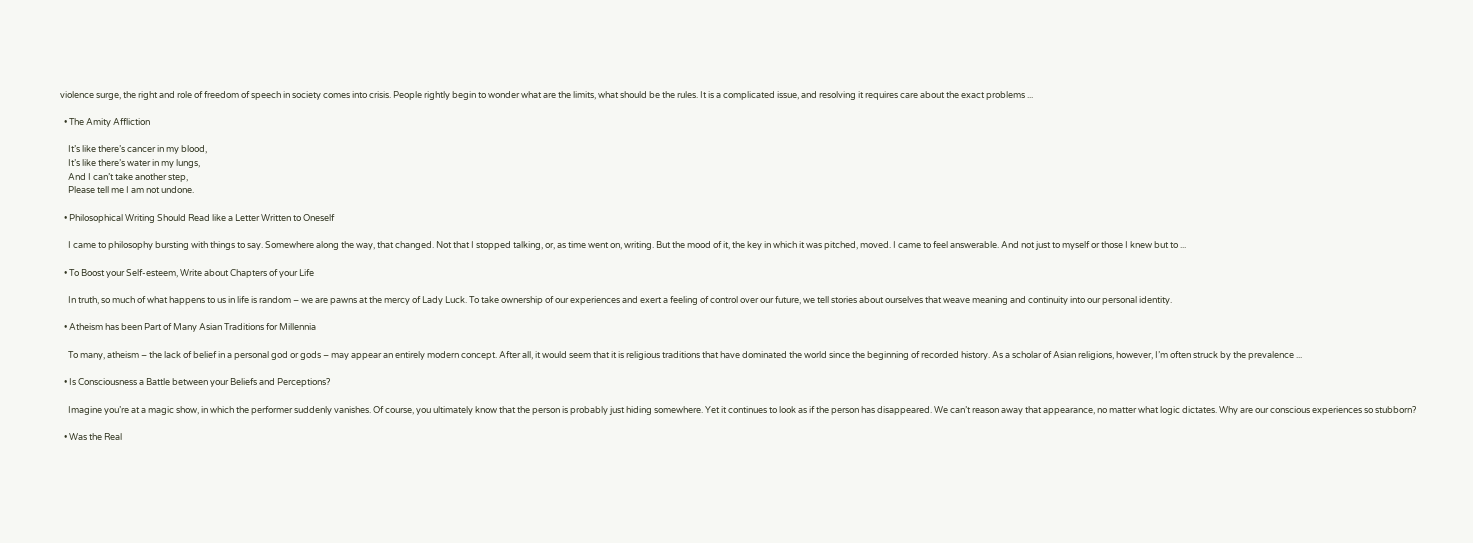violence surge, the right and role of freedom of speech in society comes into crisis. People rightly begin to wonder what are the limits, what should be the rules. It is a complicated issue, and resolving it requires care about the exact problems ...

  • The Amity Affliction

    It’s like there’s cancer in my blood,
    It’s like there’s water in my lungs,
    And I can’t take another step,
    Please tell me I am not undone.

  • Philosophical Writing Should Read like a Letter Written to Oneself

    I came to philosophy bursting with things to say. Somewhere along the way, that changed. Not that I stopped talking, or, as time went on, writing. But the mood of it, the key in which it was pitched, moved. I came to feel answerable. And not just to myself or those I knew but to ...

  • To Boost your Self-esteem, Write about Chapters of your Life

    In truth, so much of what happens to us in life is random – we are pawns at the mercy of Lady Luck. To take ownership of our experiences and exert a feeling of control over our future, we tell stories about ourselves that weave meaning and continuity into our personal identity.

  • Atheism has been Part of Many Asian Traditions for Millennia

    To many, atheism – the lack of belief in a personal god or gods – may appear an entirely modern concept. After all, it would seem that it is religious traditions that have dominated the world since the beginning of recorded history. As a scholar of Asian religions, however, I’m often struck by the prevalence ...

  • Is Consciousness a Battle between your Beliefs and Perceptions?

    Imagine you’re at a magic show, in which the performer suddenly vanishes. Of course, you ultimately know that the person is probably just hiding somewhere. Yet it continues to look as if the person has disappeared. We can’t reason away that appearance, no matter what logic dictates. Why are our conscious experiences so stubborn?

  • Was the Real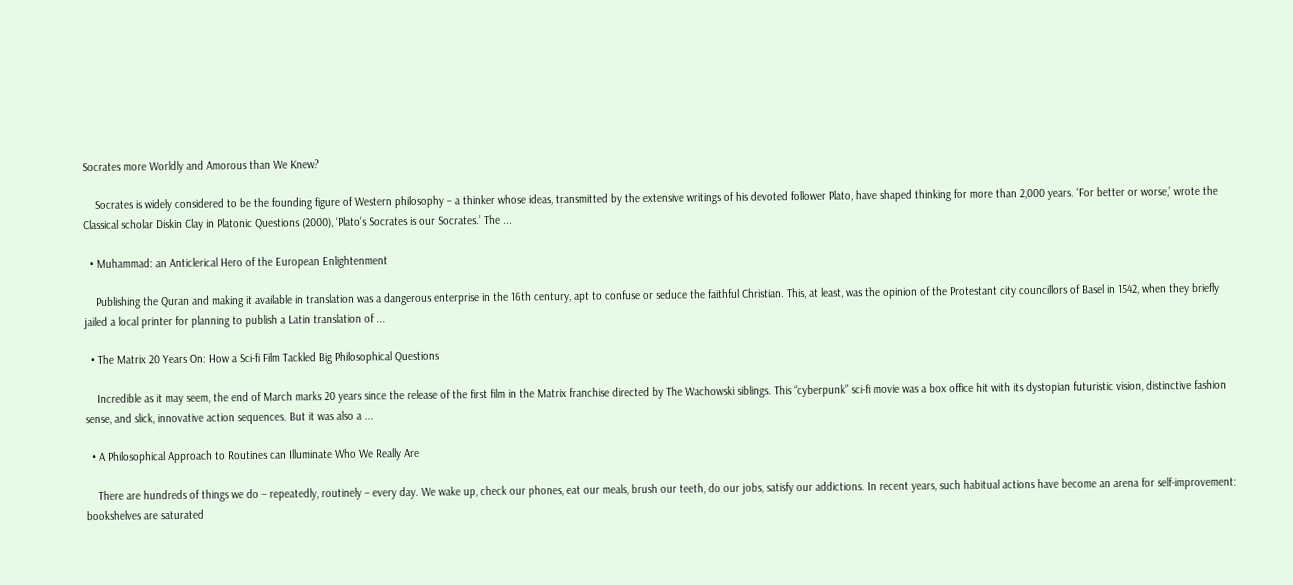Socrates more Worldly and Amorous than We Knew?

    Socrates is widely considered to be the founding figure of Western philosophy – a thinker whose ideas, transmitted by the extensive writings of his devoted follower Plato, have shaped thinking for more than 2,000 years. ‘For better or worse,’ wrote the Classical scholar Diskin Clay in Platonic Questions (2000), ‘Plato’s Socrates is our Socrates.’ The ...

  • Muhammad: an Anticlerical Hero of the European Enlightenment

    Publishing the Quran and making it available in translation was a dangerous enterprise in the 16th century, apt to confuse or seduce the faithful Christian. This, at least, was the opinion of the Protestant city councillors of Basel in 1542, when they briefly jailed a local printer for planning to publish a Latin translation of ...

  • The Matrix 20 Years On: How a Sci-fi Film Tackled Big Philosophical Questions

    Incredible as it may seem, the end of March marks 20 years since the release of the first film in the Matrix franchise directed by The Wachowski siblings. This “cyberpunk” sci-fi movie was a box office hit with its dystopian futuristic vision, distinctive fashion sense, and slick, innovative action sequences. But it was also a ...

  • A Philosophical Approach to Routines can Illuminate Who We Really Are

    There are hundreds of things we do – repeatedly, routinely – every day. We wake up, check our phones, eat our meals, brush our teeth, do our jobs, satisfy our addictions. In recent years, such habitual actions have become an arena for self-improvement: bookshelves are saturated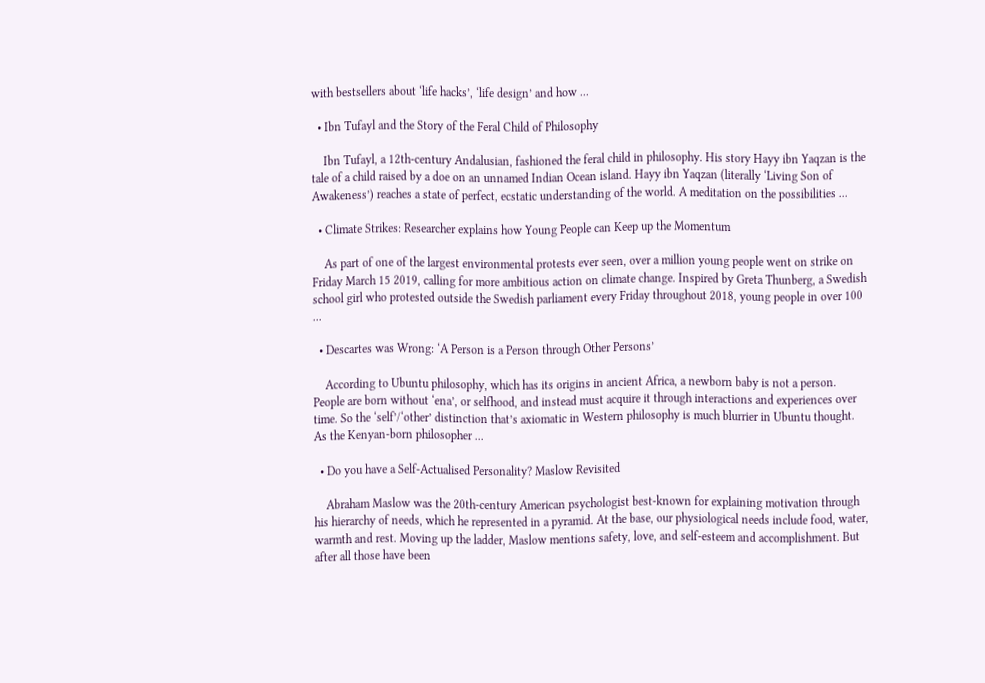with bestsellers about ‘life hacks’, ‘life design’ and how ...

  • Ibn Tufayl and the Story of the Feral Child of Philosophy

    Ibn Tufayl, a 12th-century Andalusian, fashioned the feral child in philosophy. His story Hayy ibn Yaqzan is the tale of a child raised by a doe on an unnamed Indian Ocean island. Hayy ibn Yaqzan (literally ‘Living Son of Awakeness’) reaches a state of perfect, ecstatic understanding of the world. A meditation on the possibilities ...

  • Climate Strikes: Researcher explains how Young People can Keep up the Momentum

    As part of one of the largest environmental protests ever seen, over a million young people went on strike on Friday March 15 2019, calling for more ambitious action on climate change. Inspired by Greta Thunberg, a Swedish school girl who protested outside the Swedish parliament every Friday throughout 2018, young people in over 100 ...

  • Descartes was Wrong: ‘A Person is a Person through Other Persons’

    According to Ubuntu philosophy, which has its origins in ancient Africa, a newborn baby is not a person. People are born without ‘ena’, or selfhood, and instead must acquire it through interactions and experiences over time. So the ‘self’/‘other’ distinction that’s axiomatic in Western philosophy is much blurrier in Ubuntu thought. As the Kenyan-born philosopher ...

  • Do you have a Self-Actualised Personality? Maslow Revisited

    Abraham Maslow was the 20th-century American psychologist best-known for explaining motivation through his hierarchy of needs, which he represented in a pyramid. At the base, our physiological needs include food, water, warmth and rest. Moving up the ladder, Maslow mentions safety, love, and self-esteem and accomplishment. But after all those have been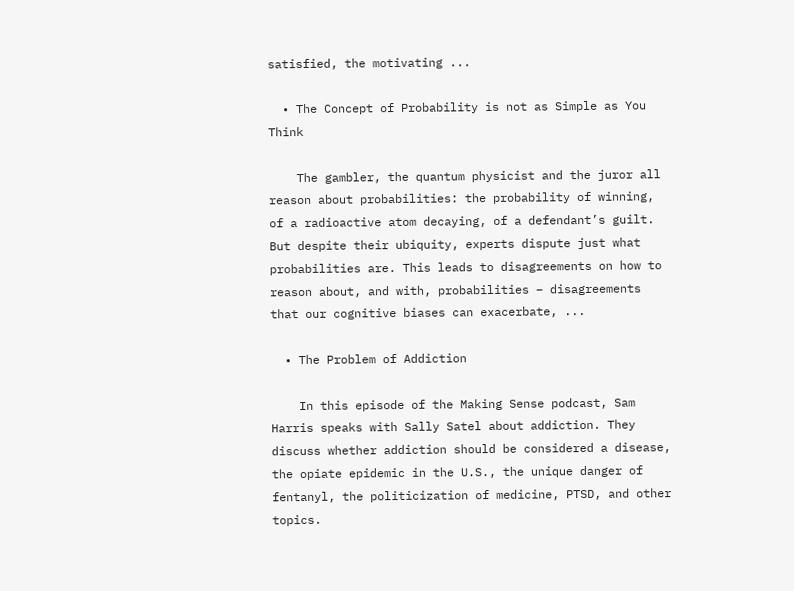satisfied, the motivating ...

  • The Concept of Probability is not as Simple as You Think

    The gambler, the quantum physicist and the juror all reason about probabilities: the probability of winning, of a radioactive atom decaying, of a defendant’s guilt. But despite their ubiquity, experts dispute just what probabilities are. This leads to disagreements on how to reason about, and with, probabilities – disagreements that our cognitive biases can exacerbate, ...

  • The Problem of Addiction

    In this episode of the Making Sense podcast, Sam Harris speaks with Sally Satel about addiction. They discuss whether addiction should be considered a disease, the opiate epidemic in the U.S., the unique danger of fentanyl, the politicization of medicine, PTSD, and other topics.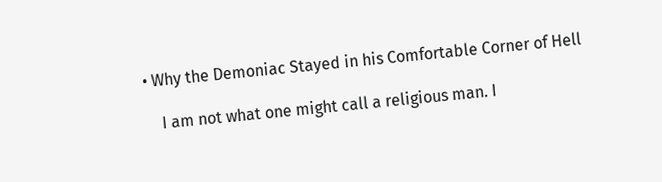• Why the Demoniac Stayed in his Comfortable Corner of Hell

    I am not what one might call a religious man. I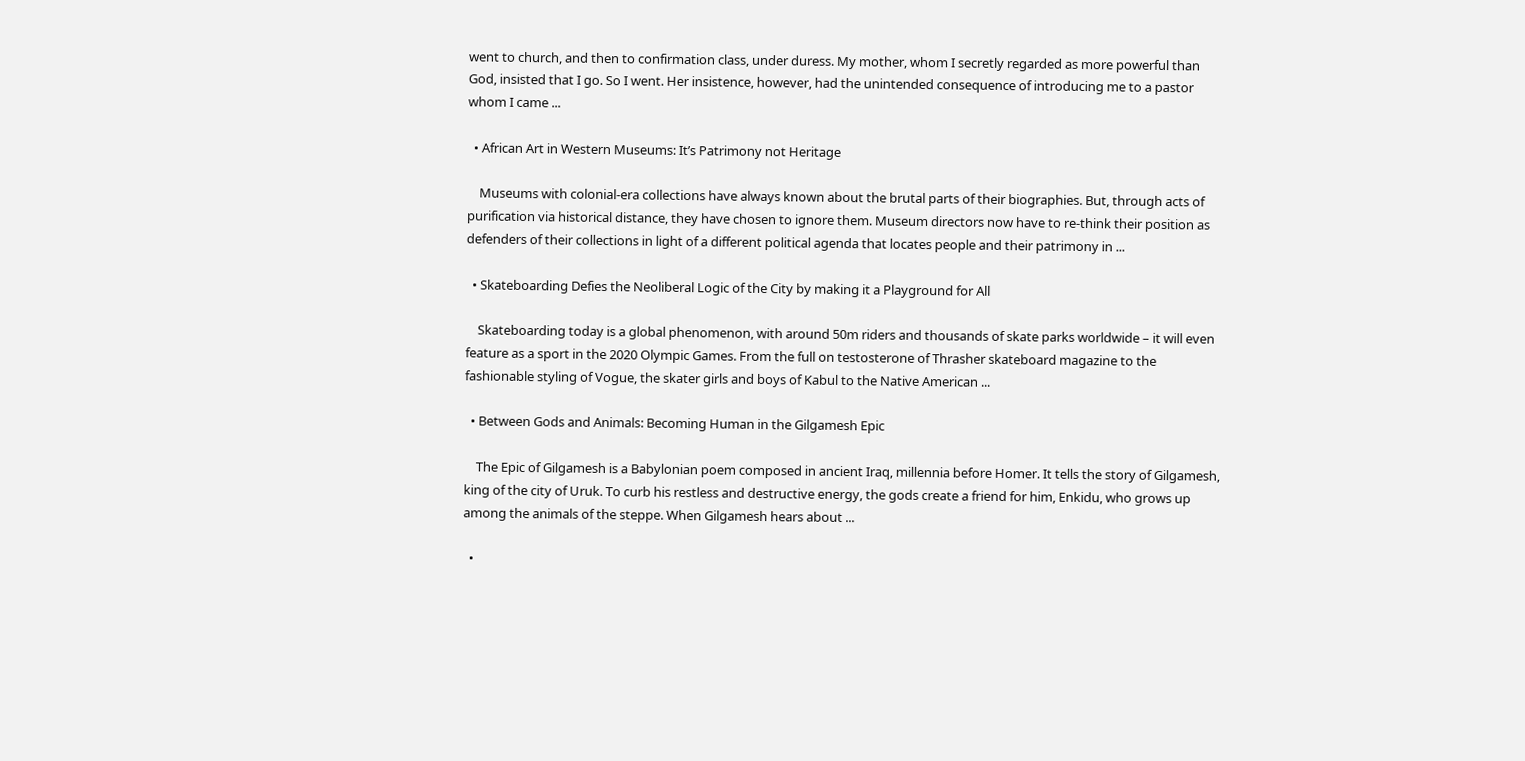went to church, and then to confirmation class, under duress. My mother, whom I secretly regarded as more powerful than God, insisted that I go. So I went. Her insistence, however, had the unintended consequence of introducing me to a pastor whom I came ...

  • African Art in Western Museums: It’s Patrimony not Heritage

    Museums with colonial-era collections have always known about the brutal parts of their biographies. But, through acts of purification via historical distance, they have chosen to ignore them. Museum directors now have to re-think their position as defenders of their collections in light of a different political agenda that locates people and their patrimony in ...

  • Skateboarding Defies the Neoliberal Logic of the City by making it a Playground for All

    Skateboarding today is a global phenomenon, with around 50m riders and thousands of skate parks worldwide – it will even feature as a sport in the 2020 Olympic Games. From the full on testosterone of Thrasher skateboard magazine to the fashionable styling of Vogue, the skater girls and boys of Kabul to the Native American ...

  • Between Gods and Animals: Becoming Human in the Gilgamesh Epic

    The Epic of Gilgamesh is a Babylonian poem composed in ancient Iraq, millennia before Homer. It tells the story of Gilgamesh, king of the city of Uruk. To curb his restless and destructive energy, the gods create a friend for him, Enkidu, who grows up among the animals of the steppe. When Gilgamesh hears about ...

  •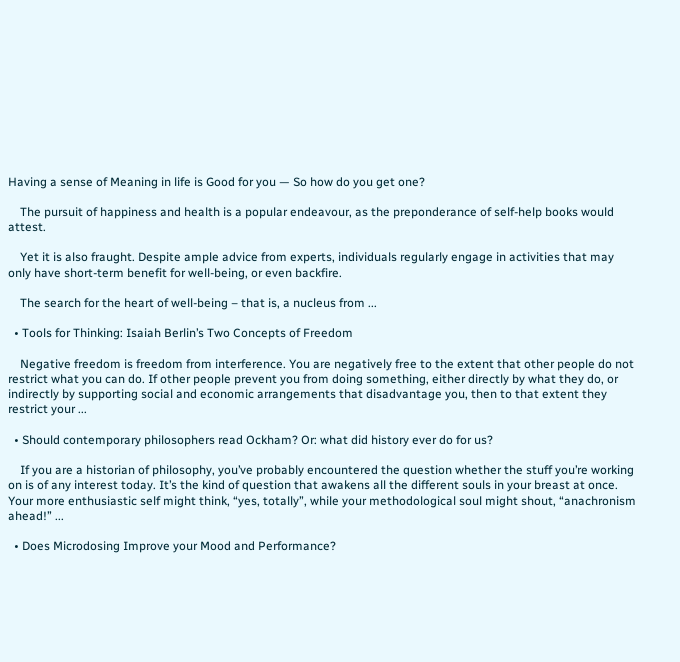Having a sense of Meaning in life is Good for you — So how do you get one?

    The pursuit of happiness and health is a popular endeavour, as the preponderance of self-help books would attest.

    Yet it is also fraught. Despite ample advice from experts, individuals regularly engage in activities that may only have short-term benefit for well-being, or even backfire.

    The search for the heart of well-being – that is, a nucleus from ...

  • Tools for Thinking: Isaiah Berlin’s Two Concepts of Freedom

    Negative freedom is freedom from interference. You are negatively free to the extent that other people do not restrict what you can do. If other people prevent you from doing something, either directly by what they do, or indirectly by supporting social and economic arrangements that disadvantage you, then to that extent they restrict your ...

  • Should contemporary philosophers read Ockham? Or: what did history ever do for us?

    If you are a historian of philosophy, you’ve probably encountered the question whether the stuff you’re working on is of any interest today. It’s the kind of question that awakens all the different souls in your breast at once. Your more enthusiastic self might think, “yes, totally”, while your methodological soul might shout, “anachronism ahead!” ...

  • Does Microdosing Improve your Mood and Performance?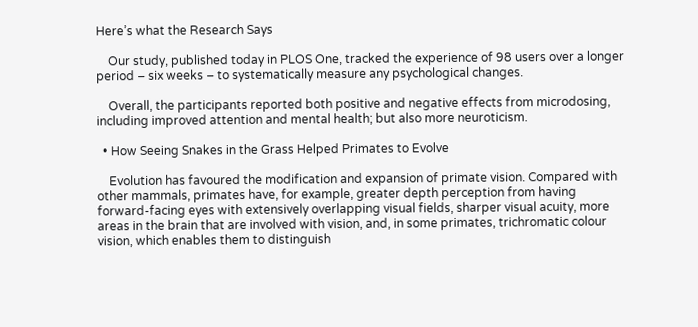Here’s what the Research Says

    Our study, published today in PLOS One, tracked the experience of 98 users over a longer period – six weeks – to systematically measure any psychological changes.

    Overall, the participants reported both positive and negative effects from microdosing, including improved attention and mental health; but also more neuroticism.

  • How Seeing Snakes in the Grass Helped Primates to Evolve

    Evolution has favoured the modification and expansion of primate vision. Compared with other mammals, primates have, for example, greater depth perception from having forward-facing eyes with extensively overlapping visual fields, sharper visual acuity, more areas in the brain that are involved with vision, and, in some primates, trichromatic colour vision, which enables them to distinguish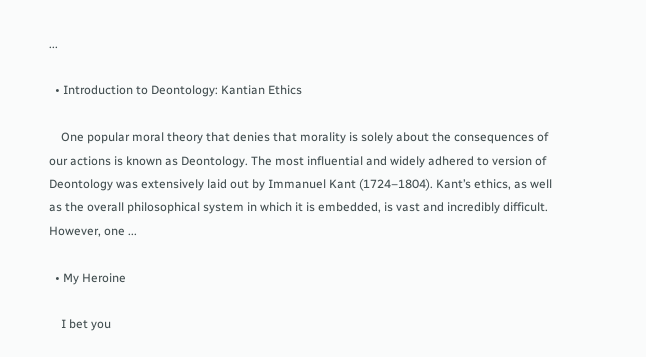...

  • Introduction to Deontology: Kantian Ethics

    One popular moral theory that denies that morality is solely about the consequences of our actions is known as Deontology. The most influential and widely adhered to version of Deontology was extensively laid out by Immanuel Kant (1724–1804). Kant’s ethics, as well as the overall philosophical system in which it is embedded, is vast and incredibly difficult. However, one ...

  • My Heroine

    I bet you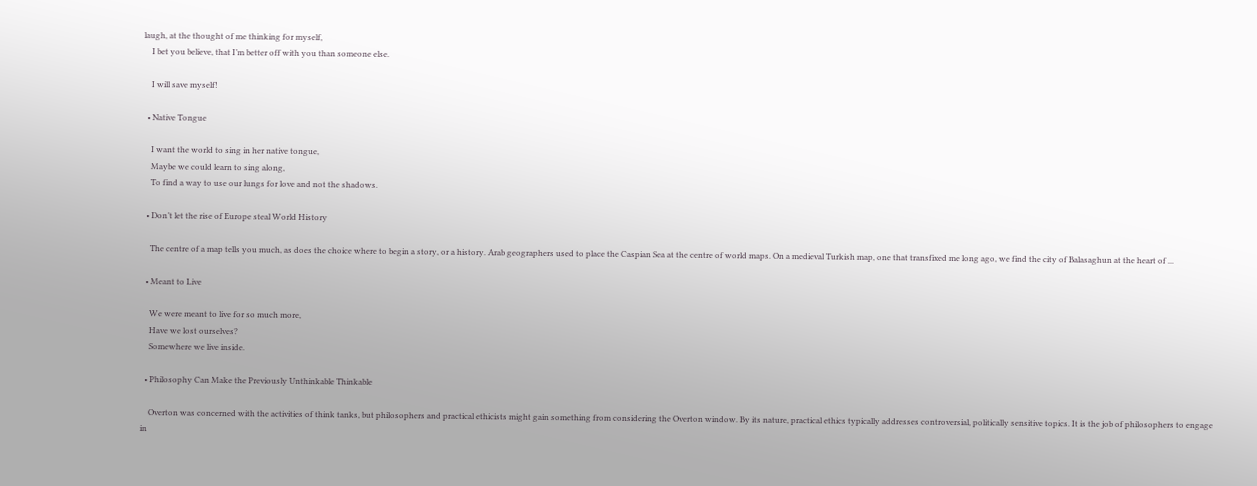laugh, at the thought of me thinking for myself,
    I bet you believe, that I’m better off with you than someone else.

    I will save myself!

  • Native Tongue

    I want the world to sing in her native tongue,
    Maybe we could learn to sing along,
    To find a way to use our lungs for love and not the shadows.

  • Don’t let the rise of Europe steal World History

    The centre of a map tells you much, as does the choice where to begin a story, or a history. Arab geographers used to place the Caspian Sea at the centre of world maps. On a medieval Turkish map, one that transfixed me long ago, we find the city of Balasaghun at the heart of ...

  • Meant to Live

    We were meant to live for so much more,
    Have we lost ourselves?
    Somewhere we live inside.

  • Philosophy Can Make the Previously Unthinkable Thinkable

    Overton was concerned with the activities of think tanks, but philosophers and practical ethicists might gain something from considering the Overton window. By its nature, practical ethics typically addresses controversial, politically sensitive topics. It is the job of philosophers to engage in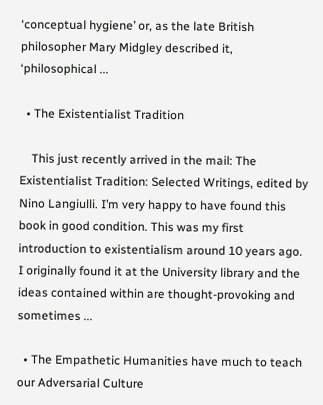‘conceptual hygiene’ or, as the late British philosopher Mary Midgley described it, ‘philosophical ...

  • The Existentialist Tradition

    This just recently arrived in the mail: The Existentialist Tradition: Selected Writings, edited by Nino Langiulli. I’m very happy to have found this book in good condition. This was my first introduction to existentialism around 10 years ago. I originally found it at the University library and the ideas contained within are thought-provoking and sometimes ...

  • The Empathetic Humanities have much to teach our Adversarial Culture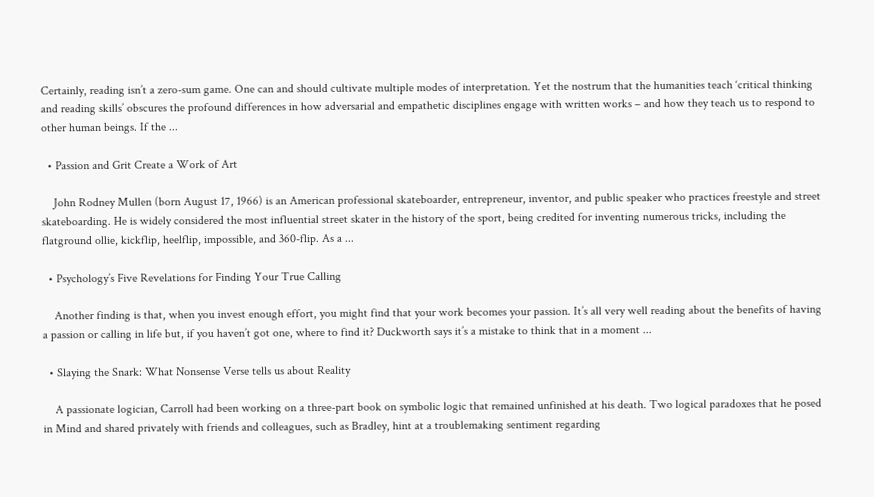Certainly, reading isn’t a zero-sum game. One can and should cultivate multiple modes of interpretation. Yet the nostrum that the humanities teach ‘critical thinking and reading skills’ obscures the profound differences in how adversarial and empathetic disciplines engage with written works – and how they teach us to respond to other human beings. If the ...

  • Passion and Grit Create a Work of Art

    John Rodney Mullen (born August 17, 1966) is an American professional skateboarder, entrepreneur, inventor, and public speaker who practices freestyle and street skateboarding. He is widely considered the most influential street skater in the history of the sport, being credited for inventing numerous tricks, including the flatground ollie, kickflip, heelflip, impossible, and 360-flip. As a ...

  • Psychology’s Five Revelations for Finding Your True Calling

    Another finding is that, when you invest enough effort, you might find that your work becomes your passion. It’s all very well reading about the benefits of having a passion or calling in life but, if you haven’t got one, where to find it? Duckworth says it’s a mistake to think that in a moment ...

  • Slaying the Snark: What Nonsense Verse tells us about Reality

    A passionate logician, Carroll had been working on a three-part book on symbolic logic that remained unfinished at his death. Two logical paradoxes that he posed in Mind and shared privately with friends and colleagues, such as Bradley, hint at a troublemaking sentiment regarding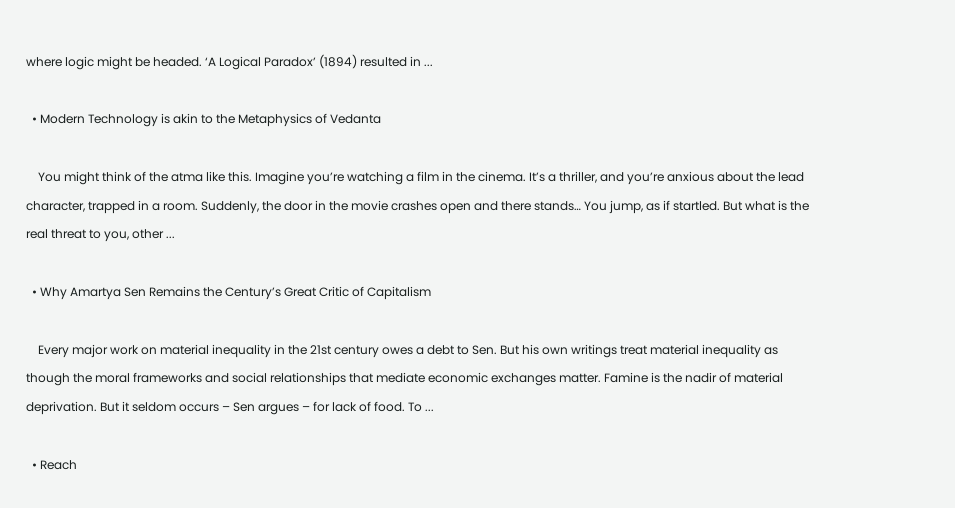where logic might be headed. ‘A Logical Paradox’ (1894) resulted in ...

  • Modern Technology is akin to the Metaphysics of Vedanta

    You might think of the atma like this. Imagine you’re watching a film in the cinema. It’s a thriller, and you’re anxious about the lead character, trapped in a room. Suddenly, the door in the movie crashes open and there stands… You jump, as if startled. But what is the real threat to you, other ...

  • Why Amartya Sen Remains the Century’s Great Critic of Capitalism

    Every major work on material inequality in the 21st century owes a debt to Sen. But his own writings treat material inequality as though the moral frameworks and social relationships that mediate economic exchanges matter. Famine is the nadir of material deprivation. But it seldom occurs – Sen argues – for lack of food. To ...

  • Reach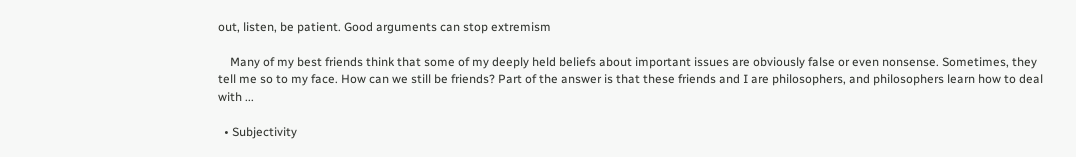out, listen, be patient. Good arguments can stop extremism

    Many of my best friends think that some of my deeply held beliefs about important issues are obviously false or even nonsense. Sometimes, they tell me so to my face. How can we still be friends? Part of the answer is that these friends and I are philosophers, and philosophers learn how to deal with ...

  • Subjectivity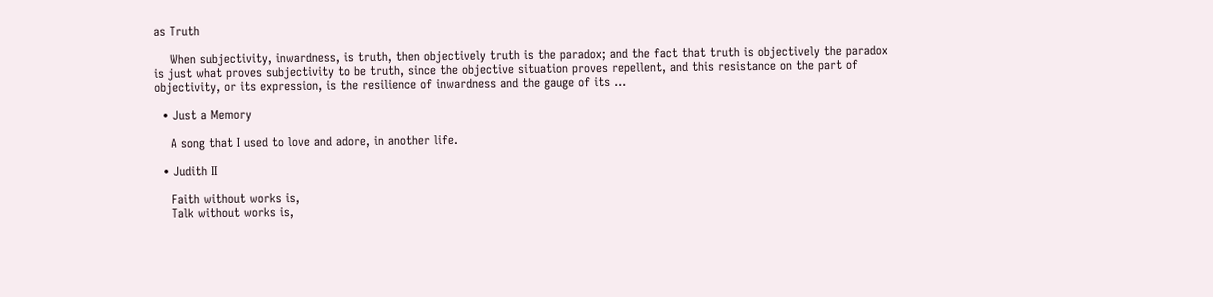as Truth

    When subjectivity, inwardness, is truth, then objectively truth is the paradox; and the fact that truth is objectively the paradox is just what proves subjectivity to be truth, since the objective situation proves repellent, and this resistance on the part of objectivity, or its expression, is the resilience of inwardness and the gauge of its ...

  • Just a Memory

    A song that I used to love and adore, in another life.

  • Judith II

    Faith without works is,
    Talk without works is,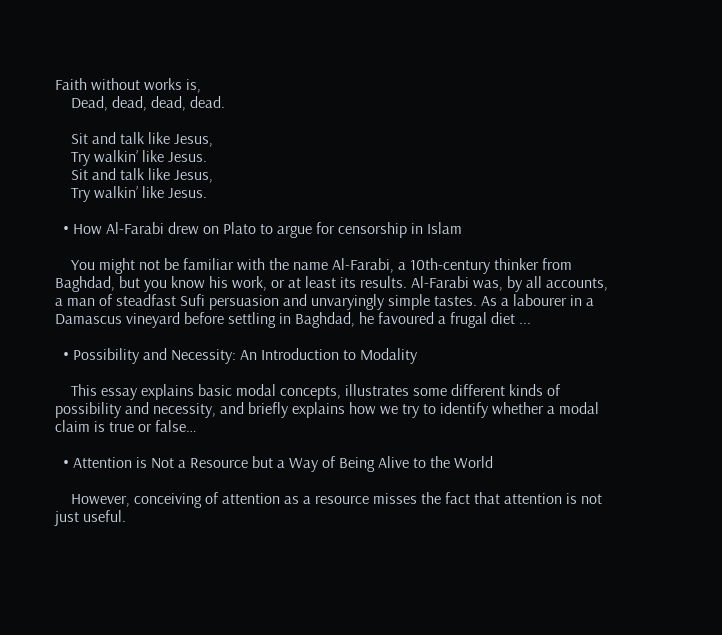Faith without works is,
    Dead, dead, dead, dead.

    Sit and talk like Jesus,
    Try walkin’ like Jesus.
    Sit and talk like Jesus,
    Try walkin’ like Jesus.

  • How Al-Farabi drew on Plato to argue for censorship in Islam

    You might not be familiar with the name Al-Farabi, a 10th-century thinker from Baghdad, but you know his work, or at least its results. Al-Farabi was, by all accounts, a man of steadfast Sufi persuasion and unvaryingly simple tastes. As a labourer in a Damascus vineyard before settling in Baghdad, he favoured a frugal diet ...

  • Possibility and Necessity: An Introduction to Modality

    This essay explains basic modal concepts, illustrates some different kinds of possibility and necessity, and briefly explains how we try to identify whether a modal claim is true or false…

  • Attention is Not a Resource but a Way of Being Alive to the World

    However, conceiving of attention as a resource misses the fact that attention is not just useful.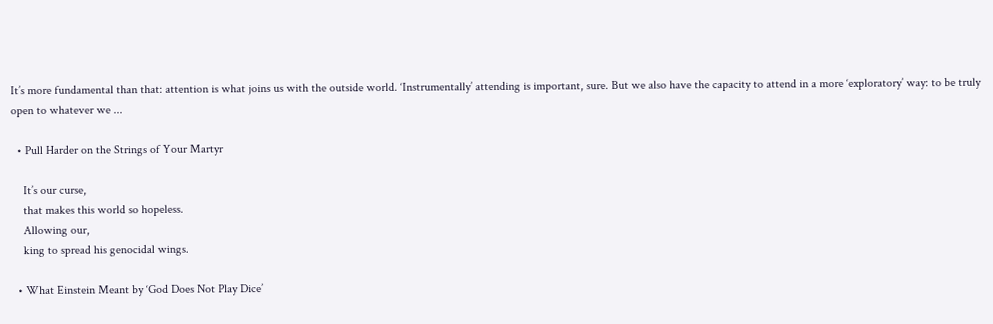It’s more fundamental than that: attention is what joins us with the outside world. ‘Instrumentally’ attending is important, sure. But we also have the capacity to attend in a more ‘exploratory’ way: to be truly open to whatever we ...

  • Pull Harder on the Strings of Your Martyr

    It’s our curse,
    that makes this world so hopeless.
    Allowing our,
    king to spread his genocidal wings.

  • What Einstein Meant by ‘God Does Not Play Dice’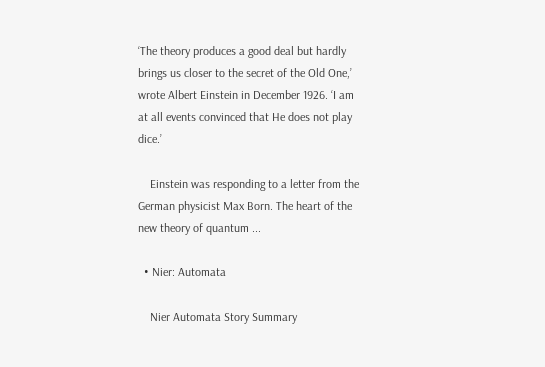‘The theory produces a good deal but hardly brings us closer to the secret of the Old One,’ wrote Albert Einstein in December 1926. ‘I am at all events convinced that He does not play dice.’

    Einstein was responding to a letter from the German physicist Max Born. The heart of the new theory of quantum ...

  • Nier: Automata

    Nier Automata Story Summary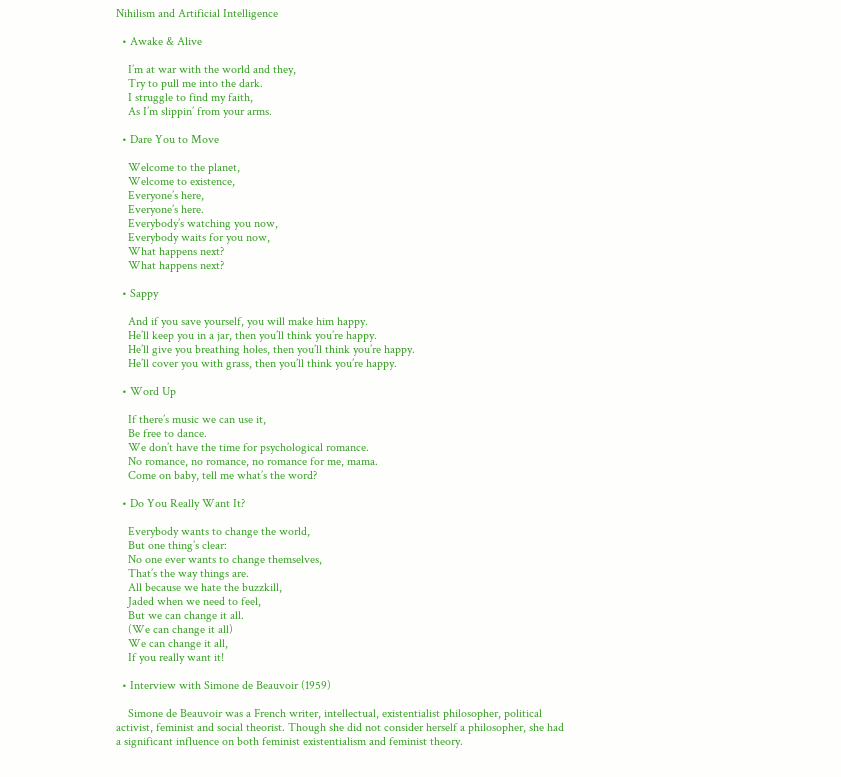Nihilism and Artificial Intelligence

  • Awake & Alive

    I’m at war with the world and they,
    Try to pull me into the dark.
    I struggle to find my faith,
    As I’m slippin’ from your arms.

  • Dare You to Move

    Welcome to the planet,
    Welcome to existence,
    Everyone’s here,
    Everyone’s here.
    Everybody’s watching you now,
    Everybody waits for you now,
    What happens next?
    What happens next?

  • Sappy

    And if you save yourself, you will make him happy.
    He’ll keep you in a jar, then you’ll think you’re happy.
    He’ll give you breathing holes, then you’ll think you’re happy.
    He’ll cover you with grass, then you’ll think you’re happy.

  • Word Up

    If there’s music we can use it,
    Be free to dance.
    We don’t have the time for psychological romance.
    No romance, no romance, no romance for me, mama.
    Come on baby, tell me what’s the word?

  • Do You Really Want It?

    Everybody wants to change the world,
    But one thing’s clear:
    No one ever wants to change themselves,
    That’s the way things are.
    All because we hate the buzzkill,
    Jaded when we need to feel,
    But we can change it all.
    (We can change it all)
    We can change it all,
    If you really want it!

  • Interview with Simone de Beauvoir (1959)

    Simone de Beauvoir was a French writer, intellectual, existentialist philosopher, political activist, feminist and social theorist. Though she did not consider herself a philosopher, she had a significant influence on both feminist existentialism and feminist theory.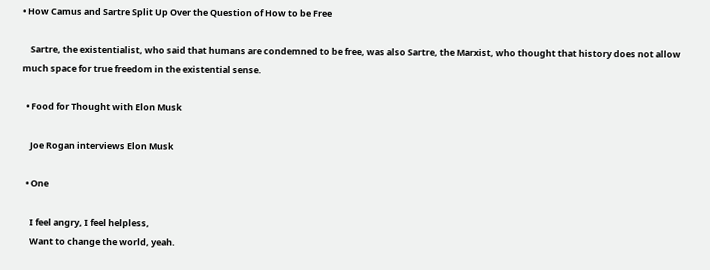• How Camus and Sartre Split Up Over the Question of How to be Free

    Sartre, the existentialist, who said that humans are condemned to be free, was also Sartre, the Marxist, who thought that history does not allow much space for true freedom in the existential sense.

  • Food for Thought with Elon Musk

    Joe Rogan interviews Elon Musk

  • One

    I feel angry, I feel helpless,
    Want to change the world, yeah.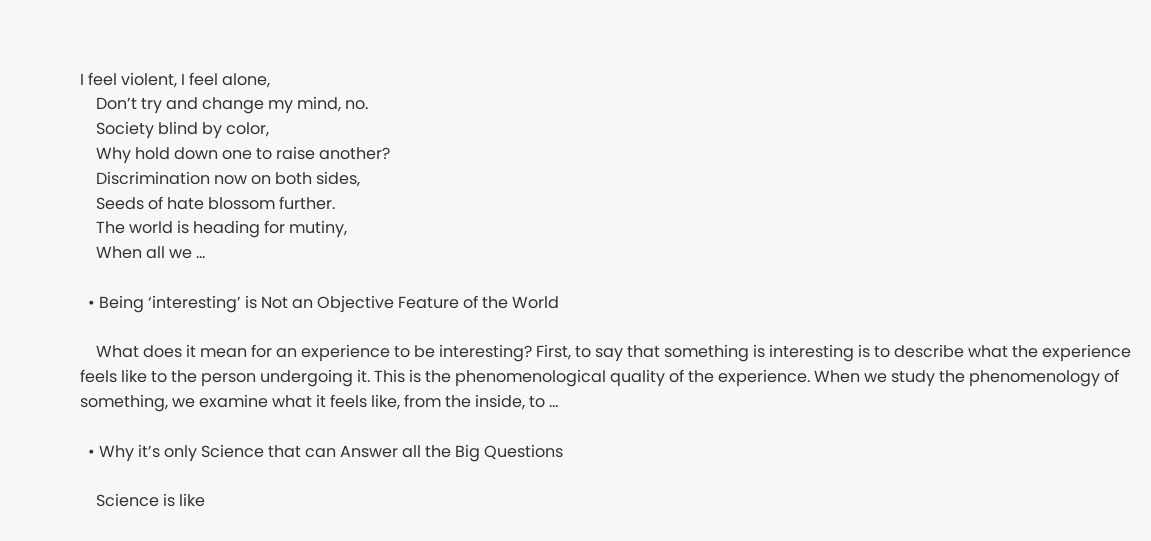I feel violent, I feel alone,
    Don’t try and change my mind, no.
    Society blind by color,
    Why hold down one to raise another?
    Discrimination now on both sides,
    Seeds of hate blossom further.
    The world is heading for mutiny,
    When all we ...

  • Being ‘interesting’ is Not an Objective Feature of the World

    What does it mean for an experience to be interesting? First, to say that something is interesting is to describe what the experience feels like to the person undergoing it. This is the phenomenological quality of the experience. When we study the phenomenology of something, we examine what it feels like, from the inside, to ...

  • Why it’s only Science that can Answer all the Big Questions

    Science is like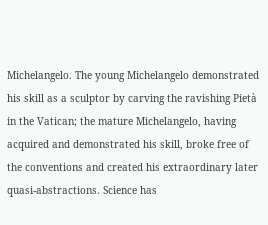Michelangelo. The young Michelangelo demonstrated his skill as a sculptor by carving the ravishing Pietà in the Vatican; the mature Michelangelo, having acquired and demonstrated his skill, broke free of the conventions and created his extraordinary later quasi-abstractions. Science has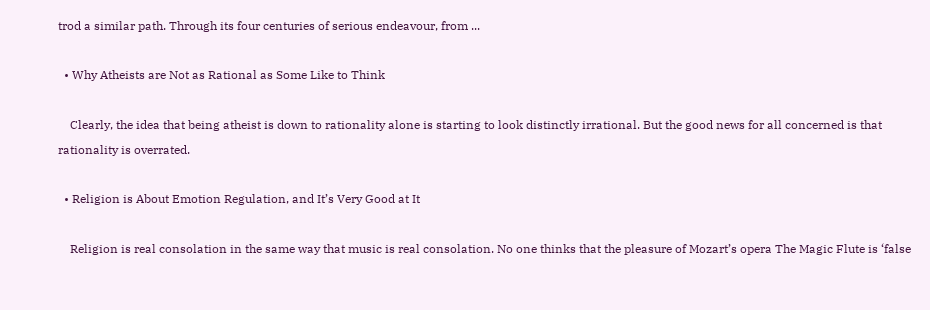trod a similar path. Through its four centuries of serious endeavour, from ...

  • Why Atheists are Not as Rational as Some Like to Think

    Clearly, the idea that being atheist is down to rationality alone is starting to look distinctly irrational. But the good news for all concerned is that rationality is overrated.

  • Religion is About Emotion Regulation, and It’s Very Good at It

    Religion is real consolation in the same way that music is real consolation. No one thinks that the pleasure of Mozart’s opera The Magic Flute is ‘false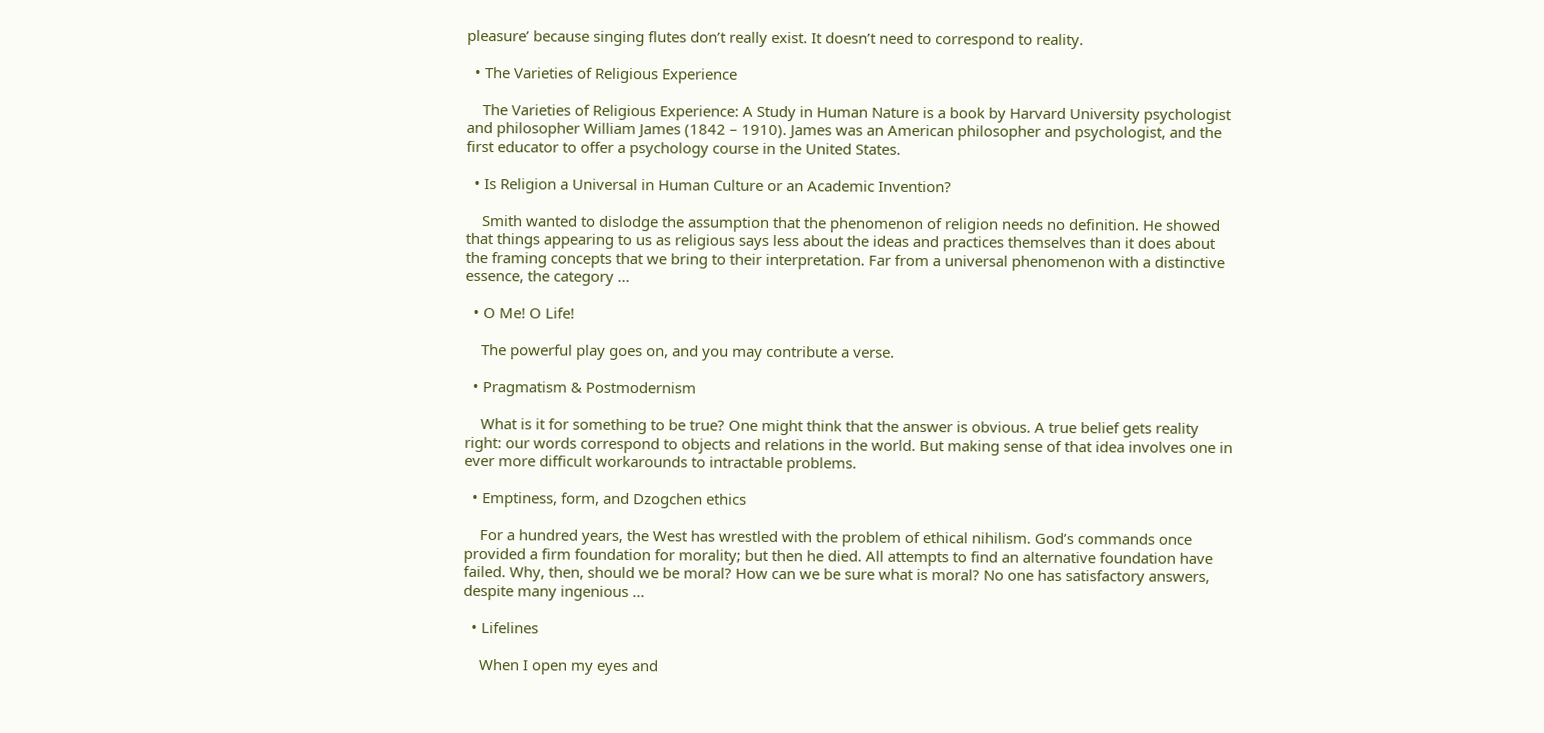pleasure’ because singing flutes don’t really exist. It doesn’t need to correspond to reality.

  • The Varieties of Religious Experience

    The Varieties of Religious Experience: A Study in Human Nature is a book by Harvard University psychologist and philosopher William James (1842 – 1910). James was an American philosopher and psychologist, and the first educator to offer a psychology course in the United States.

  • Is Religion a Universal in Human Culture or an Academic Invention?

    Smith wanted to dislodge the assumption that the phenomenon of religion needs no definition. He showed that things appearing to us as religious says less about the ideas and practices themselves than it does about the framing concepts that we bring to their interpretation. Far from a universal phenomenon with a distinctive essence, the category ...

  • O Me! O Life!

    The powerful play goes on, and you may contribute a verse.

  • Pragmatism & Postmodernism

    What is it for something to be true? One might think that the answer is obvious. A true belief gets reality right: our words correspond to objects and relations in the world. But making sense of that idea involves one in ever more difficult workarounds to intractable problems.

  • Emptiness, form, and Dzogchen ethics

    For a hundred years, the West has wrestled with the problem of ethical nihilism. God’s commands once provided a firm foundation for morality; but then he died. All attempts to find an alternative foundation have failed. Why, then, should we be moral? How can we be sure what is moral? No one has satisfactory answers, despite many ingenious ...

  • Lifelines

    When I open my eyes and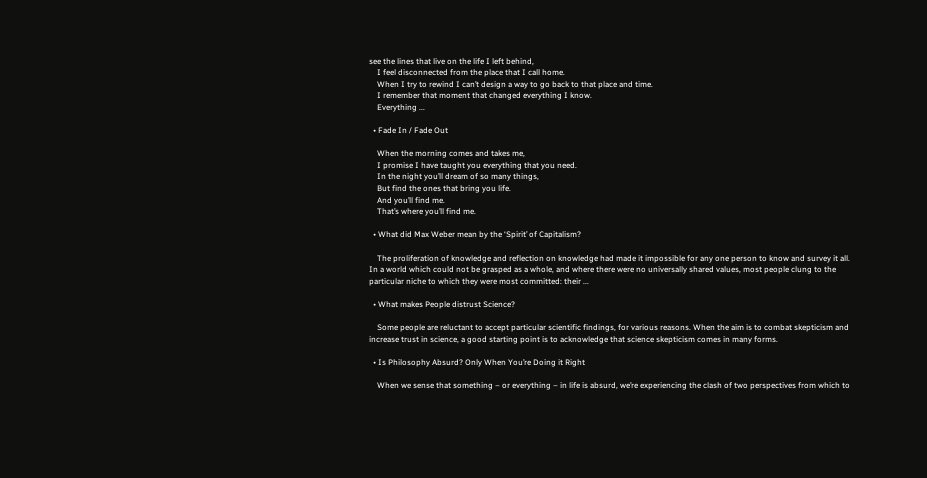see the lines that live on the life I left behind,
    I feel disconnected from the place that I call home.
    When I try to rewind I can’t design a way to go back to that place and time.
    I remember that moment that changed everything I know.
    Everything ...

  • Fade In / Fade Out

    When the morning comes and takes me,
    I promise I have taught you everything that you need.
    In the night you’ll dream of so many things,
    But find the ones that bring you life.
    And you’ll find me.
    That’s where you’ll find me.

  • What did Max Weber mean by the ‘Spirit’ of Capitalism?

    The proliferation of knowledge and reflection on knowledge had made it impossible for any one person to know and survey it all. In a world which could not be grasped as a whole, and where there were no universally shared values, most people clung to the particular niche to which they were most committed: their ...

  • What makes People distrust Science?

    Some people are reluctant to accept particular scientific findings, for various reasons. When the aim is to combat skepticism and increase trust in science, a good starting point is to acknowledge that science skepticism comes in many forms.

  • Is Philosophy Absurd? Only When You’re Doing it Right

    When we sense that something – or everything – in life is absurd, we’re experiencing the clash of two perspectives from which to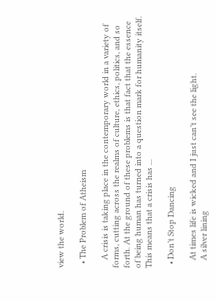view the world.

  • The Problem of Atheism

    A crisis is taking place in the contemporary world in a variety of forms, cutting across the realms of culture, ethics, politics, and so forth. At the ground of these problems is that fact that the essence of being human has turned into a question mark for humanity itself. This means that a crisis has ...

  • Don’t Stop Dancing

    At times life is wicked and I just can’t see the light.
    A silver lining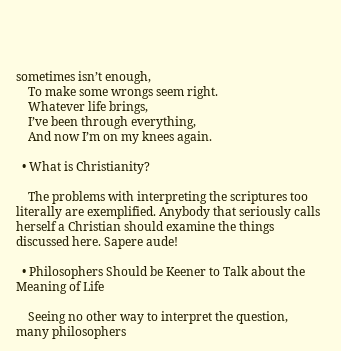sometimes isn’t enough,
    To make some wrongs seem right.
    Whatever life brings,
    I’ve been through everything,
    And now I’m on my knees again.

  • What is Christianity?

    The problems with interpreting the scriptures too literally are exemplified. Anybody that seriously calls herself a Christian should examine the things discussed here. Sapere aude!

  • Philosophers Should be Keener to Talk about the Meaning of Life

    Seeing no other way to interpret the question, many philosophers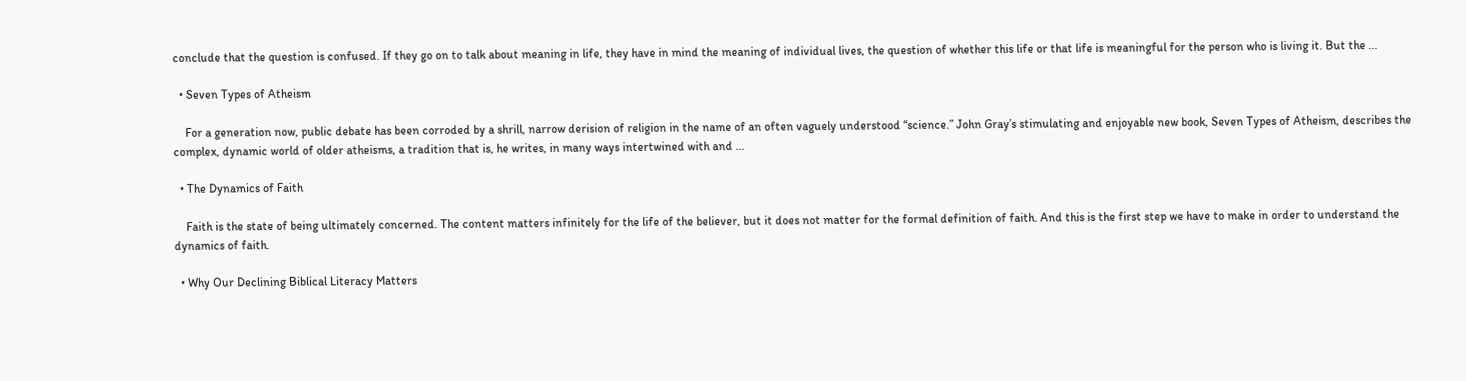conclude that the question is confused. If they go on to talk about meaning in life, they have in mind the meaning of individual lives, the question of whether this life or that life is meaningful for the person who is living it. But the ...

  • Seven Types of Atheism

    For a generation now, public debate has been corroded by a shrill, narrow derision of religion in the name of an often vaguely understood “science.” John Gray’s stimulating and enjoyable new book, Seven Types of Atheism, describes the complex, dynamic world of older atheisms, a tradition that is, he writes, in many ways intertwined with and ...

  • The Dynamics of Faith

    Faith is the state of being ultimately concerned. The content matters infinitely for the life of the believer, but it does not matter for the formal definition of faith. And this is the first step we have to make in order to understand the dynamics of faith.

  • Why Our Declining Biblical Literacy Matters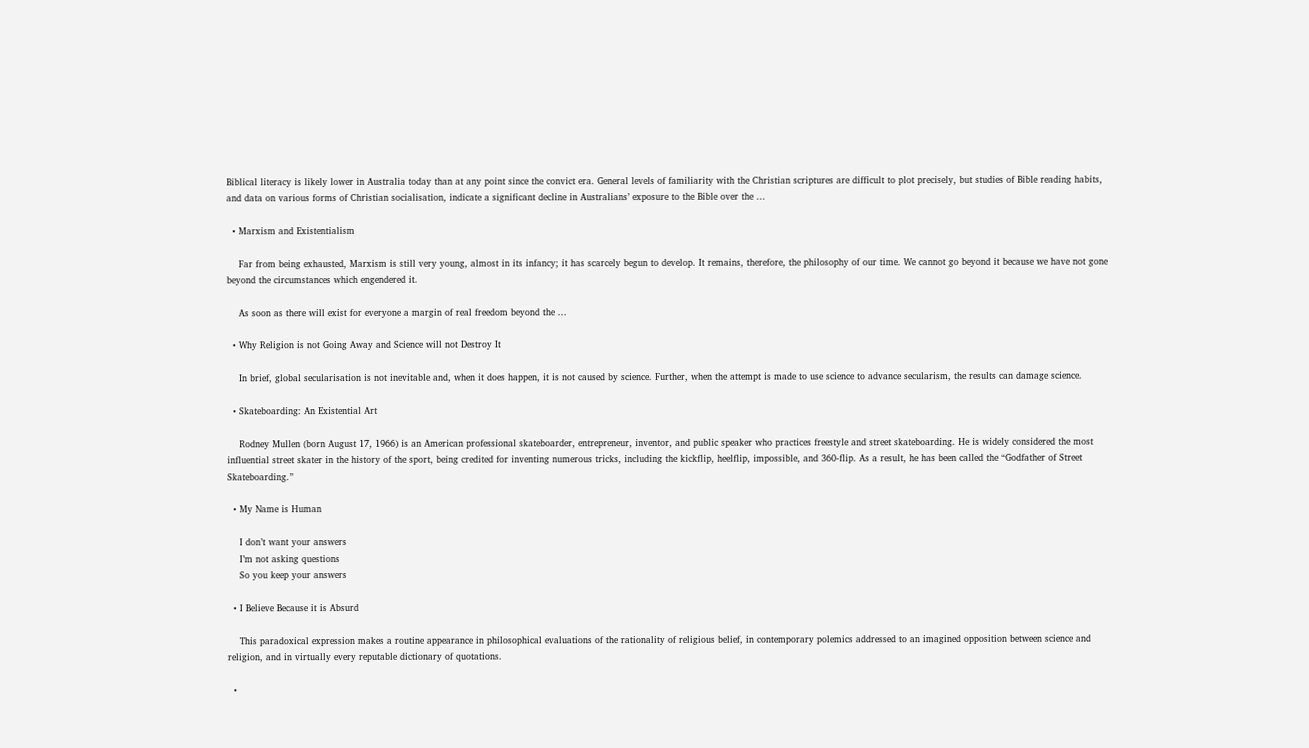Biblical literacy is likely lower in Australia today than at any point since the convict era. General levels of familiarity with the Christian scriptures are difficult to plot precisely, but studies of Bible reading habits, and data on various forms of Christian socialisation, indicate a significant decline in Australians’ exposure to the Bible over the ...

  • Marxism and Existentialism

    Far from being exhausted, Marxism is still very young, almost in its infancy; it has scarcely begun to develop. It remains, therefore, the philosophy of our time. We cannot go beyond it because we have not gone beyond the circumstances which engendered it.

    As soon as there will exist for everyone a margin of real freedom beyond the ...

  • Why Religion is not Going Away and Science will not Destroy It

    In brief, global secularisation is not inevitable and, when it does happen, it is not caused by science. Further, when the attempt is made to use science to advance secularism, the results can damage science.

  • Skateboarding: An Existential Art

    Rodney Mullen (born August 17, 1966) is an American professional skateboarder, entrepreneur, inventor, and public speaker who practices freestyle and street skateboarding. He is widely considered the most influential street skater in the history of the sport, being credited for inventing numerous tricks, including the kickflip, heelflip, impossible, and 360-flip. As a result, he has been called the “Godfather of Street Skateboarding.”

  • My Name is Human

    I don’t want your answers
    I’m not asking questions
    So you keep your answers

  • I Believe Because it is Absurd

    This paradoxical expression makes a routine appearance in philosophical evaluations of the rationality of religious belief, in contemporary polemics addressed to an imagined opposition between science and religion, and in virtually every reputable dictionary of quotations.

  •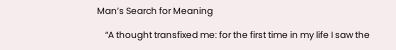Man’s Search for Meaning

    “A thought transfixed me: for the first time in my life I saw the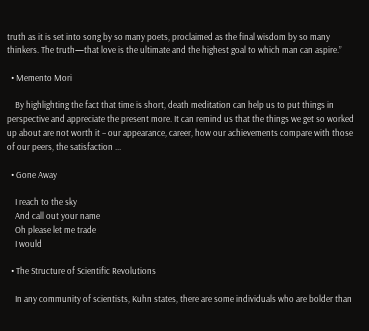truth as it is set into song by so many poets, proclaimed as the final wisdom by so many thinkers. The truth—that love is the ultimate and the highest goal to which man can aspire.”

  • Memento Mori

    By highlighting the fact that time is short, death meditation can help us to put things in perspective and appreciate the present more. It can remind us that the things we get so worked up about are not worth it – our appearance, career, how our achievements compare with those of our peers, the satisfaction ...

  • Gone Away

    I reach to the sky
    And call out your name
    Oh please let me trade
    I would

  • The Structure of Scientific Revolutions

    In any community of scientists, Kuhn states, there are some individuals who are bolder than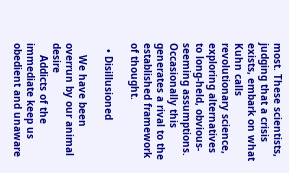most. These scientists, judging that a crisis exists, embark on what Kuhn calls revolutionary science, exploring alternatives to long-held, obvious-seeming assumptions. Occasionally this generates a rival to the established framework of thought.

  • Disillusioned

    We have been overrun by our animal desire
    Addicts of the immediate keep us obedient and unaware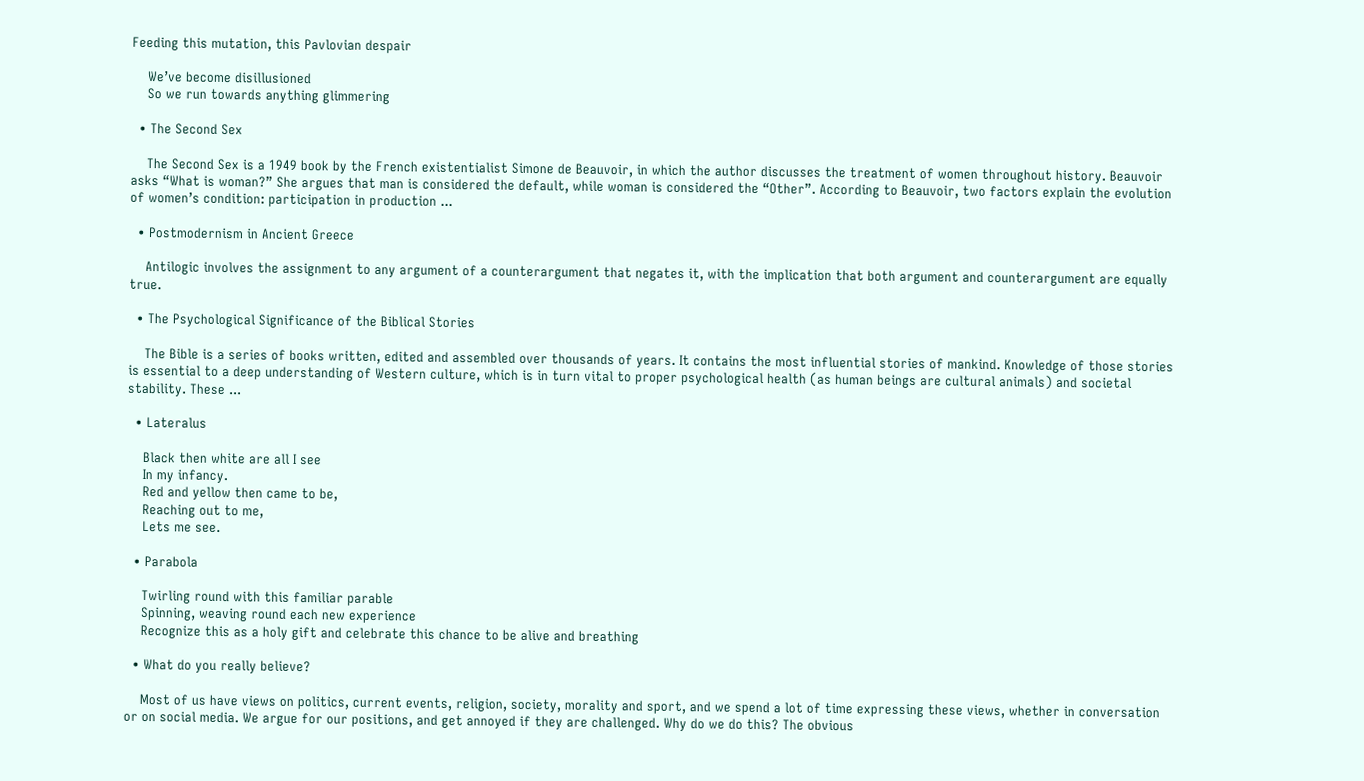Feeding this mutation, this Pavlovian despair

    We’ve become disillusioned
    So we run towards anything glimmering

  • The Second Sex

    The Second Sex is a 1949 book by the French existentialist Simone de Beauvoir, in which the author discusses the treatment of women throughout history. Beauvoir asks “What is woman?” She argues that man is considered the default, while woman is considered the “Other”. According to Beauvoir, two factors explain the evolution of women’s condition: participation in production ...

  • Postmodernism in Ancient Greece

    Antilogic involves the assignment to any argument of a counterargument that negates it, with the implication that both argument and counterargument are equally true.

  • The Psychological Significance of the Biblical Stories

    The Bible is a series of books written, edited and assembled over thousands of years. It contains the most influential stories of mankind. Knowledge of those stories is essential to a deep understanding of Western culture, which is in turn vital to proper psychological health (as human beings are cultural animals) and societal stability. These ...

  • Lateralus

    Black then white are all I see
    In my infancy.
    Red and yellow then came to be,
    Reaching out to me,
    Lets me see.

  • Parabola

    Twirling round with this familiar parable
    Spinning, weaving round each new experience
    Recognize this as a holy gift and celebrate this chance to be alive and breathing

  • What do you really believe?

    Most of us have views on politics, current events, religion, society, morality and sport, and we spend a lot of time expressing these views, whether in conversation or on social media. We argue for our positions, and get annoyed if they are challenged. Why do we do this? The obvious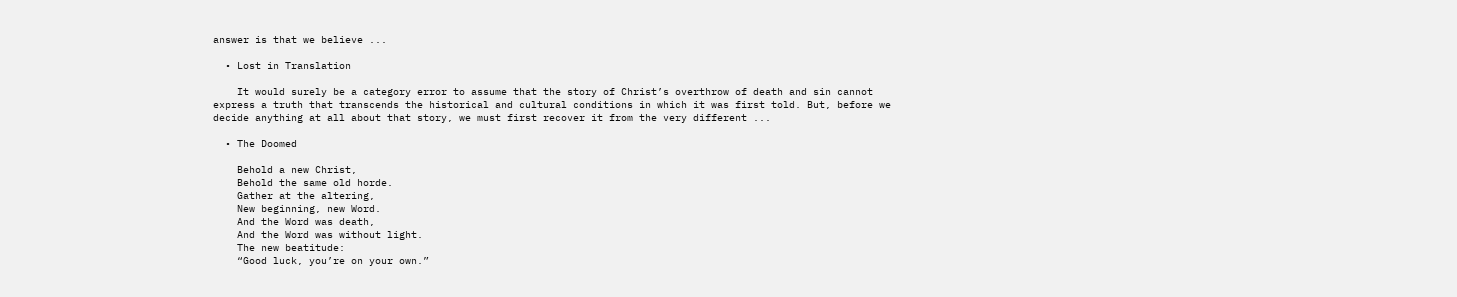answer is that we believe ...

  • Lost in Translation

    It would surely be a category error to assume that the story of Christ’s overthrow of death and sin cannot express a truth that transcends the historical and cultural conditions in which it was first told. But, before we decide anything at all about that story, we must first recover it from the very different ...

  • The Doomed

    Behold a new Christ,
    Behold the same old horde.
    Gather at the altering,
    New beginning, new Word.
    And the Word was death,
    And the Word was without light.
    The new beatitude:
    “Good luck, you’re on your own.”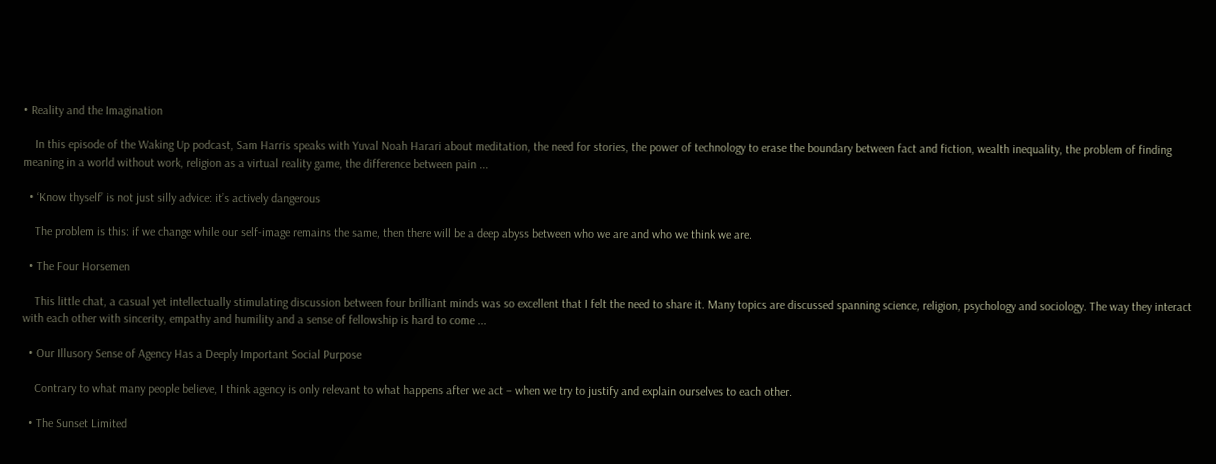• Reality and the Imagination

    In this episode of the Waking Up podcast, Sam Harris speaks with Yuval Noah Harari about meditation, the need for stories, the power of technology to erase the boundary between fact and fiction, wealth inequality, the problem of finding meaning in a world without work, religion as a virtual reality game, the difference between pain ...

  • ‘Know thyself’ is not just silly advice: it’s actively dangerous

    The problem is this: if we change while our self-image remains the same, then there will be a deep abyss between who we are and who we think we are.

  • The Four Horsemen

    This little chat, a casual yet intellectually stimulating discussion between four brilliant minds was so excellent that I felt the need to share it. Many topics are discussed spanning science, religion, psychology and sociology. The way they interact with each other with sincerity, empathy and humility and a sense of fellowship is hard to come ...

  • Our Illusory Sense of Agency Has a Deeply Important Social Purpose

    Contrary to what many people believe, I think agency is only relevant to what happens after we act – when we try to justify and explain ourselves to each other.

  • The Sunset Limited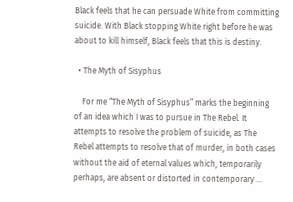Black feels that he can persuade White from committing suicide. With Black stopping White right before he was about to kill himself, Black feels that this is destiny.

  • The Myth of Sisyphus

    For me “The Myth of Sisyphus” marks the beginning of an idea which I was to pursue in The Rebel. It attempts to resolve the problem of suicide, as The Rebel attempts to resolve that of murder, in both cases without the aid of eternal values which, temporarily perhaps, are absent or distorted in contemporary ...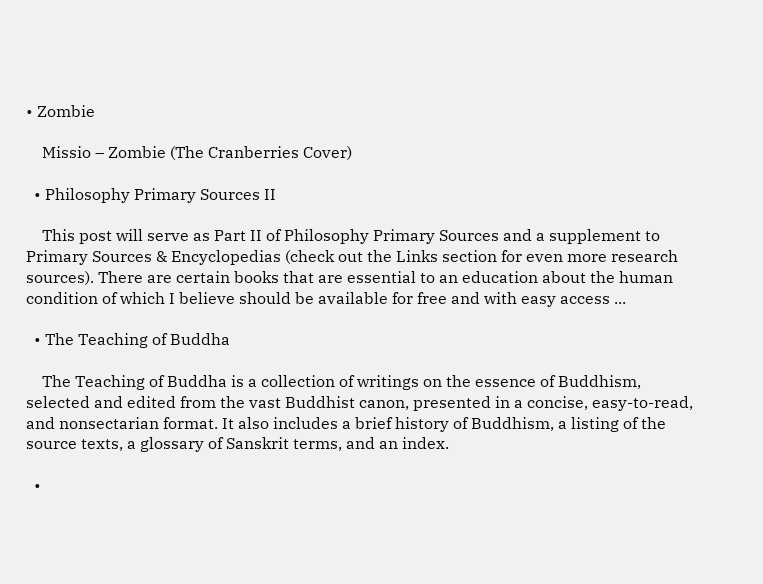• Zombie

    Missio – Zombie (The Cranberries Cover)

  • Philosophy Primary Sources II

    This post will serve as Part II of Philosophy Primary Sources and a supplement to Primary Sources & Encyclopedias (check out the Links section for even more research sources). There are certain books that are essential to an education about the human condition of which I believe should be available for free and with easy access ...

  • The Teaching of Buddha

    The Teaching of Buddha is a collection of writings on the essence of Buddhism, selected and edited from the vast Buddhist canon, presented in a concise, easy-to-read, and nonsectarian format. It also includes a brief history of Buddhism, a listing of the source texts, a glossary of Sanskrit terms, and an index.

  •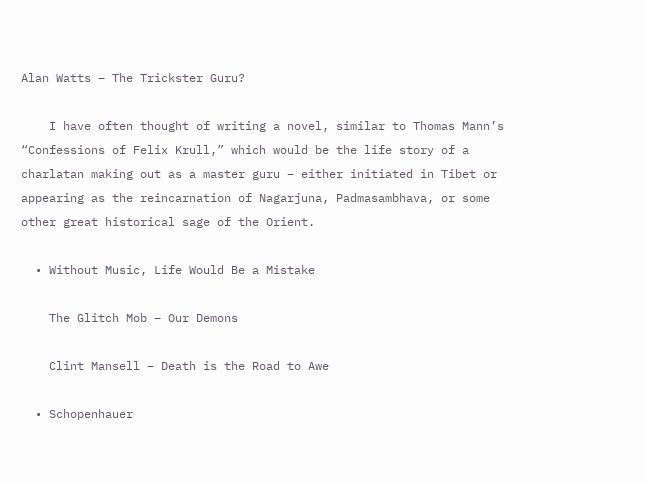Alan Watts – The Trickster Guru?

    I have often thought of writing a novel, similar to Thomas Mann’s “Confessions of Felix Krull,” which would be the life story of a charlatan making out as a master guru – either initiated in Tibet or appearing as the reincarnation of Nagarjuna, Padmasambhava, or some other great historical sage of the Orient.

  • Without Music, Life Would Be a Mistake

    The Glitch Mob – Our Demons

    Clint Mansell – Death is the Road to Awe

  • Schopenhauer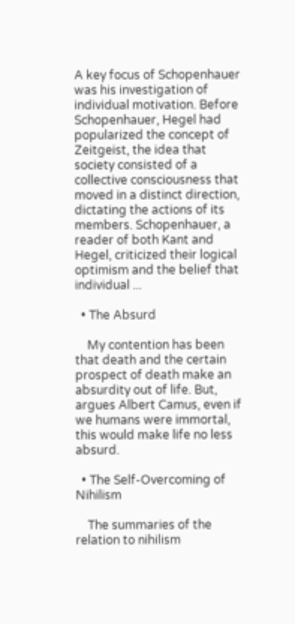A key focus of Schopenhauer was his investigation of individual motivation. Before Schopenhauer, Hegel had popularized the concept of Zeitgeist, the idea that society consisted of a collective consciousness that moved in a distinct direction, dictating the actions of its members. Schopenhauer, a reader of both Kant and Hegel, criticized their logical optimism and the belief that individual ...

  • The Absurd

    My contention has been that death and the certain prospect of death make an absurdity out of life. But, argues Albert Camus, even if we humans were immortal, this would make life no less absurd.

  • The Self-Overcoming of Nihilism

    The summaries of the relation to nihilism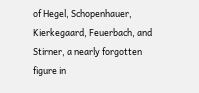of Hegel, Schopenhauer, Kierkegaard, Feuerbach, and Stirner, a nearly forgotten figure in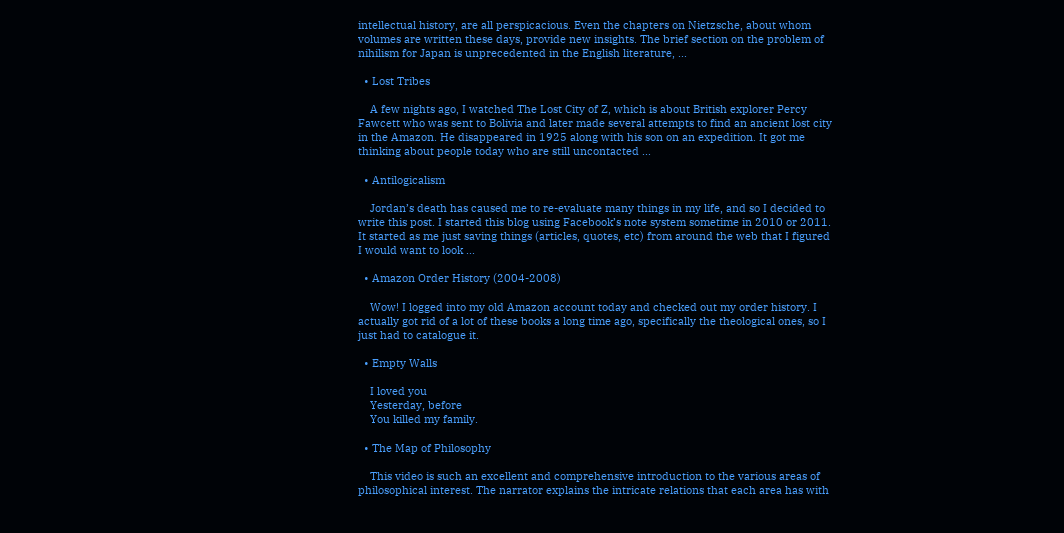intellectual history, are all perspicacious. Even the chapters on Nietzsche, about whom volumes are written these days, provide new insights. The brief section on the problem of nihilism for Japan is unprecedented in the English literature, ...

  • Lost Tribes

    A few nights ago, I watched The Lost City of Z, which is about British explorer Percy Fawcett who was sent to Bolivia and later made several attempts to find an ancient lost city in the Amazon. He disappeared in 1925 along with his son on an expedition. It got me thinking about people today who are still uncontacted ...

  • Antilogicalism

    Jordan’s death has caused me to re-evaluate many things in my life, and so I decided to write this post. I started this blog using Facebook’s note system sometime in 2010 or 2011. It started as me just saving things (articles, quotes, etc) from around the web that I figured I would want to look ...

  • Amazon Order History (2004-2008)

    Wow! I logged into my old Amazon account today and checked out my order history. I actually got rid of a lot of these books a long time ago, specifically the theological ones, so I just had to catalogue it.

  • Empty Walls

    I loved you
    Yesterday, before
    You killed my family.

  • The Map of Philosophy

    This video is such an excellent and comprehensive introduction to the various areas of philosophical interest. The narrator explains the intricate relations that each area has with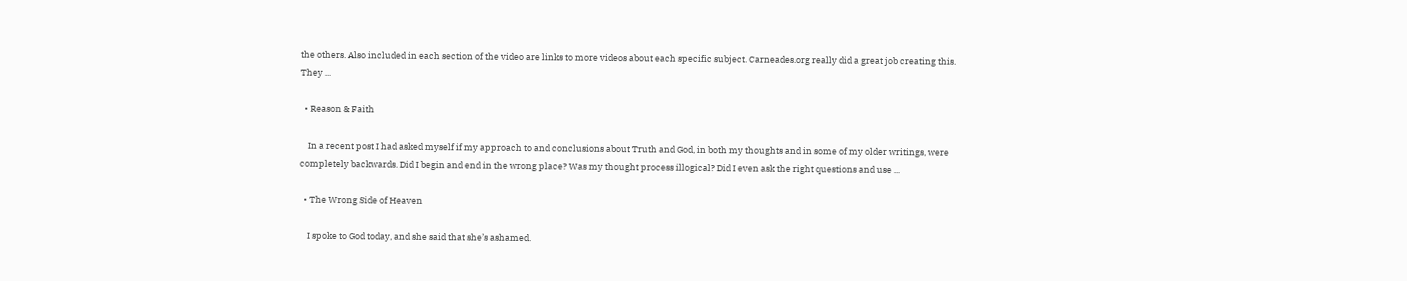the others. Also included in each section of the video are links to more videos about each specific subject. Carneades.org really did a great job creating this. They ...

  • Reason & Faith

    In a recent post I had asked myself if my approach to and conclusions about Truth and God, in both my thoughts and in some of my older writings, were completely backwards. Did I begin and end in the wrong place? Was my thought process illogical? Did I even ask the right questions and use ...

  • The Wrong Side of Heaven

    I spoke to God today, and she said that she’s ashamed.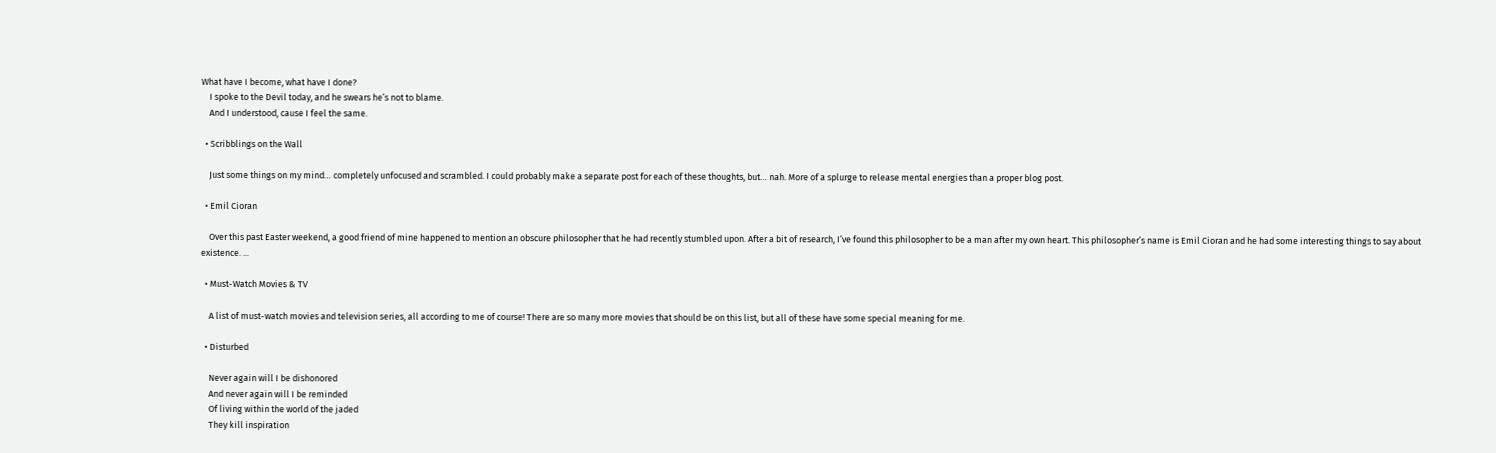What have I become, what have I done?
    I spoke to the Devil today, and he swears he’s not to blame.
    And I understood, cause I feel the same.

  • Scribblings on the Wall

    Just some things on my mind… completely unfocused and scrambled. I could probably make a separate post for each of these thoughts, but… nah. More of a splurge to release mental energies than a proper blog post.

  • Emil Cioran

    Over this past Easter weekend, a good friend of mine happened to mention an obscure philosopher that he had recently stumbled upon. After a bit of research, I’ve found this philosopher to be a man after my own heart. This philosopher’s name is Emil Cioran and he had some interesting things to say about existence. ...

  • Must-Watch Movies & TV

    A list of must-watch movies and television series, all according to me of course! There are so many more movies that should be on this list, but all of these have some special meaning for me.

  • Disturbed

    Never again will I be dishonored
    And never again will I be reminded
    Of living within the world of the jaded
    They kill inspiration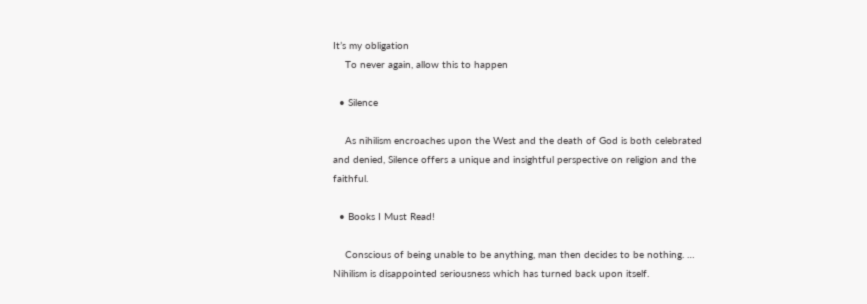It’s my obligation
    To never again, allow this to happen

  • Silence

    As nihilism encroaches upon the West and the death of God is both celebrated and denied, Silence offers a unique and insightful perspective on religion and the faithful.

  • Books I Must Read!

    Conscious of being unable to be anything, man then decides to be nothing. … Nihilism is disappointed seriousness which has turned back upon itself.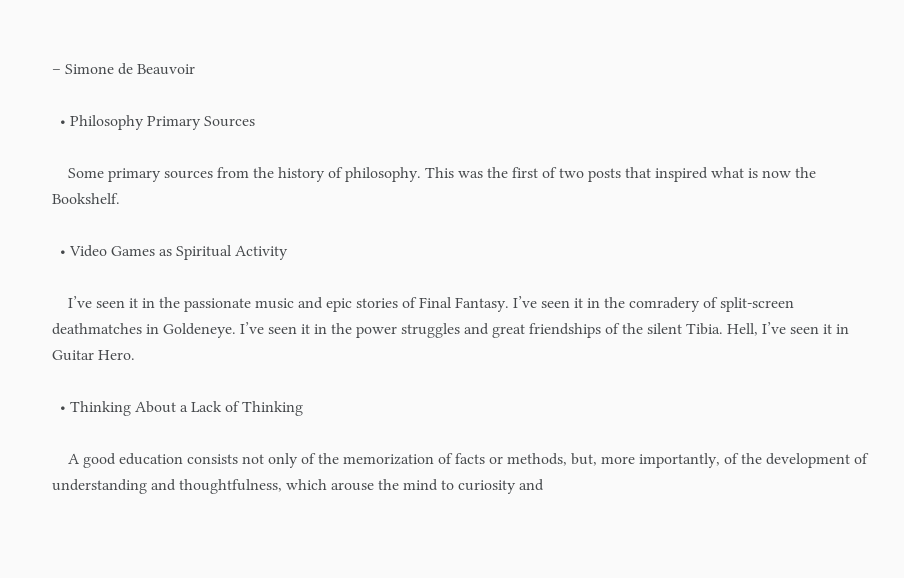– Simone de Beauvoir

  • Philosophy Primary Sources

    Some primary sources from the history of philosophy. This was the first of two posts that inspired what is now the Bookshelf.

  • Video Games as Spiritual Activity

    I’ve seen it in the passionate music and epic stories of Final Fantasy. I’ve seen it in the comradery of split-screen deathmatches in Goldeneye. I’ve seen it in the power struggles and great friendships of the silent Tibia. Hell, I’ve seen it in Guitar Hero.

  • Thinking About a Lack of Thinking

    A good education consists not only of the memorization of facts or methods, but, more importantly, of the development of understanding and thoughtfulness, which arouse the mind to curiosity and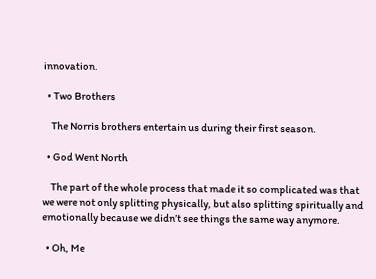innovation.

  • Two Brothers

    The Norris brothers entertain us during their first season.

  • God Went North

    The part of the whole process that made it so complicated was that we were not only splitting physically, but also splitting spiritually and emotionally because we didn’t see things the same way anymore.

  • Oh, Me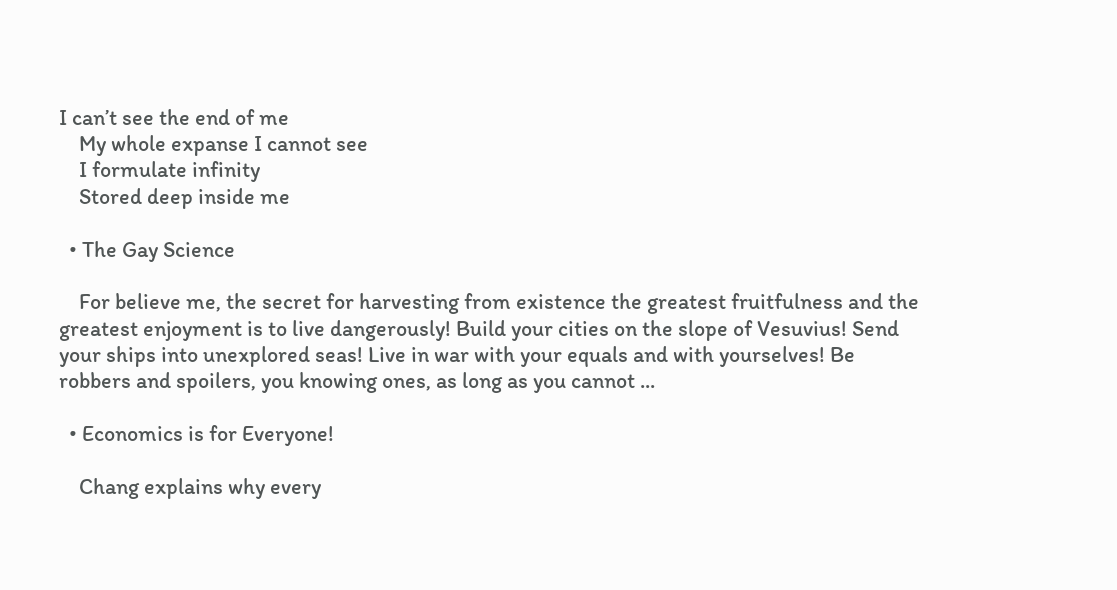I can’t see the end of me
    My whole expanse I cannot see
    I formulate infinity
    Stored deep inside me

  • The Gay Science

    For believe me, the secret for harvesting from existence the greatest fruitfulness and the greatest enjoyment is to live dangerously! Build your cities on the slope of Vesuvius! Send your ships into unexplored seas! Live in war with your equals and with yourselves! Be robbers and spoilers, you knowing ones, as long as you cannot ...

  • Economics is for Everyone!

    Chang explains why every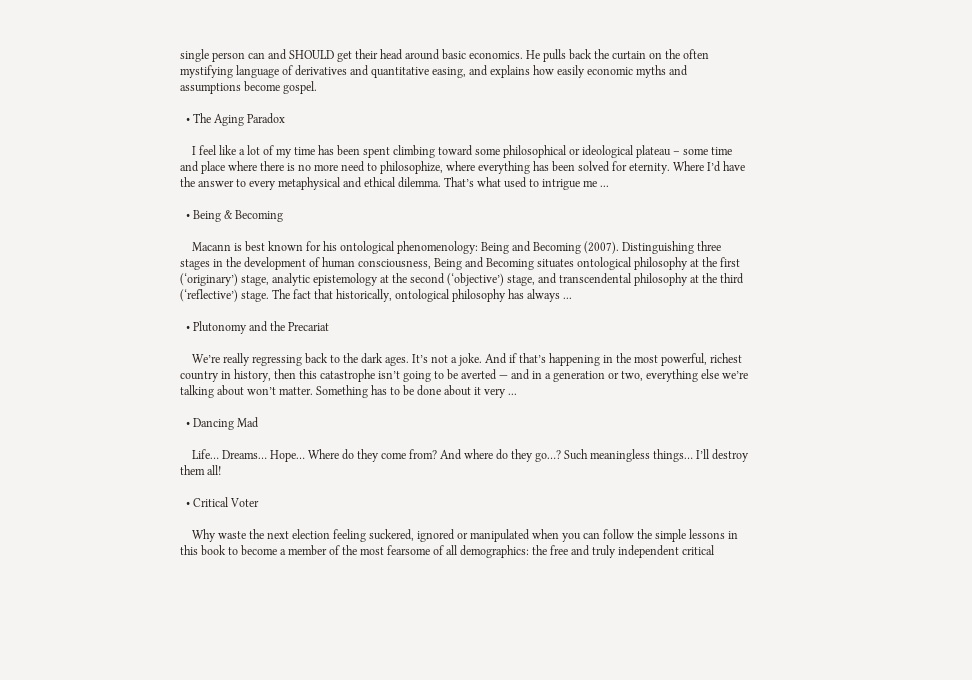single person can and SHOULD get their head around basic economics. He pulls back the curtain on the often mystifying language of derivatives and quantitative easing, and explains how easily economic myths and assumptions become gospel.

  • The Aging Paradox

    I feel like a lot of my time has been spent climbing toward some philosophical or ideological plateau – some time and place where there is no more need to philosophize, where everything has been solved for eternity. Where I’d have the answer to every metaphysical and ethical dilemma. That’s what used to intrigue me ...

  • Being & Becoming

    Macann is best known for his ontological phenomenology: Being and Becoming (2007). Distinguishing three stages in the development of human consciousness, Being and Becoming situates ontological philosophy at the first (‘originary’) stage, analytic epistemology at the second (‘objective’) stage, and transcendental philosophy at the third (‘reflective’) stage. The fact that historically, ontological philosophy has always ...

  • Plutonomy and the Precariat

    We’re really regressing back to the dark ages. It’s not a joke. And if that’s happening in the most powerful, richest country in history, then this catastrophe isn’t going to be averted — and in a generation or two, everything else we’re talking about won’t matter. Something has to be done about it very ...

  • Dancing Mad

    Life… Dreams… Hope… Where do they come from? And where do they go…? Such meaningless things… I’ll destroy them all!

  • Critical Voter

    Why waste the next election feeling suckered, ignored or manipulated when you can follow the simple lessons in this book to become a member of the most fearsome of all demographics: the free and truly independent critical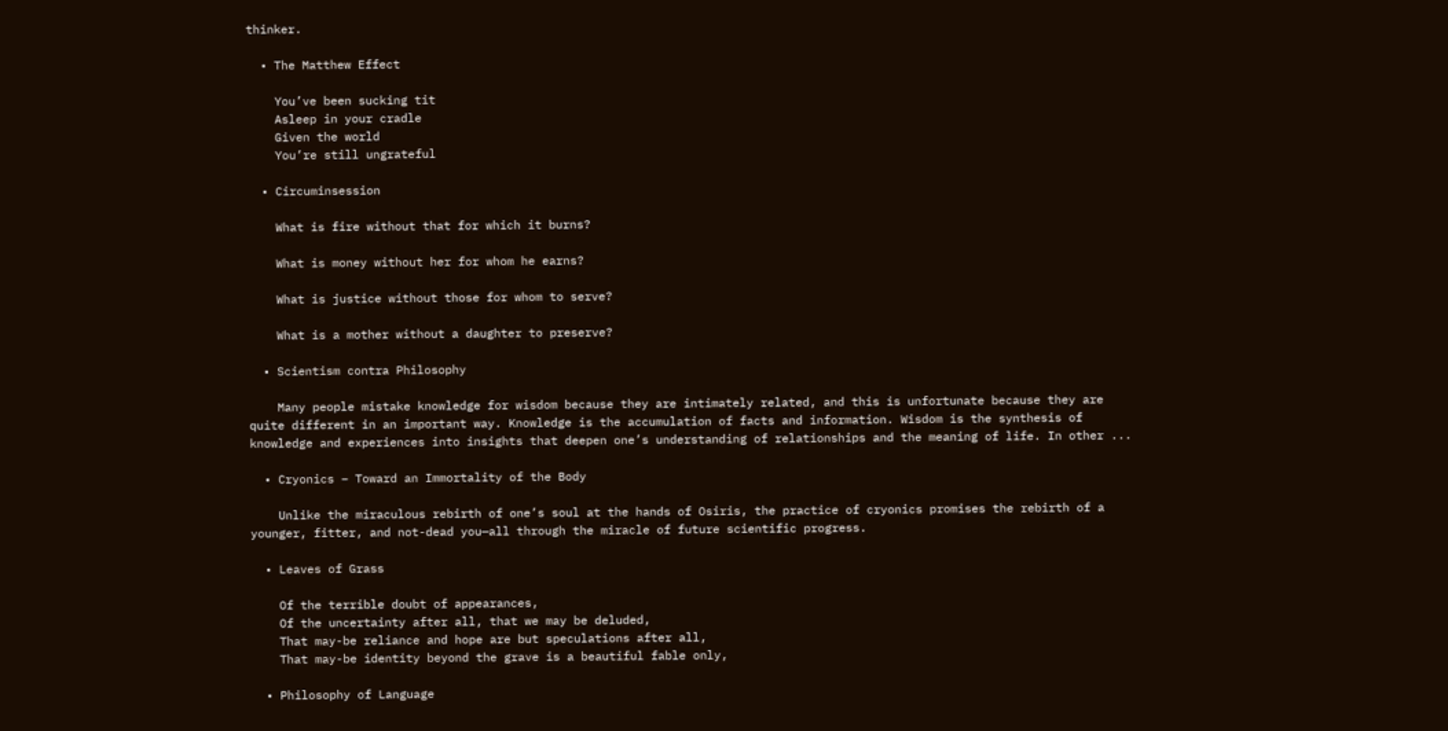thinker.

  • The Matthew Effect

    You’ve been sucking tit
    Asleep in your cradle
    Given the world
    You’re still ungrateful

  • Circuminsession

    What is fire without that for which it burns?

    What is money without her for whom he earns?

    What is justice without those for whom to serve?

    What is a mother without a daughter to preserve?

  • Scientism contra Philosophy

    Many people mistake knowledge for wisdom because they are intimately related, and this is unfortunate because they are quite different in an important way. Knowledge is the accumulation of facts and information. Wisdom is the synthesis of knowledge and experiences into insights that deepen one’s understanding of relationships and the meaning of life. In other ...

  • Cryonics – Toward an Immortality of the Body

    Unlike the miraculous rebirth of one’s soul at the hands of Osiris, the practice of cryonics promises the rebirth of a younger, fitter, and not-dead you—all through the miracle of future scientific progress.

  • Leaves of Grass

    Of the terrible doubt of appearances,
    Of the uncertainty after all, that we may be deluded,
    That may-be reliance and hope are but speculations after all,
    That may-be identity beyond the grave is a beautiful fable only,

  • Philosophy of Language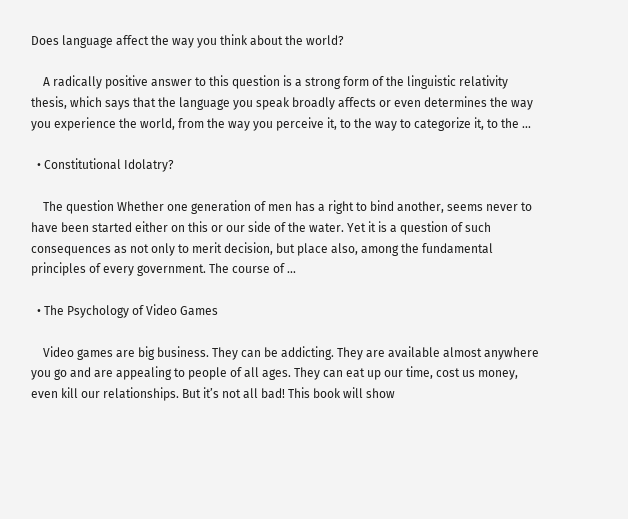Does language affect the way you think about the world?

    A radically positive answer to this question is a strong form of the linguistic relativity thesis, which says that the language you speak broadly affects or even determines the way you experience the world, from the way you perceive it, to the way to categorize it, to the ...

  • Constitutional Idolatry?

    The question Whether one generation of men has a right to bind another, seems never to have been started either on this or our side of the water. Yet it is a question of such consequences as not only to merit decision, but place also, among the fundamental principles of every government. The course of ...

  • The Psychology of Video Games

    Video games are big business. They can be addicting. They are available almost anywhere you go and are appealing to people of all ages. They can eat up our time, cost us money, even kill our relationships. But it’s not all bad! This book will show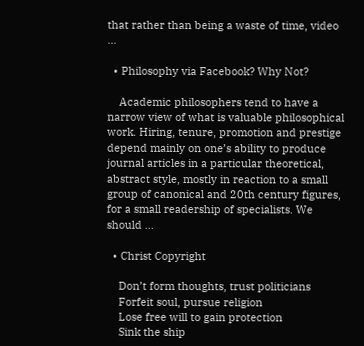that rather than being a waste of time, video ...

  • Philosophy via Facebook? Why Not?

    Academic philosophers tend to have a narrow view of what is valuable philosophical work. Hiring, tenure, promotion and prestige depend mainly on one’s ability to produce journal articles in a particular theoretical, abstract style, mostly in reaction to a small group of canonical and 20th century figures, for a small readership of specialists. We should ...

  • Christ Copyright

    Don’t form thoughts, trust politicians
    Forfeit soul, pursue religion
    Lose free will to gain protection
    Sink the ship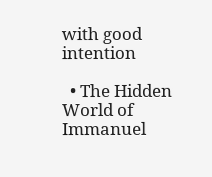with good intention

  • The Hidden World of Immanuel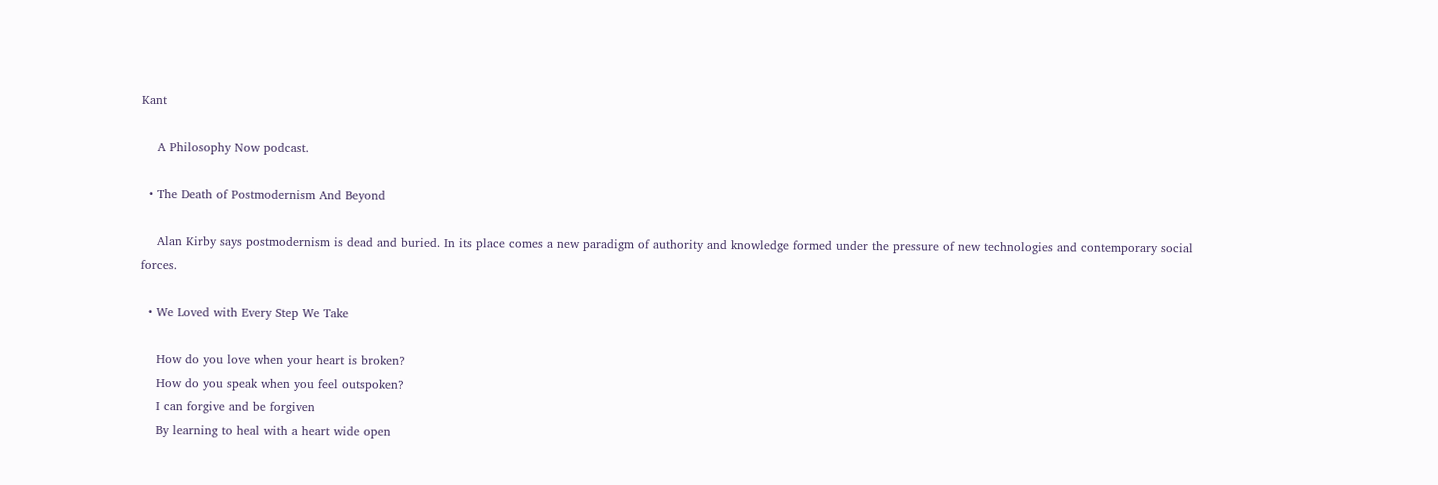Kant

    A Philosophy Now podcast.

  • The Death of Postmodernism And Beyond

    Alan Kirby says postmodernism is dead and buried. In its place comes a new paradigm of authority and knowledge formed under the pressure of new technologies and contemporary social forces.

  • We Loved with Every Step We Take

    How do you love when your heart is broken?
    How do you speak when you feel outspoken?
    I can forgive and be forgiven
    By learning to heal with a heart wide open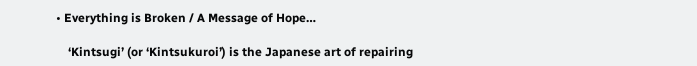• Everything is Broken / A Message of Hope…

    ‘Kintsugi’ (or ‘Kintsukuroi’) is the Japanese art of repairing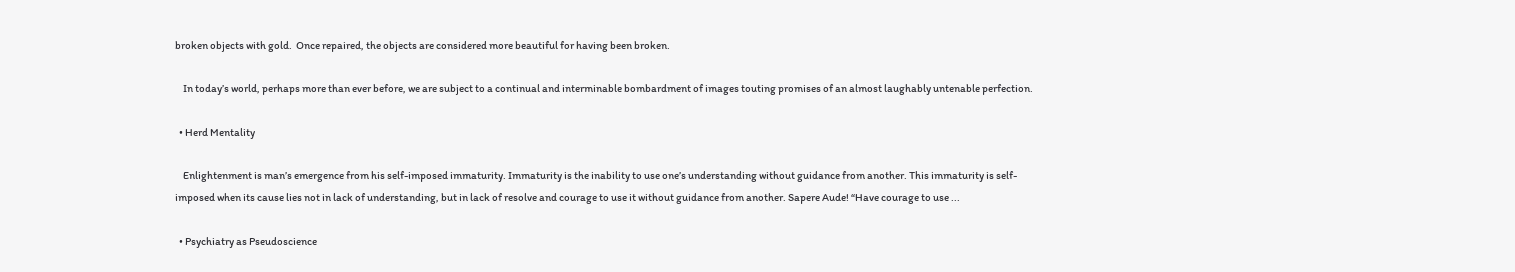broken objects with gold.  Once repaired, the objects are considered more beautiful for having been broken.

    In today’s world, perhaps more than ever before, we are subject to a continual and interminable bombardment of images touting promises of an almost laughably untenable perfection.

  • Herd Mentality

    Enlightenment is man’s emergence from his self-imposed immaturity. Immaturity is the inability to use one’s understanding without guidance from another. This immaturity is self-imposed when its cause lies not in lack of understanding, but in lack of resolve and courage to use it without guidance from another. Sapere Aude! “Have courage to use ...

  • Psychiatry as Pseudoscience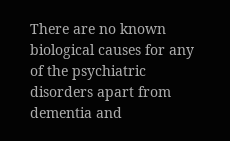There are no known biological causes for any of the psychiatric disorders apart from dementia and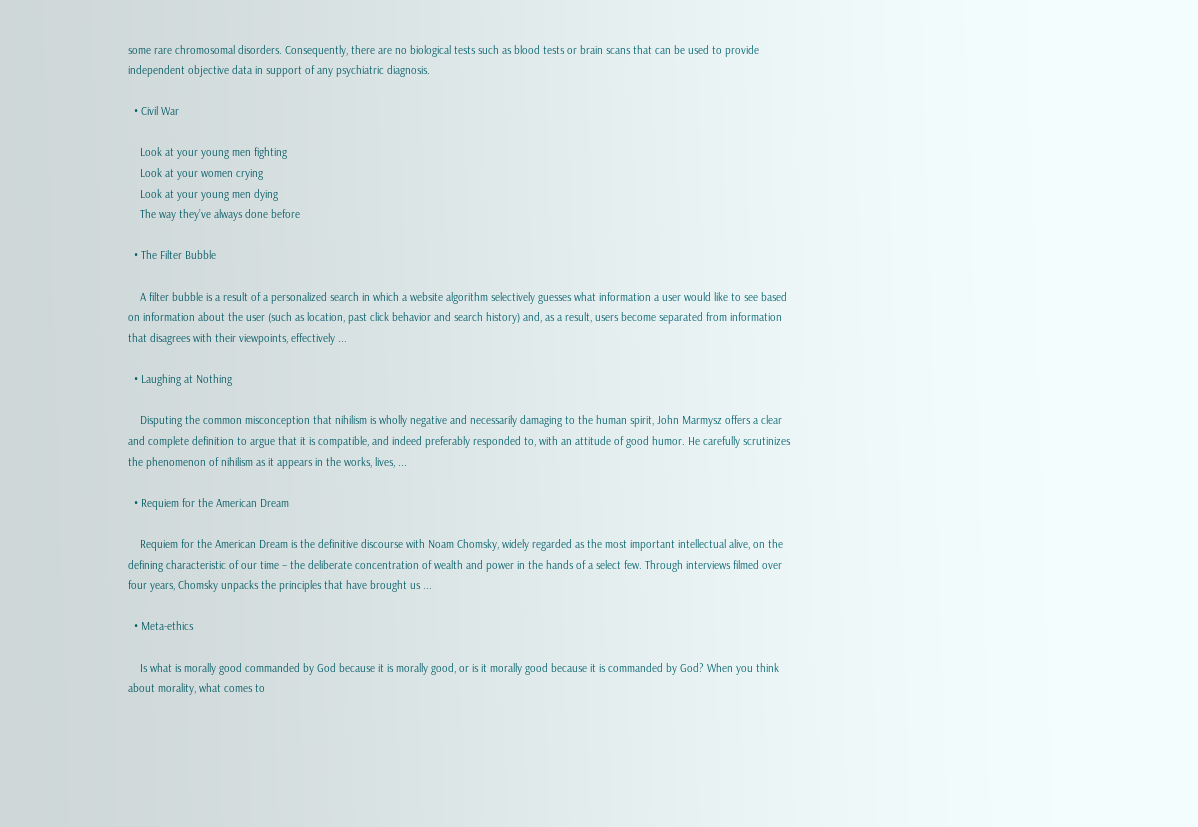some rare chromosomal disorders. Consequently, there are no biological tests such as blood tests or brain scans that can be used to provide independent objective data in support of any psychiatric diagnosis.

  • Civil War

    Look at your young men fighting
    Look at your women crying
    Look at your young men dying
    The way they’ve always done before

  • The Filter Bubble

    A filter bubble is a result of a personalized search in which a website algorithm selectively guesses what information a user would like to see based on information about the user (such as location, past click behavior and search history) and, as a result, users become separated from information that disagrees with their viewpoints, effectively ...

  • Laughing at Nothing

    Disputing the common misconception that nihilism is wholly negative and necessarily damaging to the human spirit, John Marmysz offers a clear and complete definition to argue that it is compatible, and indeed preferably responded to, with an attitude of good humor. He carefully scrutinizes the phenomenon of nihilism as it appears in the works, lives, ...

  • Requiem for the American Dream

    Requiem for the American Dream is the definitive discourse with Noam Chomsky, widely regarded as the most important intellectual alive, on the defining characteristic of our time – the deliberate concentration of wealth and power in the hands of a select few. Through interviews filmed over four years, Chomsky unpacks the principles that have brought us ...

  • Meta-ethics

    Is what is morally good commanded by God because it is morally good, or is it morally good because it is commanded by God? When you think about morality, what comes to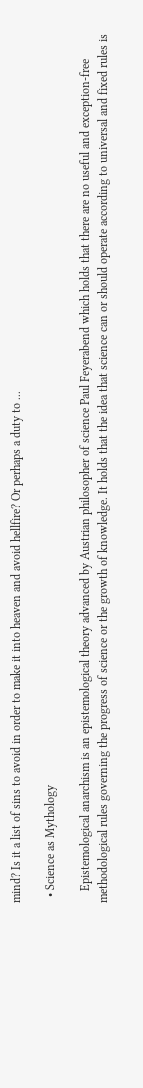mind? Is it a list of sins to avoid in order to make it into heaven and avoid hellfire? Or perhaps a duty to ...

  • Science as Mythology

    Epistemological anarchism is an epistemological theory advanced by Austrian philosopher of science Paul Feyerabend which holds that there are no useful and exception-free methodological rules governing the progress of science or the growth of knowledge. It holds that the idea that science can or should operate according to universal and fixed rules is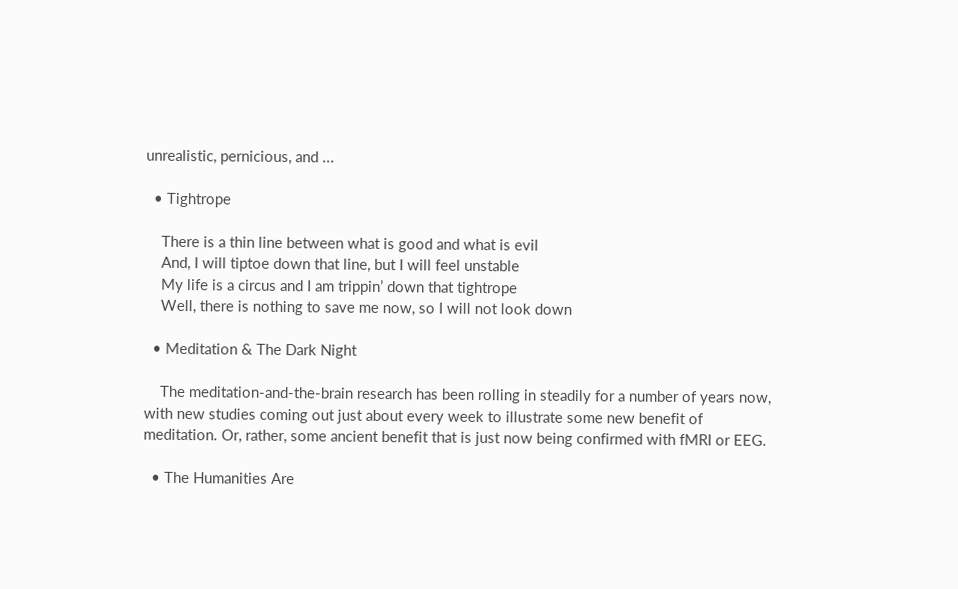unrealistic, pernicious, and ...

  • Tightrope

    There is a thin line between what is good and what is evil
    And, I will tiptoe down that line, but I will feel unstable
    My life is a circus and I am trippin’ down that tightrope
    Well, there is nothing to save me now, so I will not look down

  • Meditation & The Dark Night

    The meditation-and-the-brain research has been rolling in steadily for a number of years now, with new studies coming out just about every week to illustrate some new benefit of meditation. Or, rather, some ancient benefit that is just now being confirmed with fMRI or EEG.

  • The Humanities Are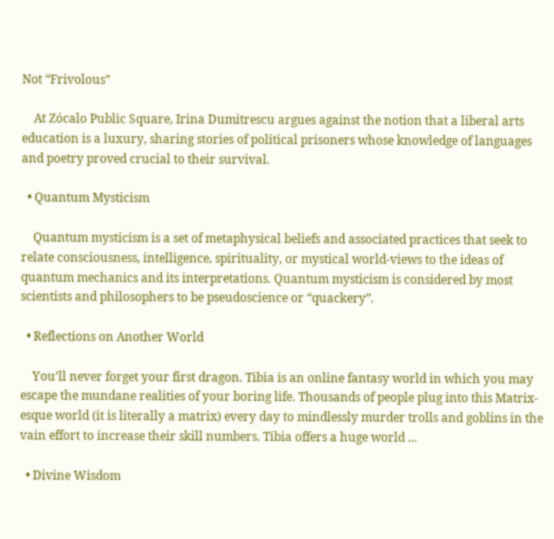Not “Frivolous”

    At Zócalo Public Square, Irina Dumitrescu argues against the notion that a liberal arts education is a luxury, sharing stories of political prisoners whose knowledge of languages and poetry proved crucial to their survival.

  • Quantum Mysticism

    Quantum mysticism is a set of metaphysical beliefs and associated practices that seek to relate consciousness, intelligence, spirituality, or mystical world-views to the ideas of quantum mechanics and its interpretations. Quantum mysticism is considered by most scientists and philosophers to be pseudoscience or “quackery”.

  • Reflections on Another World

    You’ll never forget your first dragon. Tibia is an online fantasy world in which you may escape the mundane realities of your boring life. Thousands of people plug into this Matrix-esque world (it is literally a matrix) every day to mindlessly murder trolls and goblins in the vain effort to increase their skill numbers. Tibia offers a huge world ...

  • Divine Wisdom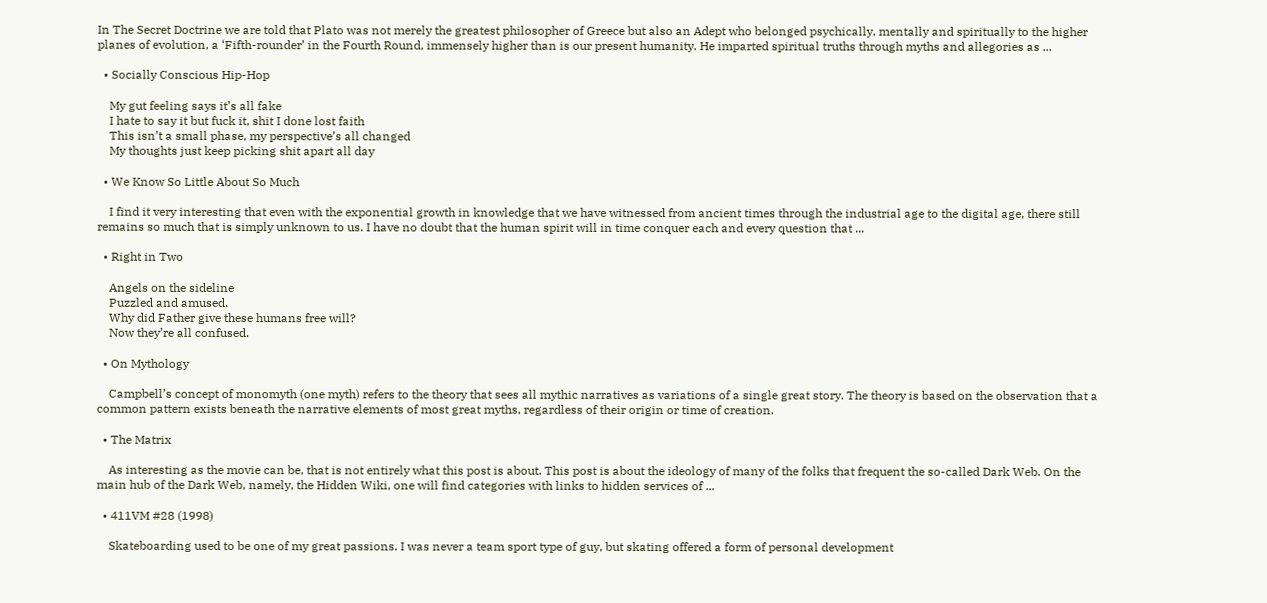In The Secret Doctrine we are told that Plato was not merely the greatest philosopher of Greece but also an Adept who belonged psychically, mentally and spiritually to the higher planes of evolution, a ‘Fifth-rounder’ in the Fourth Round, immensely higher than is our present humanity. He imparted spiritual truths through myths and allegories as ...

  • Socially Conscious Hip-Hop

    My gut feeling says it’s all fake
    I hate to say it but fuck it, shit I done lost faith
    This isn’t a small phase, my perspective’s all changed
    My thoughts just keep picking shit apart all day

  • We Know So Little About So Much

    I find it very interesting that even with the exponential growth in knowledge that we have witnessed from ancient times through the industrial age to the digital age, there still remains so much that is simply unknown to us. I have no doubt that the human spirit will in time conquer each and every question that ...

  • Right in Two

    Angels on the sideline
    Puzzled and amused.
    Why did Father give these humans free will?
    Now they’re all confused.

  • On Mythology

    Campbell’s concept of monomyth (one myth) refers to the theory that sees all mythic narratives as variations of a single great story. The theory is based on the observation that a common pattern exists beneath the narrative elements of most great myths, regardless of their origin or time of creation.

  • The Matrix

    As interesting as the movie can be, that is not entirely what this post is about. This post is about the ideology of many of the folks that frequent the so-called Dark Web. On the main hub of the Dark Web, namely, the Hidden Wiki, one will find categories with links to hidden services of ...

  • 411VM #28 (1998)

    Skateboarding used to be one of my great passions. I was never a team sport type of guy, but skating offered a form of personal development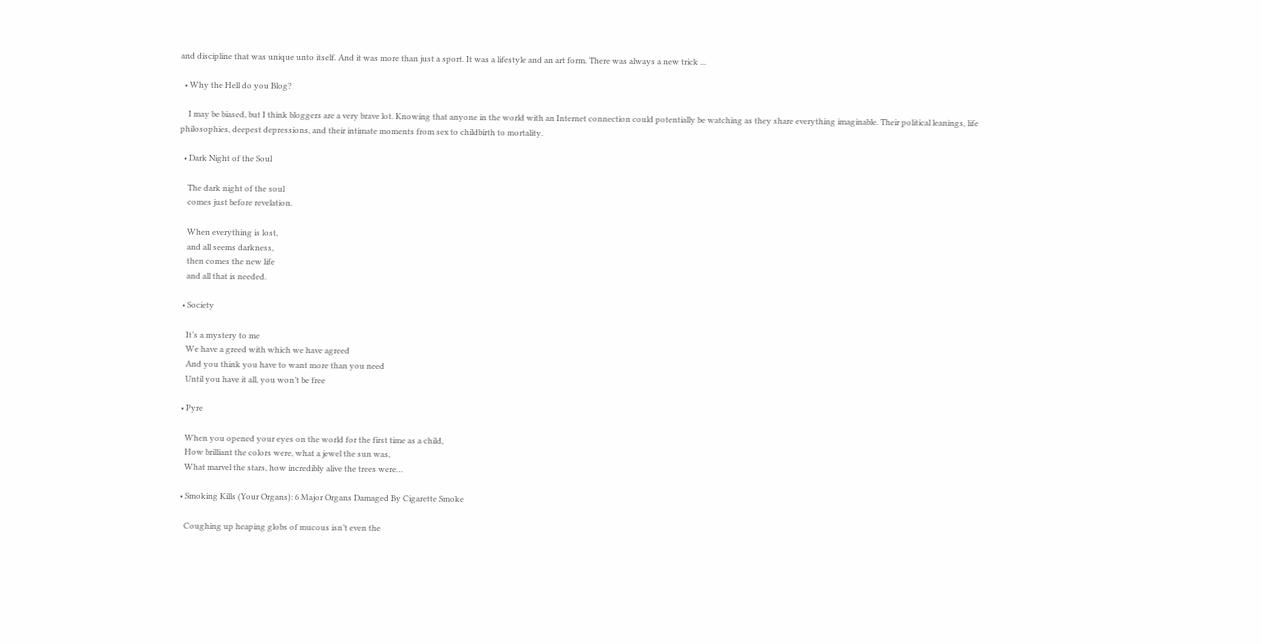and discipline that was unique unto itself. And it was more than just a sport. It was a lifestyle and an art form. There was always a new trick ...

  • Why the Hell do you Blog?

    I may be biased, but I think bloggers are a very brave lot. Knowing that anyone in the world with an Internet connection could potentially be watching as they share everything imaginable. Their political leanings, life philosophies, deepest depressions, and their intimate moments from sex to childbirth to mortality.

  • Dark Night of the Soul

    The dark night of the soul
    comes just before revelation.

    When everything is lost,
    and all seems darkness,
    then comes the new life
    and all that is needed.

  • Society

    It’s a mystery to me
    We have a greed with which we have agreed
    And you think you have to want more than you need
    Until you have it all, you won’t be free

  • Pyre

    When you opened your eyes on the world for the first time as a child,
    How brilliant the colors were, what a jewel the sun was,
    What marvel the stars, how incredibly alive the trees were…

  • Smoking Kills (Your Organs): 6 Major Organs Damaged By Cigarette Smoke

    Coughing up heaping globs of mucous isn’t even the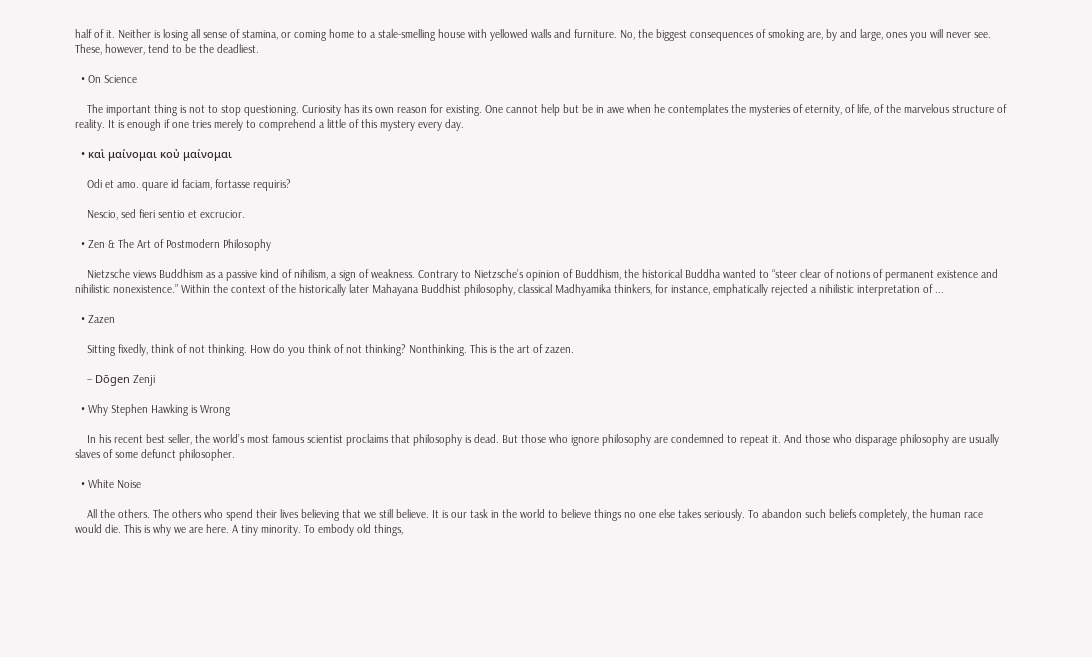half of it. Neither is losing all sense of stamina, or coming home to a stale-smelling house with yellowed walls and furniture. No, the biggest consequences of smoking are, by and large, ones you will never see. These, however, tend to be the deadliest.

  • On Science

    The important thing is not to stop questioning. Curiosity has its own reason for existing. One cannot help but be in awe when he contemplates the mysteries of eternity, of life, of the marvelous structure of reality. It is enough if one tries merely to comprehend a little of this mystery every day.

  • καὶ μαίνομαι κοὐ μαίνομαι

    Odi et amo. quare id faciam, fortasse requiris?

    Nescio, sed fieri sentio et excrucior.

  • Zen & The Art of Postmodern Philosophy

    Nietzsche views Buddhism as a passive kind of nihilism, a sign of weakness. Contrary to Nietzsche’s opinion of Buddhism, the historical Buddha wanted to “steer clear of notions of permanent existence and nihilistic nonexistence.” Within the context of the historically later Mahayana Buddhist philosophy, classical Madhyamika thinkers, for instance, emphatically rejected a nihilistic interpretation of ...

  • Zazen

    Sitting fixedly, think of not thinking. How do you think of not thinking? Nonthinking. This is the art of zazen.

    – Dōgen Zenji

  • Why Stephen Hawking is Wrong

    In his recent best seller, the world’s most famous scientist proclaims that philosophy is dead. But those who ignore philosophy are condemned to repeat it. And those who disparage philosophy are usually slaves of some defunct philosopher.

  • White Noise

    All the others. The others who spend their lives believing that we still believe. It is our task in the world to believe things no one else takes seriously. To abandon such beliefs completely, the human race would die. This is why we are here. A tiny minority. To embody old things,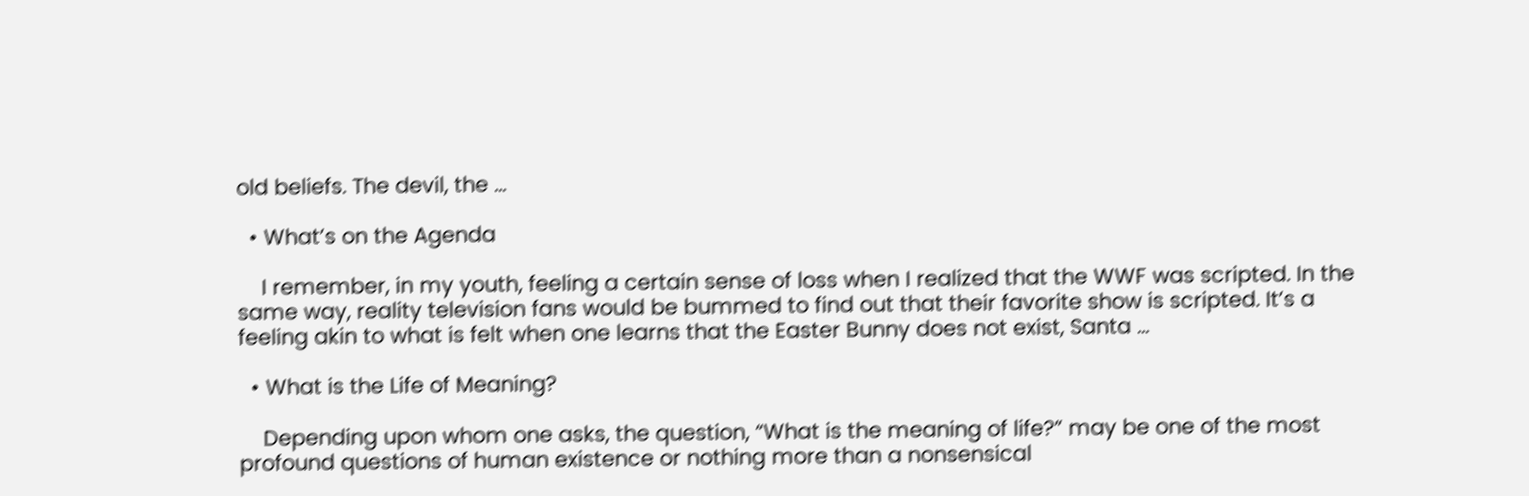old beliefs. The devil, the ...

  • What’s on the Agenda

    I remember, in my youth, feeling a certain sense of loss when I realized that the WWF was scripted. In the same way, reality television fans would be bummed to find out that their favorite show is scripted. It’s a feeling akin to what is felt when one learns that the Easter Bunny does not exist, Santa ...

  • What is the Life of Meaning?

    Depending upon whom one asks, the question, “What is the meaning of life?” may be one of the most profound questions of human existence or nothing more than a nonsensical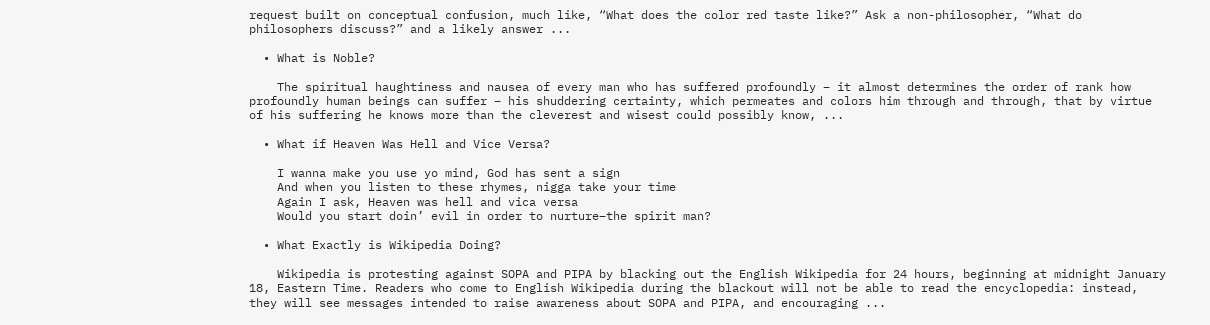request built on conceptual confusion, much like, “What does the color red taste like?” Ask a non-philosopher, “What do philosophers discuss?” and a likely answer ...

  • What is Noble?

    The spiritual haughtiness and nausea of every man who has suffered profoundly – it almost determines the order of rank how profoundly human beings can suffer – his shuddering certainty, which permeates and colors him through and through, that by virtue of his suffering he knows more than the cleverest and wisest could possibly know, ...

  • What if Heaven Was Hell and Vice Versa?

    I wanna make you use yo mind, God has sent a sign
    And when you listen to these rhymes, nigga take your time
    Again I ask, Heaven was hell and vica versa
    Would you start doin’ evil in order to nurture–the spirit man?

  • What Exactly is Wikipedia Doing?

    Wikipedia is protesting against SOPA and PIPA by blacking out the English Wikipedia for 24 hours, beginning at midnight January 18, Eastern Time. Readers who come to English Wikipedia during the blackout will not be able to read the encyclopedia: instead, they will see messages intended to raise awareness about SOPA and PIPA, and encouraging ...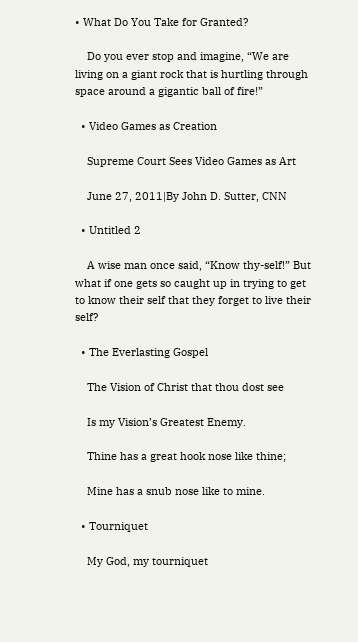• What Do You Take for Granted?

    Do you ever stop and imagine, “We are living on a giant rock that is hurtling through space around a gigantic ball of fire!”

  • Video Games as Creation

    Supreme Court Sees Video Games as Art

    June 27, 2011|By John D. Sutter, CNN

  • Untitled 2

    A wise man once said, “Know thy-self!” But what if one gets so caught up in trying to get to know their self that they forget to live their self?

  • The Everlasting Gospel

    The Vision of Christ that thou dost see

    Is my Vision’s Greatest Enemy.

    Thine has a great hook nose like thine;

    Mine has a snub nose like to mine.

  • Tourniquet

    My God, my tourniquet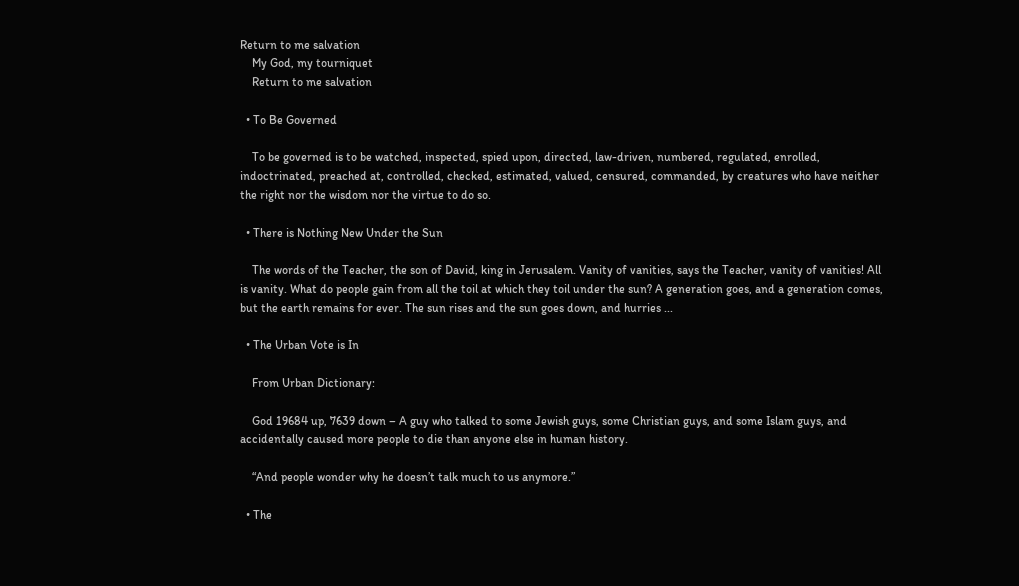Return to me salvation
    My God, my tourniquet
    Return to me salvation

  • To Be Governed

    To be governed is to be watched, inspected, spied upon, directed, law-driven, numbered, regulated, enrolled, indoctrinated, preached at, controlled, checked, estimated, valued, censured, commanded, by creatures who have neither the right nor the wisdom nor the virtue to do so.

  • There is Nothing New Under the Sun

    The words of the Teacher, the son of David, king in Jerusalem. Vanity of vanities, says the Teacher, vanity of vanities! All is vanity. What do people gain from all the toil at which they toil under the sun? A generation goes, and a generation comes, but the earth remains for ever. The sun rises and the sun goes down, and hurries ...

  • The Urban Vote is In

    From Urban Dictionary:

    God 19684 up, 7639 down – A guy who talked to some Jewish guys, some Christian guys, and some Islam guys, and accidentally caused more people to die than anyone else in human history.

    “And people wonder why he doesn’t talk much to us anymore.”

  • The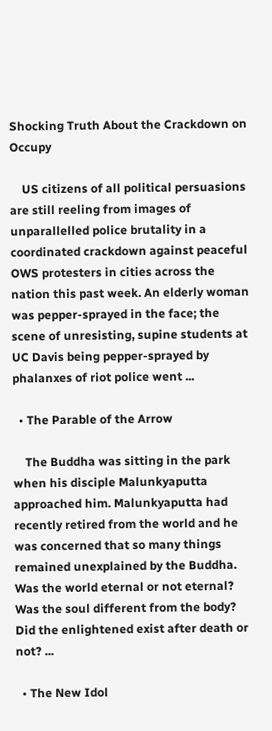Shocking Truth About the Crackdown on Occupy

    US citizens of all political persuasions are still reeling from images of unparallelled police brutality in a coordinated crackdown against peaceful OWS protesters in cities across the nation this past week. An elderly woman was pepper-sprayed in the face; the scene of unresisting, supine students at UC Davis being pepper-sprayed by phalanxes of riot police went ...

  • The Parable of the Arrow

    The Buddha was sitting in the park when his disciple Malunkyaputta approached him. Malunkyaputta had recently retired from the world and he was concerned that so many things remained unexplained by the Buddha. Was the world eternal or not eternal? Was the soul different from the body? Did the enlightened exist after death or not? ...

  • The New Idol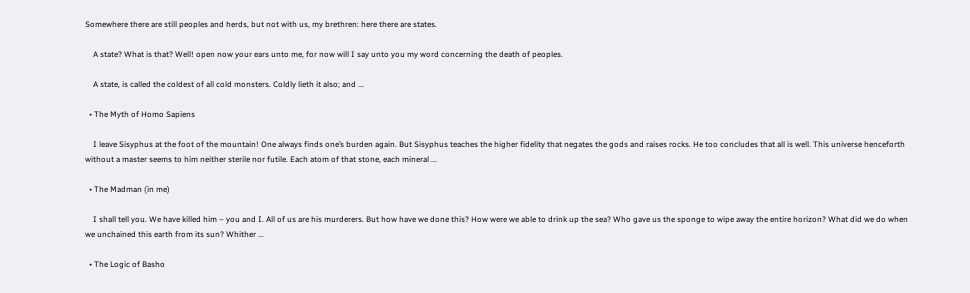Somewhere there are still peoples and herds, but not with us, my brethren: here there are states.

    A state? What is that? Well! open now your ears unto me, for now will I say unto you my word concerning the death of peoples.

    A state, is called the coldest of all cold monsters. Coldly lieth it also; and ...

  • The Myth of Homo Sapiens

    I leave Sisyphus at the foot of the mountain! One always finds one’s burden again. But Sisyphus teaches the higher fidelity that negates the gods and raises rocks. He too concludes that all is well. This universe henceforth without a master seems to him neither sterile nor futile. Each atom of that stone, each mineral ...

  • The Madman (in me)

    I shall tell you. We have killed him – you and I. All of us are his murderers. But how have we done this? How were we able to drink up the sea? Who gave us the sponge to wipe away the entire horizon? What did we do when we unchained this earth from its sun? Whither ...

  • The Logic of Basho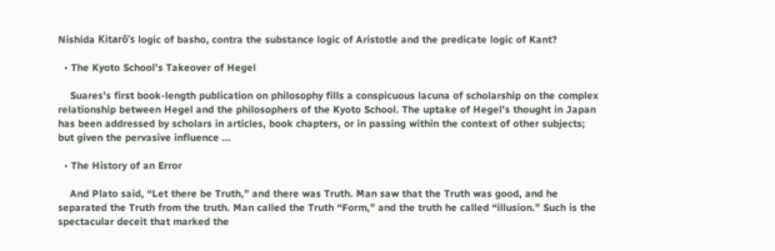Nishida Kitarō’s logic of basho, contra the substance logic of Aristotle and the predicate logic of Kant?

  • The Kyoto School’s Takeover of Hegel

    Suares’s first book-length publication on philosophy fills a conspicuous lacuna of scholarship on the complex relationship between Hegel and the philosophers of the Kyoto School. The uptake of Hegel’s thought in Japan has been addressed by scholars in articles, book chapters, or in passing within the context of other subjects; but given the pervasive influence ...

  • The History of an Error

    And Plato said, “Let there be Truth,” and there was Truth. Man saw that the Truth was good, and he separated the Truth from the truth. Man called the Truth “Form,” and the truth he called “illusion.” Such is the spectacular deceit that marked the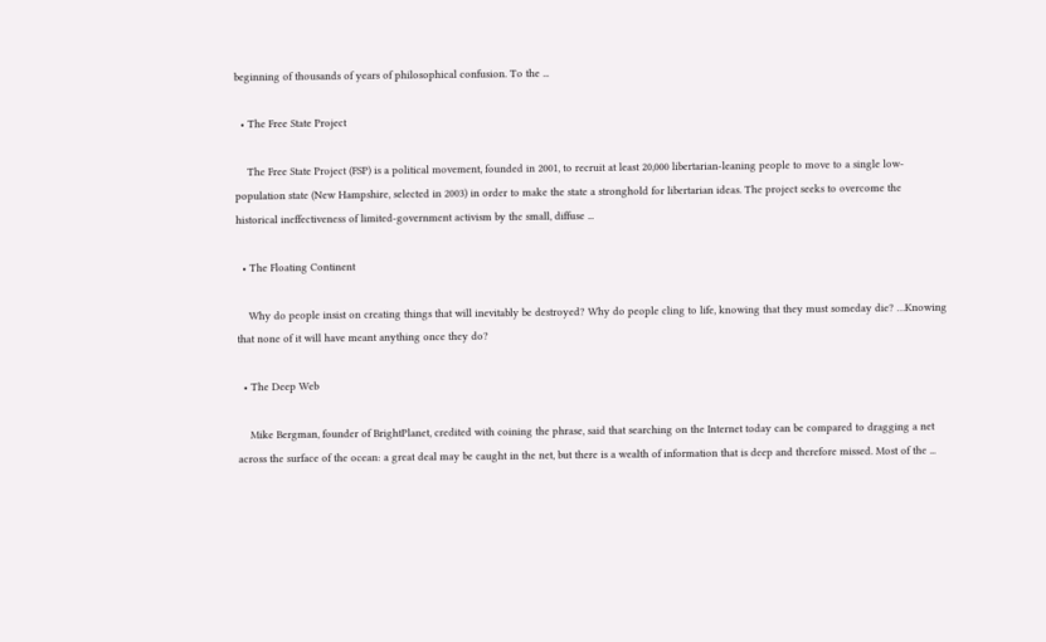beginning of thousands of years of philosophical confusion. To the ...

  • The Free State Project

    The Free State Project (FSP) is a political movement, founded in 2001, to recruit at least 20,000 libertarian-leaning people to move to a single low-population state (New Hampshire, selected in 2003) in order to make the state a stronghold for libertarian ideas. The project seeks to overcome the historical ineffectiveness of limited-government activism by the small, diffuse ...

  • The Floating Continent

    Why do people insist on creating things that will inevitably be destroyed? Why do people cling to life, knowing that they must someday die? …Knowing that none of it will have meant anything once they do?

  • The Deep Web

    Mike Bergman, founder of BrightPlanet, credited with coining the phrase, said that searching on the Internet today can be compared to dragging a net across the surface of the ocean: a great deal may be caught in the net, but there is a wealth of information that is deep and therefore missed. Most of the ...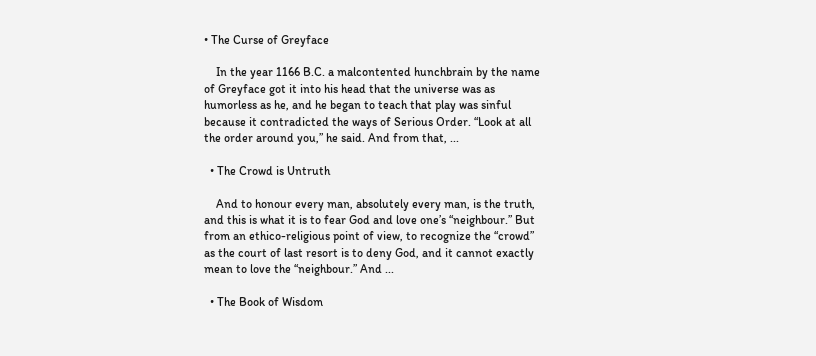• The Curse of Greyface

    In the year 1166 B.C. a malcontented hunchbrain by the name of Greyface got it into his head that the universe was as humorless as he, and he began to teach that play was sinful because it contradicted the ways of Serious Order. “Look at all the order around you,” he said. And from that, ...

  • The Crowd is Untruth

    And to honour every man, absolutely every man, is the truth, and this is what it is to fear God and love one’s “neighbour.” But from an ethico-religious point of view, to recognize the “crowd” as the court of last resort is to deny God, and it cannot exactly mean to love the “neighbour.” And ...

  • The Book of Wisdom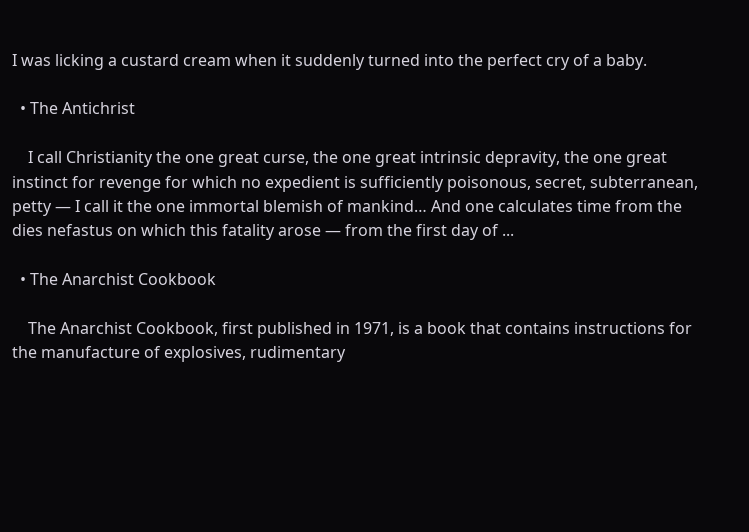I was licking a custard cream when it suddenly turned into the perfect cry of a baby.

  • The Antichrist

    I call Christianity the one great curse, the one great intrinsic depravity, the one great instinct for revenge for which no expedient is sufficiently poisonous, secret, subterranean, petty — I call it the one immortal blemish of mankind… And one calculates time from the dies nefastus on which this fatality arose — from the first day of ...

  • The Anarchist Cookbook

    The Anarchist Cookbook, first published in 1971, is a book that contains instructions for the manufacture of explosives, rudimentary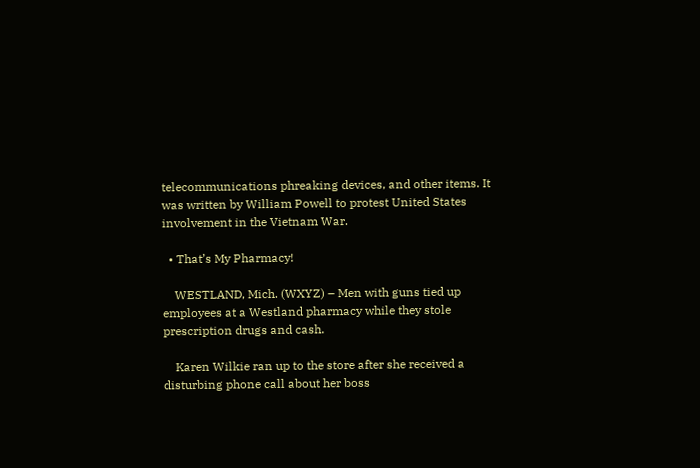telecommunications phreaking devices, and other items. It was written by William Powell to protest United States involvement in the Vietnam War.

  • That’s My Pharmacy!

    WESTLAND, Mich. (WXYZ) – Men with guns tied up employees at a Westland pharmacy while they stole prescription drugs and cash.

    Karen Wilkie ran up to the store after she received a disturbing phone call about her boss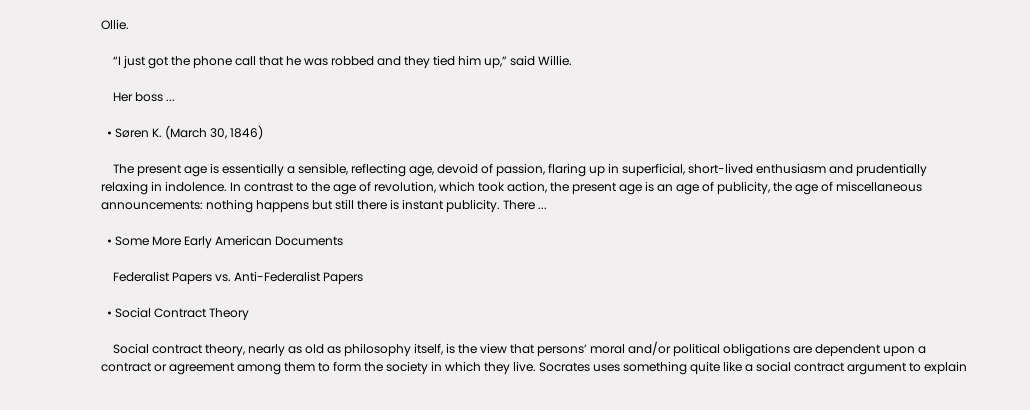Ollie.

    “I just got the phone call that he was robbed and they tied him up,” said Willie.

    Her boss ...

  • Søren K. (March 30, 1846)

    The present age is essentially a sensible, reflecting age, devoid of passion, flaring up in superficial, short-lived enthusiasm and prudentially relaxing in indolence. In contrast to the age of revolution, which took action, the present age is an age of publicity, the age of miscellaneous announcements: nothing happens but still there is instant publicity. There ...

  • Some More Early American Documents

    Federalist Papers vs. Anti-Federalist Papers

  • Social Contract Theory

    Social contract theory, nearly as old as philosophy itself, is the view that persons’ moral and/or political obligations are dependent upon a contract or agreement among them to form the society in which they live. Socrates uses something quite like a social contract argument to explain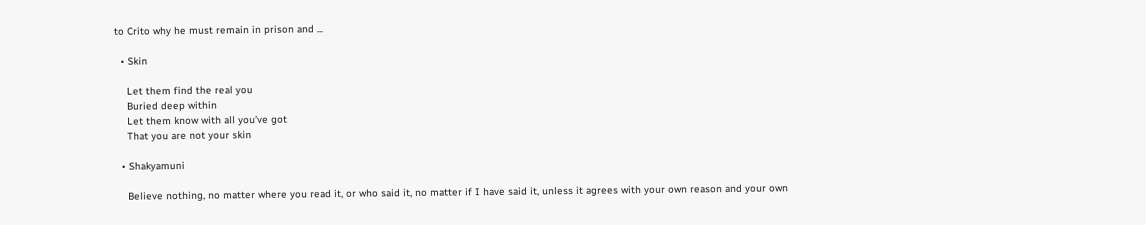to Crito why he must remain in prison and ...

  • Skin

    Let them find the real you
    Buried deep within
    Let them know with all you’ve got
    That you are not your skin

  • Shakyamuni

    Believe nothing, no matter where you read it, or who said it, no matter if I have said it, unless it agrees with your own reason and your own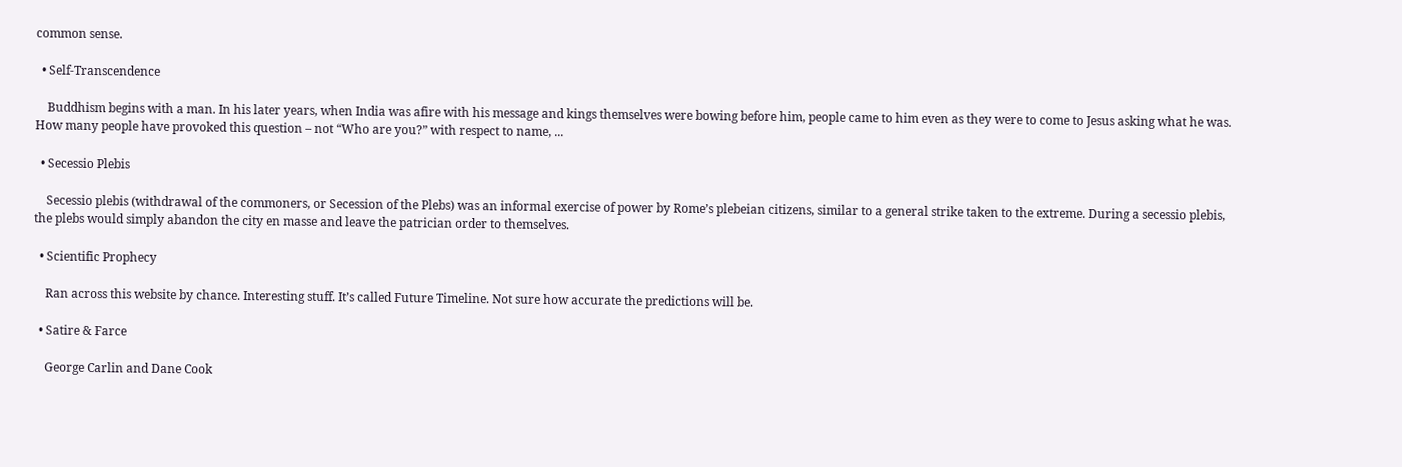common sense.

  • Self-Transcendence

    Buddhism begins with a man. In his later years, when India was afire with his message and kings themselves were bowing before him, people came to him even as they were to come to Jesus asking what he was. How many people have provoked this question – not “Who are you?” with respect to name, ...

  • Secessio Plebis

    Secessio plebis (withdrawal of the commoners, or Secession of the Plebs) was an informal exercise of power by Rome’s plebeian citizens, similar to a general strike taken to the extreme. During a secessio plebis, the plebs would simply abandon the city en masse and leave the patrician order to themselves.

  • Scientific Prophecy

    Ran across this website by chance. Interesting stuff. It’s called Future Timeline. Not sure how accurate the predictions will be.

  • Satire & Farce

    George Carlin and Dane Cook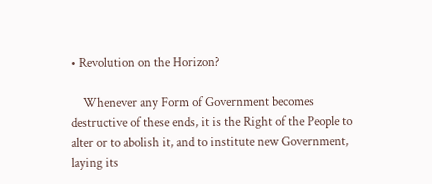• Revolution on the Horizon?

    Whenever any Form of Government becomes destructive of these ends, it is the Right of the People to alter or to abolish it, and to institute new Government, laying its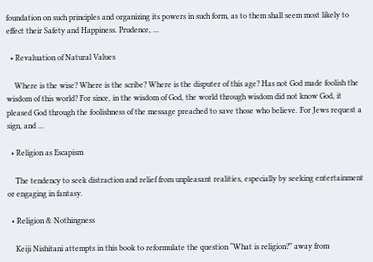foundation on such principles and organizing its powers in such form, as to them shall seem most likely to effect their Safety and Happiness. Prudence, ...

  • Revaluation of Natural Values

    Where is the wise? Where is the scribe? Where is the disputer of this age? Has not God made foolish the wisdom of this world? For since, in the wisdom of God, the world through wisdom did not know God, it pleased God through the foolishness of the message preached to save those who believe. For Jews request a sign, and ...

  • Religion as Escapism

    The tendency to seek distraction and relief from unpleasant realities, especially by seeking entertainment or engaging in fantasy.

  • Religion & Nothingness

    Keiji Nishitani attempts in this book to reformulate the question “What is religion?” away from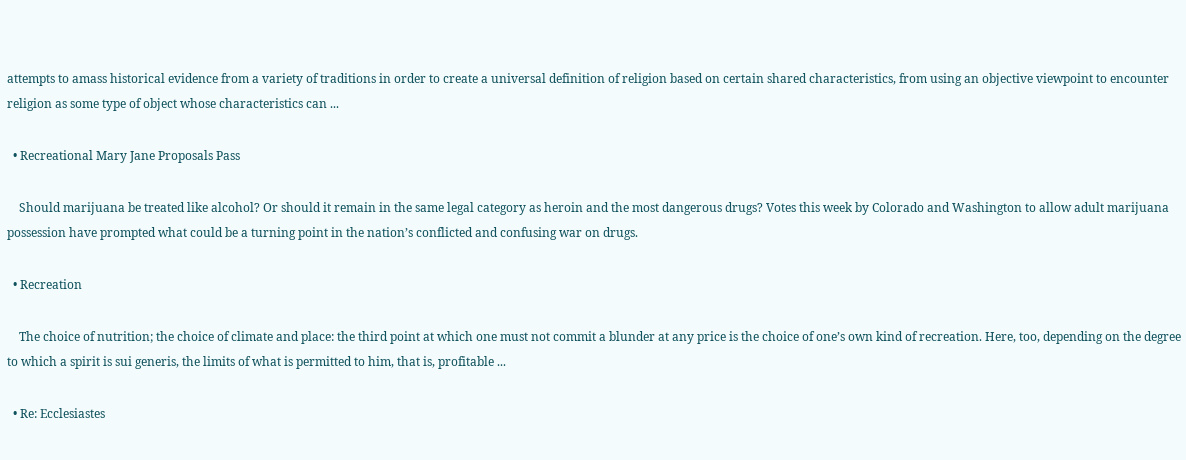attempts to amass historical evidence from a variety of traditions in order to create a universal definition of religion based on certain shared characteristics, from using an objective viewpoint to encounter religion as some type of object whose characteristics can ...

  • Recreational Mary Jane Proposals Pass

    Should marijuana be treated like alcohol? Or should it remain in the same legal category as heroin and the most dangerous drugs? Votes this week by Colorado and Washington to allow adult marijuana possession have prompted what could be a turning point in the nation’s conflicted and confusing war on drugs.

  • Recreation

    The choice of nutrition; the choice of climate and place: the third point at which one must not commit a blunder at any price is the choice of one’s own kind of recreation. Here, too, depending on the degree to which a spirit is sui generis, the limits of what is permitted to him, that is, profitable ...

  • Re: Ecclesiastes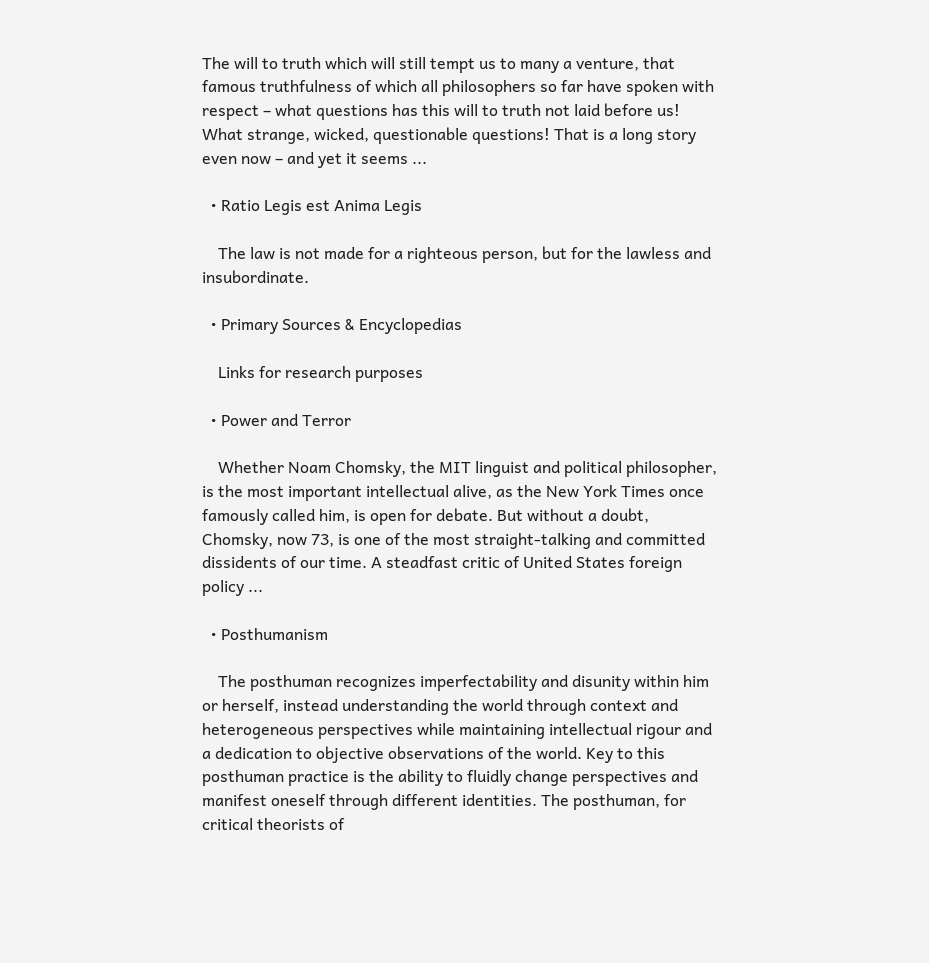The will to truth which will still tempt us to many a venture, that famous truthfulness of which all philosophers so far have spoken with respect – what questions has this will to truth not laid before us! What strange, wicked, questionable questions! That is a long story even now – and yet it seems ...

  • Ratio Legis est Anima Legis

    The law is not made for a righteous person, but for the lawless and insubordinate.

  • Primary Sources & Encyclopedias

    Links for research purposes

  • Power and Terror

    Whether Noam Chomsky, the MIT linguist and political philosopher, is the most important intellectual alive, as the New York Times once famously called him, is open for debate. But without a doubt, Chomsky, now 73, is one of the most straight-talking and committed dissidents of our time. A steadfast critic of United States foreign policy ...

  • Posthumanism

    The posthuman recognizes imperfectability and disunity within him or herself, instead understanding the world through context and heterogeneous perspectives while maintaining intellectual rigour and a dedication to objective observations of the world. Key to this posthuman practice is the ability to fluidly change perspectives and manifest oneself through different identities. The posthuman, for critical theorists of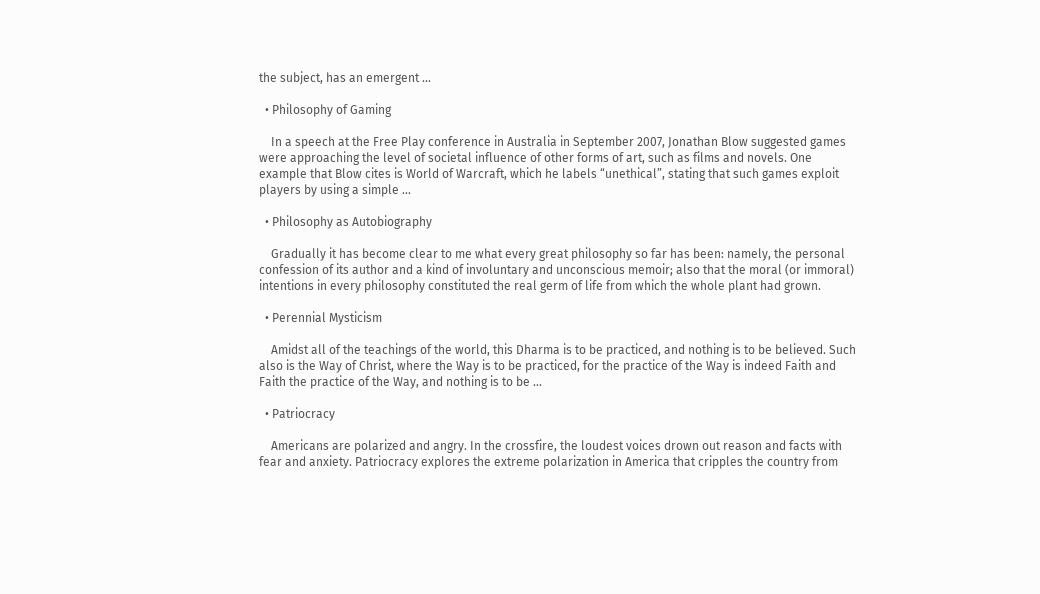the subject, has an emergent ...

  • Philosophy of Gaming

    In a speech at the Free Play conference in Australia in September 2007, Jonathan Blow suggested games were approaching the level of societal influence of other forms of art, such as films and novels. One example that Blow cites is World of Warcraft, which he labels “unethical”, stating that such games exploit players by using a simple ...

  • Philosophy as Autobiography

    Gradually it has become clear to me what every great philosophy so far has been: namely, the personal confession of its author and a kind of involuntary and unconscious memoir; also that the moral (or immoral) intentions in every philosophy constituted the real germ of life from which the whole plant had grown.

  • Perennial Mysticism

    Amidst all of the teachings of the world, this Dharma is to be practiced, and nothing is to be believed. Such also is the Way of Christ, where the Way is to be practiced, for the practice of the Way is indeed Faith and Faith the practice of the Way, and nothing is to be ...

  • Patriocracy

    Americans are polarized and angry. In the crossfire, the loudest voices drown out reason and facts with fear and anxiety. Patriocracy explores the extreme polarization in America that cripples the country from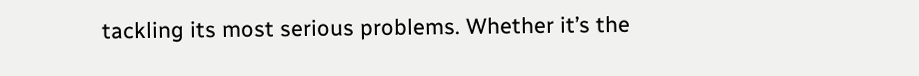tackling its most serious problems. Whether it’s the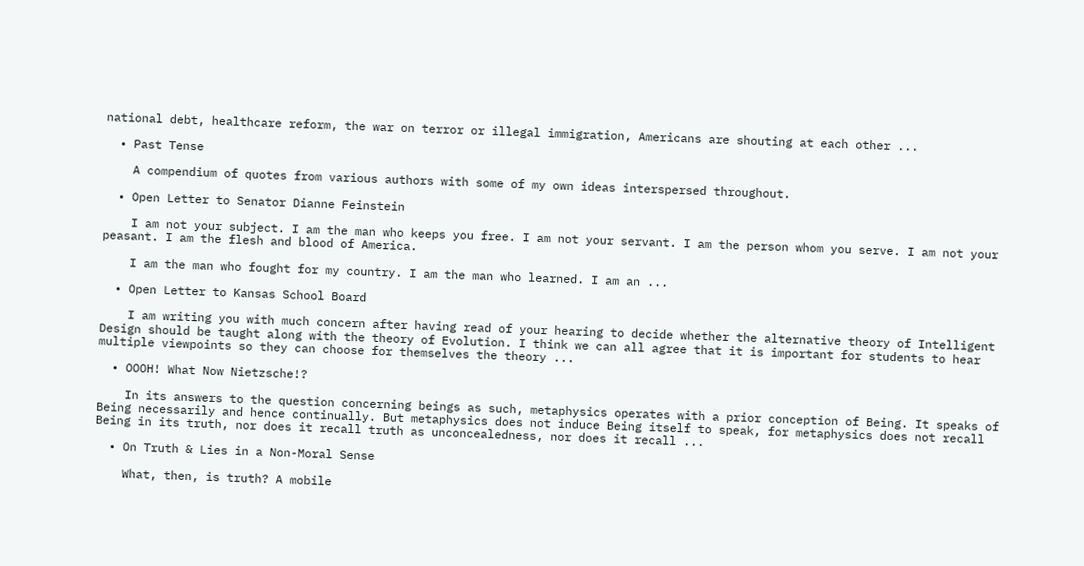national debt, healthcare reform, the war on terror or illegal immigration, Americans are shouting at each other ...

  • Past Tense

    A compendium of quotes from various authors with some of my own ideas interspersed throughout.

  • Open Letter to Senator Dianne Feinstein

    I am not your subject. I am the man who keeps you free. I am not your servant. I am the person whom you serve. I am not your peasant. I am the flesh and blood of America.

    I am the man who fought for my country. I am the man who learned. I am an ...

  • Open Letter to Kansas School Board

    I am writing you with much concern after having read of your hearing to decide whether the alternative theory of Intelligent Design should be taught along with the theory of Evolution. I think we can all agree that it is important for students to hear multiple viewpoints so they can choose for themselves the theory ...

  • OOOH! What Now Nietzsche!?

    In its answers to the question concerning beings as such, metaphysics operates with a prior conception of Being. It speaks of Being necessarily and hence continually. But metaphysics does not induce Being itself to speak, for metaphysics does not recall Being in its truth, nor does it recall truth as unconcealedness, nor does it recall ...

  • On Truth & Lies in a Non-Moral Sense

    What, then, is truth? A mobile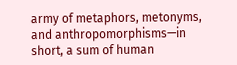army of metaphors, metonyms, and anthropomorphisms—in short, a sum of human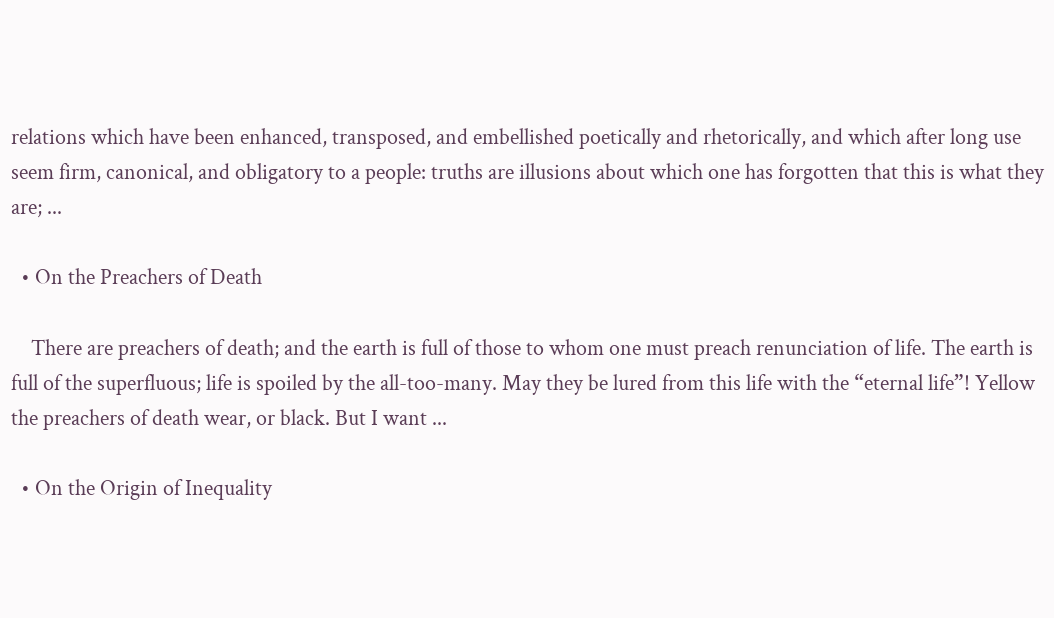relations which have been enhanced, transposed, and embellished poetically and rhetorically, and which after long use seem firm, canonical, and obligatory to a people: truths are illusions about which one has forgotten that this is what they are; ...

  • On the Preachers of Death

    There are preachers of death; and the earth is full of those to whom one must preach renunciation of life. The earth is full of the superfluous; life is spoiled by the all-too-many. May they be lured from this life with the “eternal life”! Yellow the preachers of death wear, or black. But I want ...

  • On the Origin of Inequality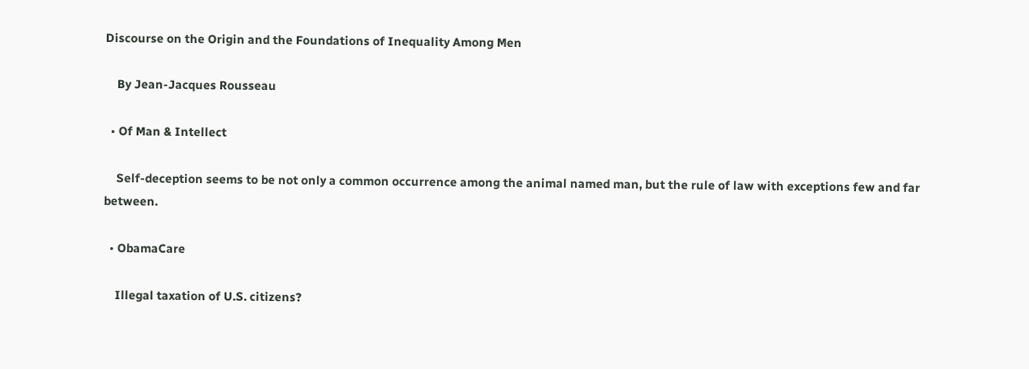Discourse on the Origin and the Foundations of Inequality Among Men

    By Jean-Jacques Rousseau

  • Of Man & Intellect

    Self-deception seems to be not only a common occurrence among the animal named man, but the rule of law with exceptions few and far between.

  • ObamaCare

    Illegal taxation of U.S. citizens?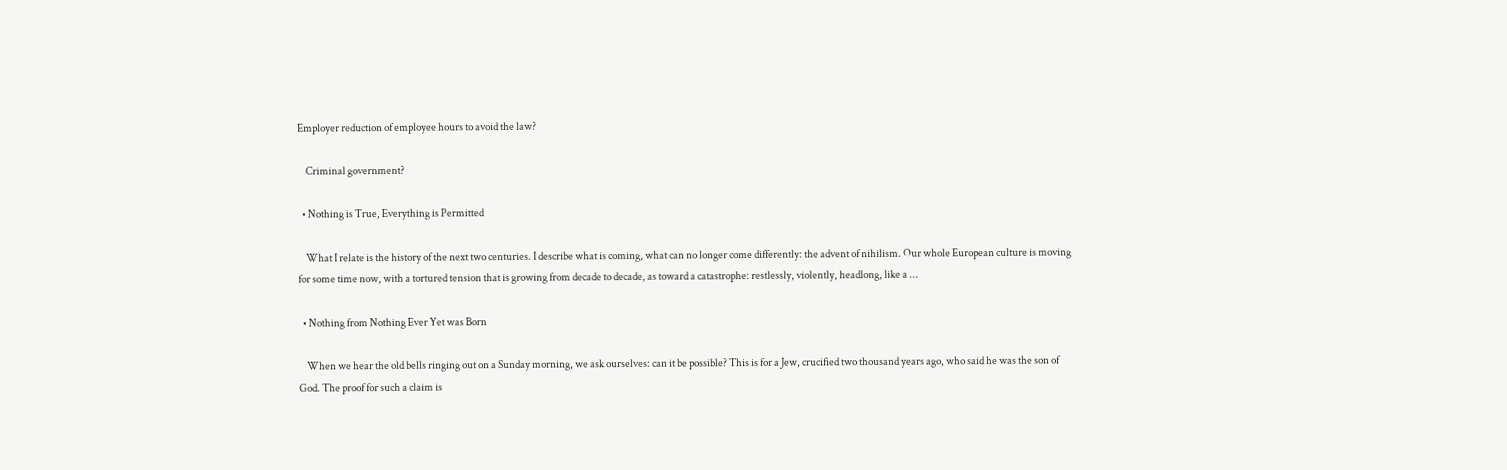Employer reduction of employee hours to avoid the law?

    Criminal government?

  • Nothing is True, Everything is Permitted

    What I relate is the history of the next two centuries. I describe what is coming, what can no longer come differently: the advent of nihilism. Our whole European culture is moving for some time now, with a tortured tension that is growing from decade to decade, as toward a catastrophe: restlessly, violently, headlong, like a ...

  • Nothing from Nothing Ever Yet was Born

    When we hear the old bells ringing out on a Sunday morning, we ask ourselves: can it be possible? This is for a Jew, crucified two thousand years ago, who said he was the son of God. The proof for such a claim is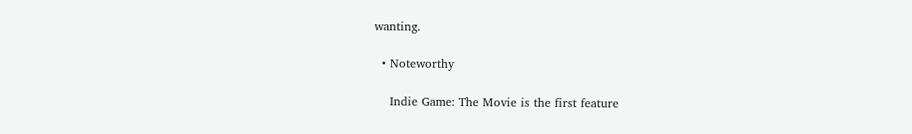wanting.

  • Noteworthy

    Indie Game: The Movie is the first feature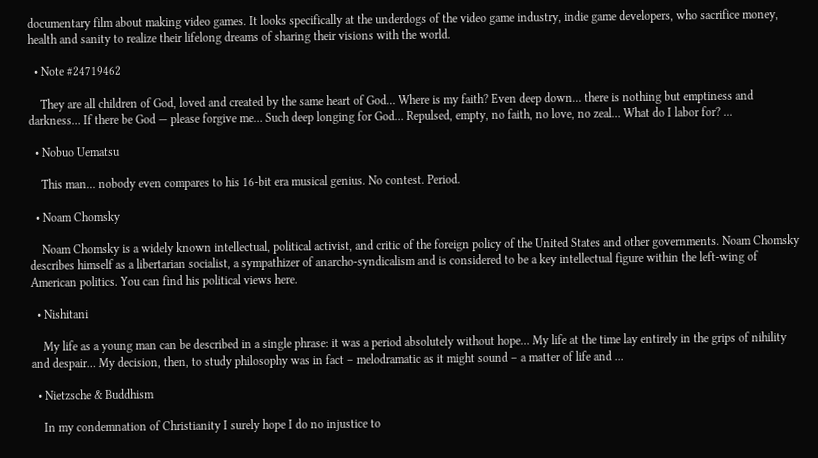documentary film about making video games. It looks specifically at the underdogs of the video game industry, indie game developers, who sacrifice money, health and sanity to realize their lifelong dreams of sharing their visions with the world.

  • Note #24719462

    They are all children of God, loved and created by the same heart of God… Where is my faith? Even deep down… there is nothing but emptiness and darkness… If there be God — please forgive me… Such deep longing for God… Repulsed, empty, no faith, no love, no zeal… What do I labor for? ...

  • Nobuo Uematsu

    This man… nobody even compares to his 16-bit era musical genius. No contest. Period.

  • Noam Chomsky

    Noam Chomsky is a widely known intellectual, political activist, and critic of the foreign policy of the United States and other governments. Noam Chomsky describes himself as a libertarian socialist, a sympathizer of anarcho-syndicalism and is considered to be a key intellectual figure within the left-wing of American politics. You can find his political views here.

  • Nishitani

    My life as a young man can be described in a single phrase: it was a period absolutely without hope… My life at the time lay entirely in the grips of nihility and despair… My decision, then, to study philosophy was in fact – melodramatic as it might sound – a matter of life and ...

  • Nietzsche & Buddhism

    In my condemnation of Christianity I surely hope I do no injustice to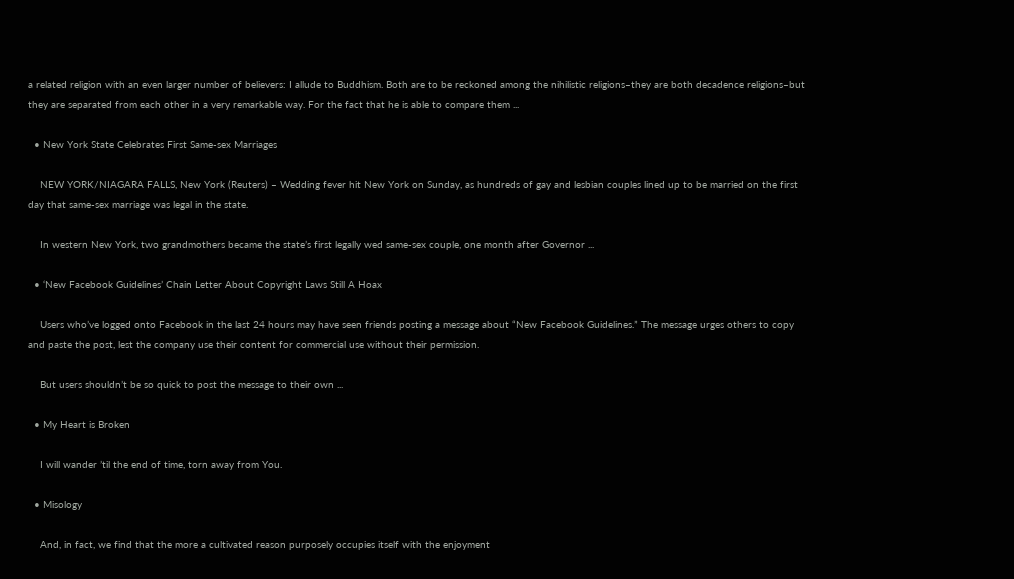a related religion with an even larger number of believers: I allude to Buddhism. Both are to be reckoned among the nihilistic religions–they are both decadence religions–but they are separated from each other in a very remarkable way. For the fact that he is able to compare them ...

  • New York State Celebrates First Same-sex Marriages

    NEW YORK/NIAGARA FALLS, New York (Reuters) – Wedding fever hit New York on Sunday, as hundreds of gay and lesbian couples lined up to be married on the first day that same-sex marriage was legal in the state.

    In western New York, two grandmothers became the state’s first legally wed same-sex couple, one month after Governor ...

  • ‘New Facebook Guidelines’ Chain Letter About Copyright Laws Still A Hoax

    Users who’ve logged onto Facebook in the last 24 hours may have seen friends posting a message about “New Facebook Guidelines.” The message urges others to copy and paste the post, lest the company use their content for commercial use without their permission.

    But users shouldn’t be so quick to post the message to their own ...

  • My Heart is Broken

    I will wander ’til the end of time, torn away from You.

  • Misology

    And, in fact, we find that the more a cultivated reason purposely occupies itself with the enjoyment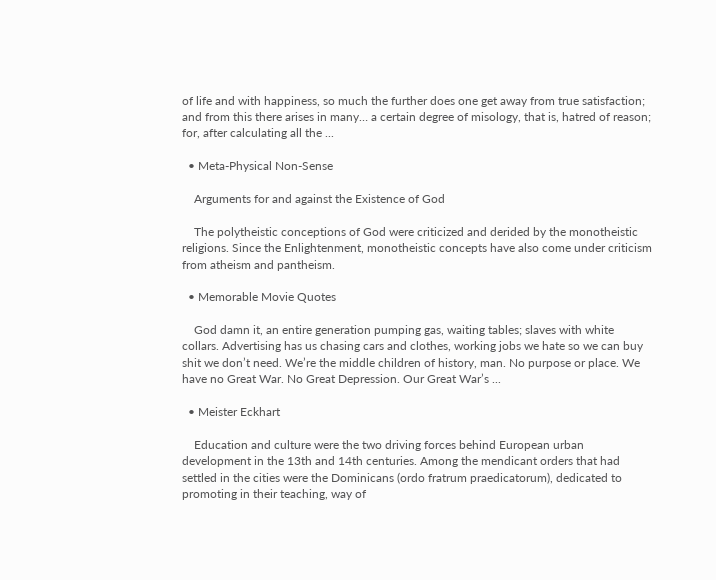of life and with happiness, so much the further does one get away from true satisfaction; and from this there arises in many… a certain degree of misology, that is, hatred of reason; for, after calculating all the ...

  • Meta-Physical Non-Sense

    Arguments for and against the Existence of God

    The polytheistic conceptions of God were criticized and derided by the monotheistic religions. Since the Enlightenment, monotheistic concepts have also come under criticism from atheism and pantheism.

  • Memorable Movie Quotes

    God damn it, an entire generation pumping gas, waiting tables; slaves with white collars. Advertising has us chasing cars and clothes, working jobs we hate so we can buy shit we don’t need. We’re the middle children of history, man. No purpose or place. We have no Great War. No Great Depression. Our Great War’s ...

  • Meister Eckhart

    Education and culture were the two driving forces behind European urban development in the 13th and 14th centuries. Among the mendicant orders that had settled in the cities were the Dominicans (ordo fratrum praedicatorum), dedicated to promoting in their teaching, way of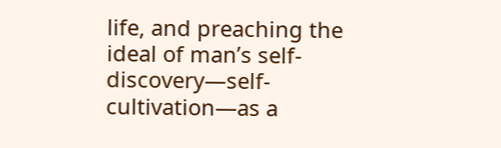life, and preaching the ideal of man’s self-discovery—self-cultivation—as a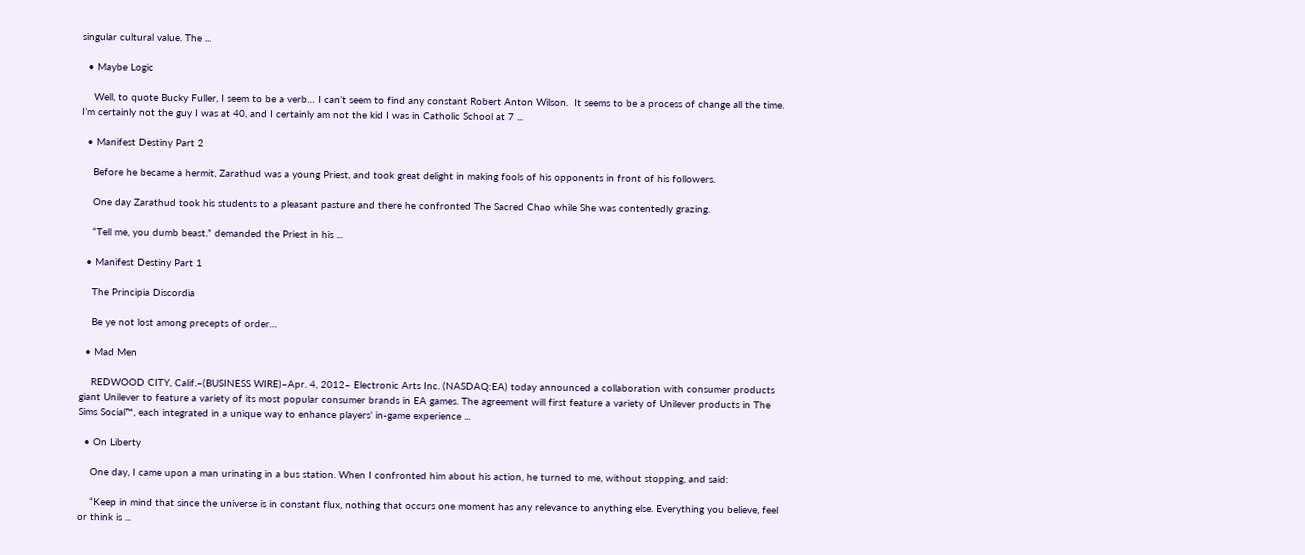singular cultural value. The ...

  • Maybe Logic

    Well, to quote Bucky Fuller, I seem to be a verb… I can’t seem to find any constant Robert Anton Wilson.  It seems to be a process of change all the time. I’m certainly not the guy I was at 40, and I certainly am not the kid I was in Catholic School at 7 ...

  • Manifest Destiny Part 2

    Before he became a hermit, Zarathud was a young Priest, and took great delight in making fools of his opponents in front of his followers.

    One day Zarathud took his students to a pleasant pasture and there he confronted The Sacred Chao while She was contentedly grazing.

    “Tell me, you dumb beast.” demanded the Priest in his ...

  • Manifest Destiny Part 1

    The Principia Discordia

    Be ye not lost among precepts of order…

  • Mad Men

    REDWOOD CITY, Calif.–(BUSINESS WIRE)–Apr. 4, 2012– Electronic Arts Inc. (NASDAQ:EA) today announced a collaboration with consumer products giant Unilever to feature a variety of its most popular consumer brands in EA games. The agreement will first feature a variety of Unilever products in The Sims Social™, each integrated in a unique way to enhance players’ in-game experience ...

  • On Liberty

    One day, I came upon a man urinating in a bus station. When I confronted him about his action, he turned to me, without stopping, and said:

    “Keep in mind that since the universe is in constant flux, nothing that occurs one moment has any relevance to anything else. Everything you believe, feel or think is ...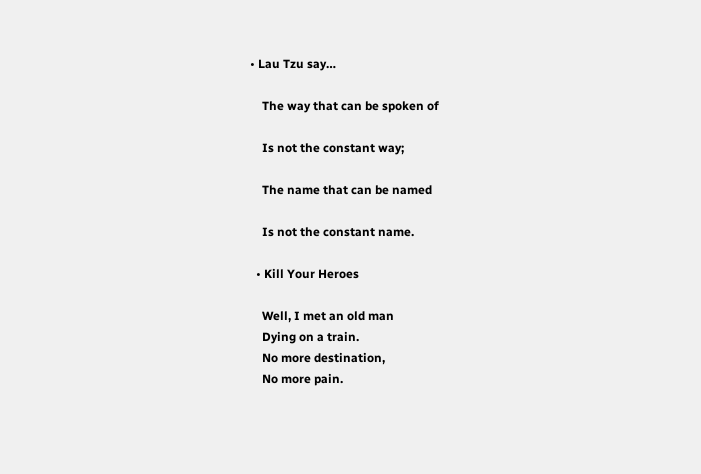• Lau Tzu say…

    The way that can be spoken of

    Is not the constant way;

    The name that can be named

    Is not the constant name.

  • Kill Your Heroes

    Well, I met an old man
    Dying on a train.
    No more destination,
    No more pain.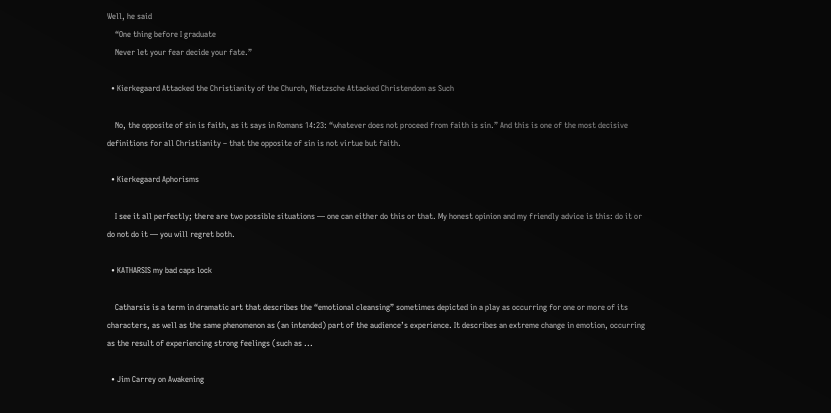Well, he said
    “One thing before I graduate
    Never let your fear decide your fate.”

  • Kierkegaard Attacked the Christianity of the Church, Nietzsche Attacked Christendom as Such

    No, the opposite of sin is faith, as it says in Romans 14:23: “whatever does not proceed from faith is sin.” And this is one of the most decisive definitions for all Christianity – that the opposite of sin is not virtue but faith.

  • Kierkegaard Aphorisms

    I see it all perfectly; there are two possible situations — one can either do this or that. My honest opinion and my friendly advice is this: do it or do not do it — you will regret both.

  • KATHARSIS my bad caps lock

    Catharsis is a term in dramatic art that describes the “emotional cleansing” sometimes depicted in a play as occurring for one or more of its characters, as well as the same phenomenon as (an intended) part of the audience’s experience. It describes an extreme change in emotion, occurring as the result of experiencing strong feelings (such as ...

  • Jim Carrey on Awakening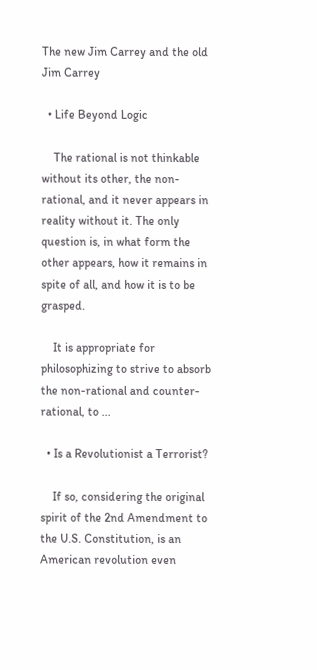The new Jim Carrey and the old Jim Carrey

  • Life Beyond Logic

    The rational is not thinkable without its other, the non-rational, and it never appears in reality without it. The only question is, in what form the other appears, how it remains in spite of all, and how it is to be grasped.

    It is appropriate for philosophizing to strive to absorb the non-rational and counter-rational, to ...

  • Is a Revolutionist a Terrorist?

    If so, considering the original spirit of the 2nd Amendment to the U.S. Constitution, is an American revolution even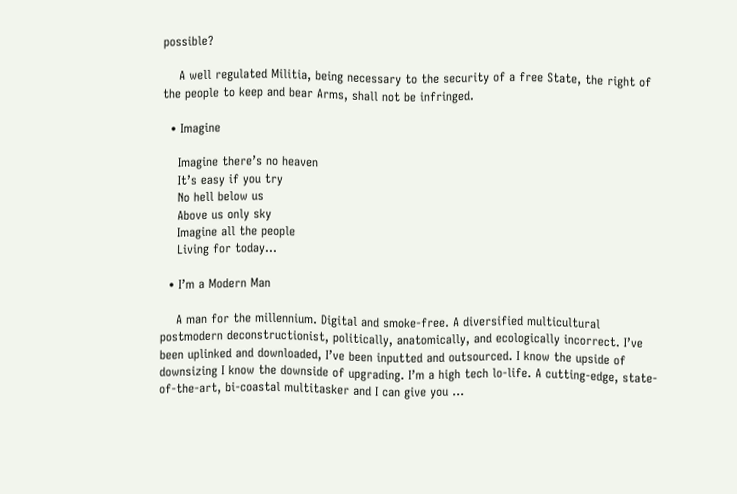possible?

    A well regulated Militia, being necessary to the security of a free State, the right of the people to keep and bear Arms, shall not be infringed.

  • Imagine

    Imagine there’s no heaven
    It’s easy if you try
    No hell below us
    Above us only sky
    Imagine all the people
    Living for today…

  • I’m a Modern Man

    A man for the millennium. Digital and smoke-free. A diversified multicultural postmodern deconstructionist, politically, anatomically, and ecologically incorrect. I’ve been uplinked and downloaded, I’ve been inputted and outsourced. I know the upside of downsizing I know the downside of upgrading. I’m a high tech lo-life. A cutting-edge, state-of-the-art, bi-coastal multitasker and I can give you ...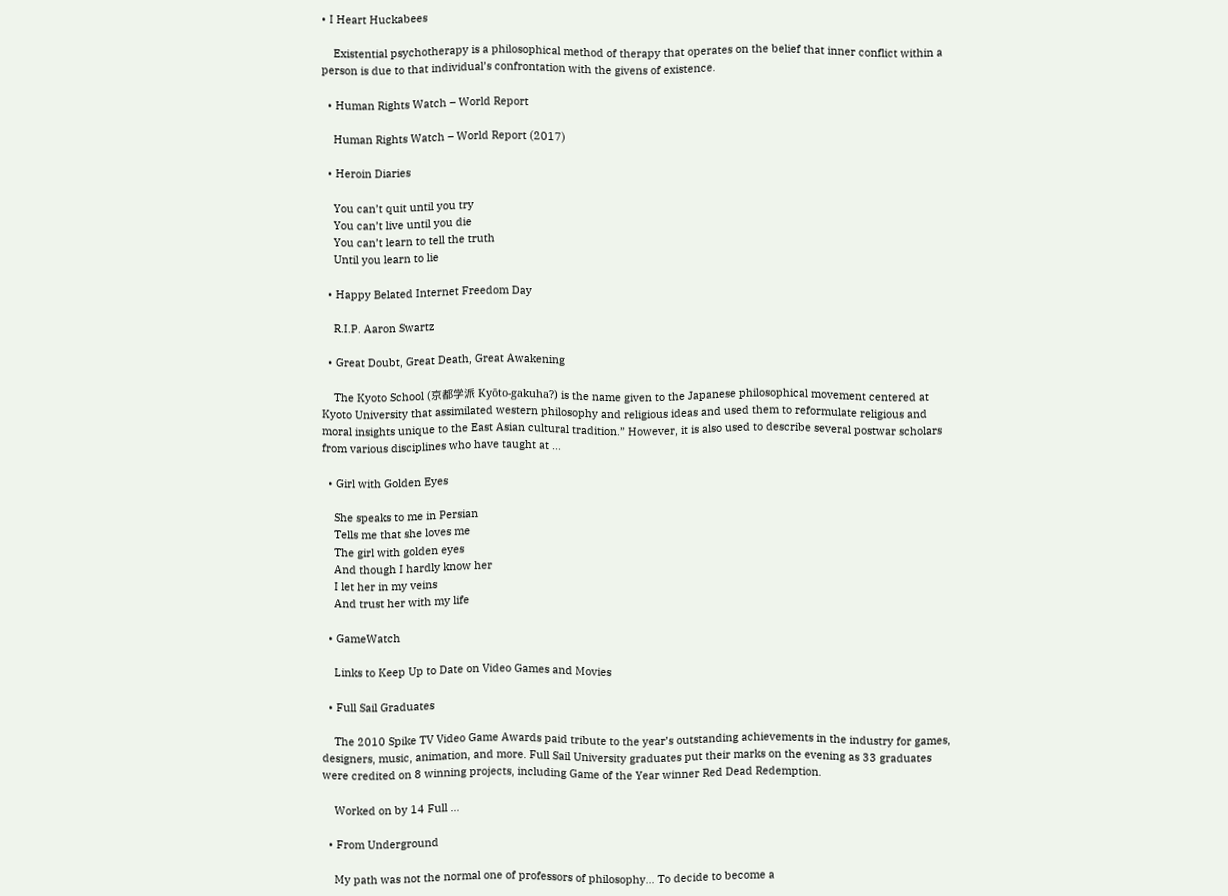• I Heart Huckabees

    Existential psychotherapy is a philosophical method of therapy that operates on the belief that inner conflict within a person is due to that individual’s confrontation with the givens of existence.

  • Human Rights Watch – World Report

    Human Rights Watch – World Report (2017)

  • Heroin Diaries

    You can’t quit until you try
    You can’t live until you die
    You can’t learn to tell the truth
    Until you learn to lie

  • Happy Belated Internet Freedom Day

    R.I.P. Aaron Swartz

  • Great Doubt, Great Death, Great Awakening

    The Kyoto School (京都学派 Kyōto-gakuha?) is the name given to the Japanese philosophical movement centered at Kyoto University that assimilated western philosophy and religious ideas and used them to reformulate religious and moral insights unique to the East Asian cultural tradition.” However, it is also used to describe several postwar scholars from various disciplines who have taught at ...

  • Girl with Golden Eyes

    She speaks to me in Persian
    Tells me that she loves me
    The girl with golden eyes
    And though I hardly know her
    I let her in my veins
    And trust her with my life

  • GameWatch

    Links to Keep Up to Date on Video Games and Movies

  • Full Sail Graduates

    The 2010 Spike TV Video Game Awards paid tribute to the year’s outstanding achievements in the industry for games, designers, music, animation, and more. Full Sail University graduates put their marks on the evening as 33 graduates were credited on 8 winning projects, including Game of the Year winner Red Dead Redemption.

    Worked on by 14 Full ...

  • From Underground

    My path was not the normal one of professors of philosophy… To decide to become a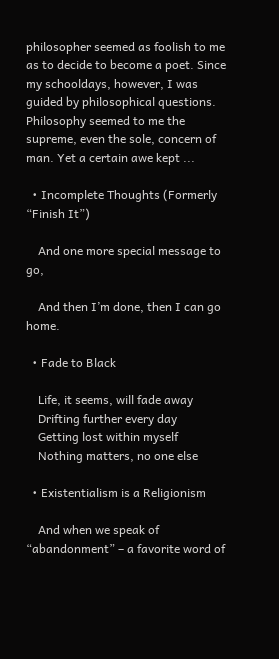philosopher seemed as foolish to me as to decide to become a poet. Since my schooldays, however, I was guided by philosophical questions. Philosophy seemed to me the supreme, even the sole, concern of man. Yet a certain awe kept ...

  • Incomplete Thoughts (Formerly “Finish It”)

    And one more special message to go,

    And then I’m done, then I can go home.

  • Fade to Black

    Life, it seems, will fade away
    Drifting further every day
    Getting lost within myself
    Nothing matters, no one else

  • Existentialism is a Religionism

    And when we speak of “abandonment” – a favorite word of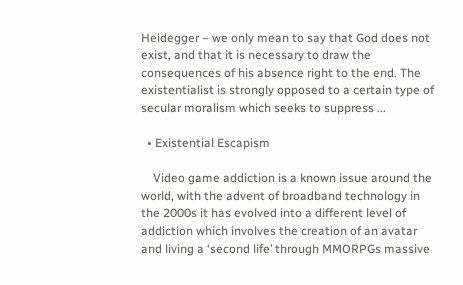Heidegger – we only mean to say that God does not exist, and that it is necessary to draw the consequences of his absence right to the end. The existentialist is strongly opposed to a certain type of secular moralism which seeks to suppress ...

  • Existential Escapism

    Video game addiction is a known issue around the world, with the advent of broadband technology in the 2000s it has evolved into a different level of addiction which involves the creation of an avatar and living a ‘second life’ through MMORPGs massive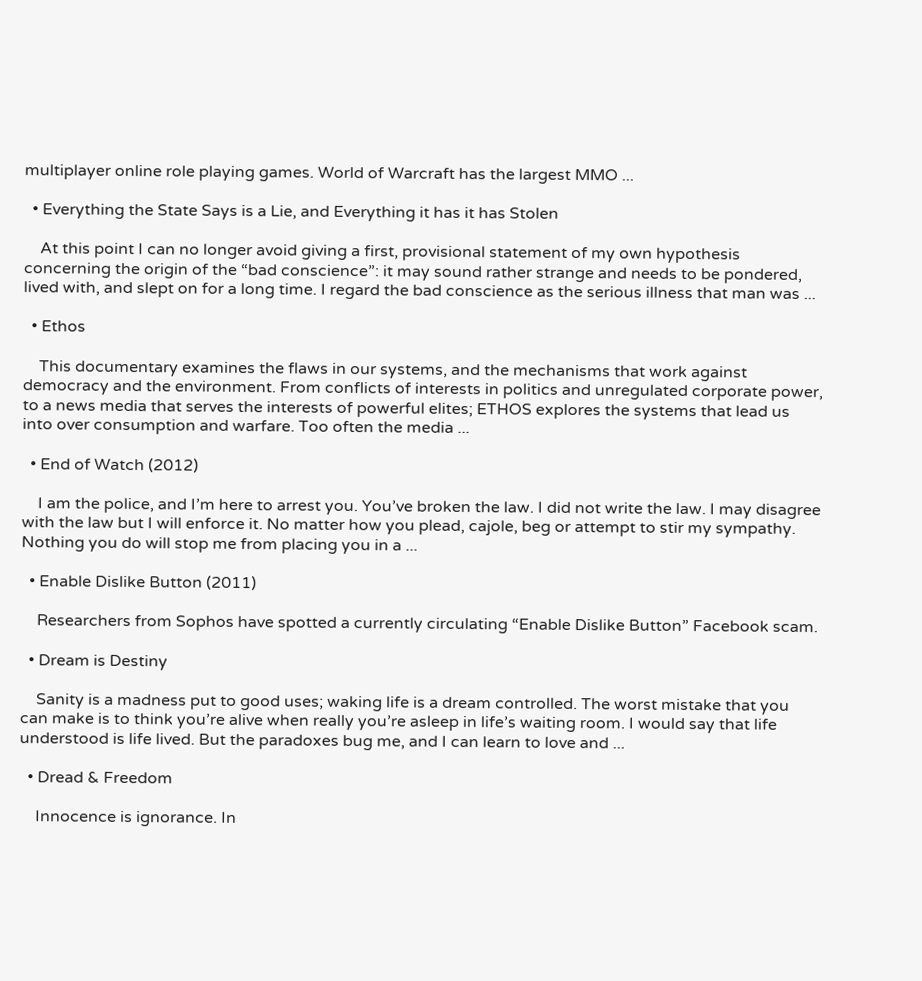multiplayer online role playing games. World of Warcraft has the largest MMO ...

  • Everything the State Says is a Lie, and Everything it has it has Stolen

    At this point I can no longer avoid giving a first, provisional statement of my own hypothesis concerning the origin of the “bad conscience”: it may sound rather strange and needs to be pondered, lived with, and slept on for a long time. I regard the bad conscience as the serious illness that man was ...

  • Ethos

    This documentary examines the flaws in our systems, and the mechanisms that work against democracy and the environment. From conflicts of interests in politics and unregulated corporate power, to a news media that serves the interests of powerful elites; ETHOS explores the systems that lead us into over consumption and warfare. Too often the media ...

  • End of Watch (2012)

    I am the police, and I’m here to arrest you. You’ve broken the law. I did not write the law. I may disagree with the law but I will enforce it. No matter how you plead, cajole, beg or attempt to stir my sympathy. Nothing you do will stop me from placing you in a ...

  • Enable Dislike Button (2011)

    Researchers from Sophos have spotted a currently circulating “Enable Dislike Button” Facebook scam.

  • Dream is Destiny

    Sanity is a madness put to good uses; waking life is a dream controlled. The worst mistake that you can make is to think you’re alive when really you’re asleep in life’s waiting room. I would say that life understood is life lived. But the paradoxes bug me, and I can learn to love and ...

  • Dread & Freedom

    Innocence is ignorance. In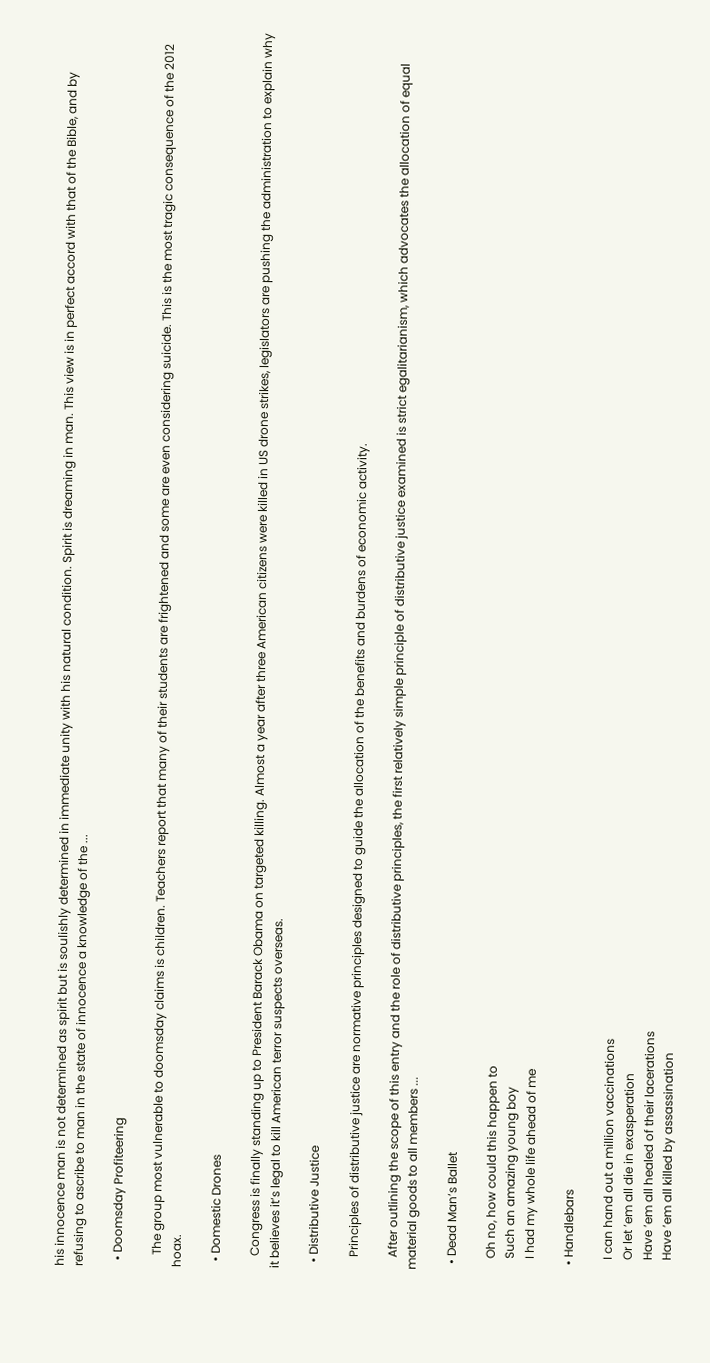his innocence man is not determined as spirit but is soulishly determined in immediate unity with his natural condition. Spirit is dreaming in man. This view is in perfect accord with that of the Bible, and by refusing to ascribe to man in the state of innocence a knowledge of the ...

  • Doomsday Profiteering

    The group most vulnerable to doomsday claims is children. Teachers report that many of their students are frightened and some are even considering suicide. This is the most tragic consequence of the 2012 hoax.

  • Domestic Drones

    Congress is finally standing up to President Barack Obama on targeted killing. Almost a year after three American citizens were killed in US drone strikes, legislators are pushing the administration to explain why it believes it’s legal to kill American terror suspects overseas.

  • Distributive Justice

    Principles of distributive justice are normative principles designed to guide the allocation of the benefits and burdens of economic activity.

    After outlining the scope of this entry and the role of distributive principles, the first relatively simple principle of distributive justice examined is strict egalitarianism, which advocates the allocation of equal material goods to all members ...

  • Dead Man’s Ballet

    Oh no, how could this happen to
    Such an amazing young boy
    I had my whole life ahead of me

  • Handlebars

    I can hand out a million vaccinations
    Or let ’em all die in exasperation
    Have ’em all healed of their lacerations
    Have ’em all killed by assassination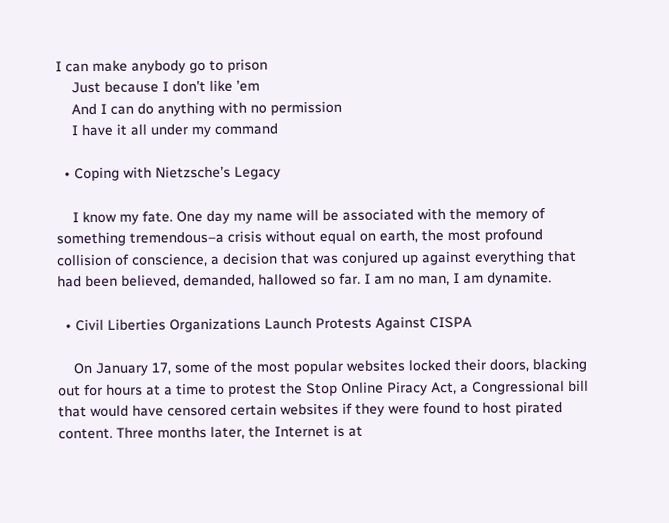I can make anybody go to prison
    Just because I don’t like ’em
    And I can do anything with no permission
    I have it all under my command

  • Coping with Nietzsche’s Legacy

    I know my fate. One day my name will be associated with the memory of something tremendous–a crisis without equal on earth, the most profound collision of conscience, a decision that was conjured up against everything that had been believed, demanded, hallowed so far. I am no man, I am dynamite.

  • Civil Liberties Organizations Launch Protests Against CISPA

    On January 17, some of the most popular websites locked their doors, blacking out for hours at a time to protest the Stop Online Piracy Act, a Congressional bill that would have censored certain websites if they were found to host pirated content. Three months later, the Internet is at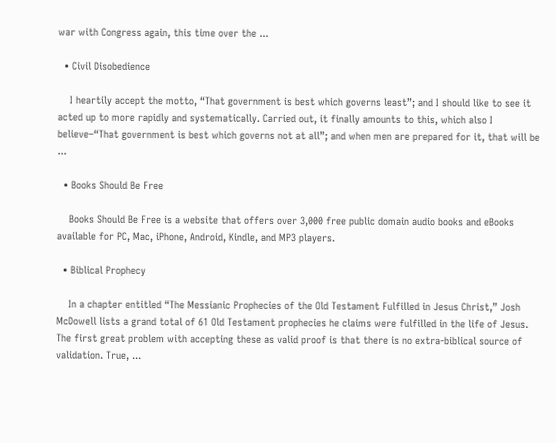war with Congress again, this time over the ...

  • Civil Disobedience

    I heartily accept the motto, “That government is best which governs least”; and I should like to see it acted up to more rapidly and systematically. Carried out, it finally amounts to this, which also I believe–“That government is best which governs not at all”; and when men are prepared for it, that will be ...

  • Books Should Be Free

    Books Should Be Free is a website that offers over 3,000 free public domain audio books and eBooks available for PC, Mac, iPhone, Android, Kindle, and MP3 players.

  • Biblical Prophecy

    In a chapter entitled “The Messianic Prophecies of the Old Testament Fulfilled in Jesus Christ,” Josh McDowell lists a grand total of 61 Old Testament prophecies he claims were fulfilled in the life of Jesus. The first great problem with accepting these as valid proof is that there is no extra-biblical source of validation. True, ...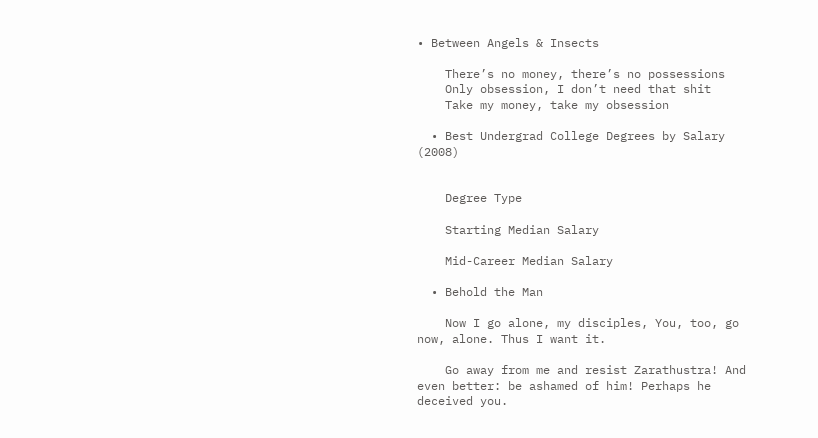• Between Angels & Insects

    There’s no money, there’s no possessions
    Only obsession, I don’t need that shit
    Take my money, take my obsession

  • Best Undergrad College Degrees by Salary (2008)


    Degree Type

    Starting Median Salary

    Mid-Career Median Salary

  • Behold the Man

    Now I go alone, my disciples, You, too, go now, alone. Thus I want it.

    Go away from me and resist Zarathustra! And even better: be ashamed of him! Perhaps he deceived you.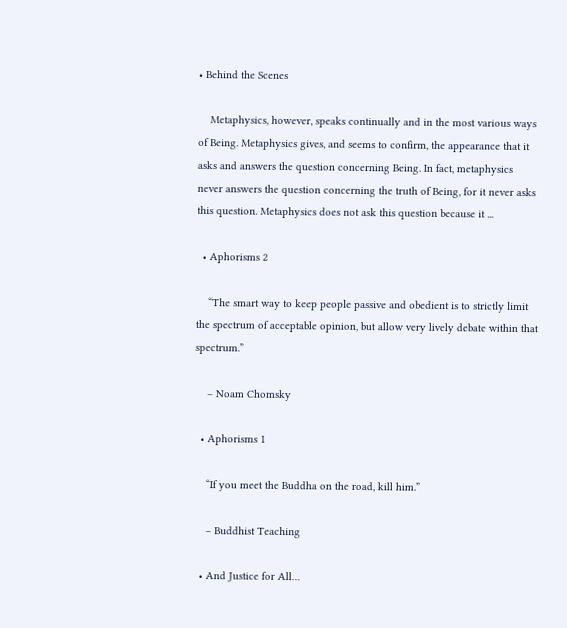• Behind the Scenes

    Metaphysics, however, speaks continually and in the most various ways of Being. Metaphysics gives, and seems to confirm, the appearance that it asks and answers the question concerning Being. In fact, metaphysics never answers the question concerning the truth of Being, for it never asks this question. Metaphysics does not ask this question because it ...

  • Aphorisms 2

    “The smart way to keep people passive and obedient is to strictly limit the spectrum of acceptable opinion, but allow very lively debate within that spectrum.”

    – Noam Chomsky

  • Aphorisms 1

    “If you meet the Buddha on the road, kill him.”

    – Buddhist Teaching

  • And Justice for All…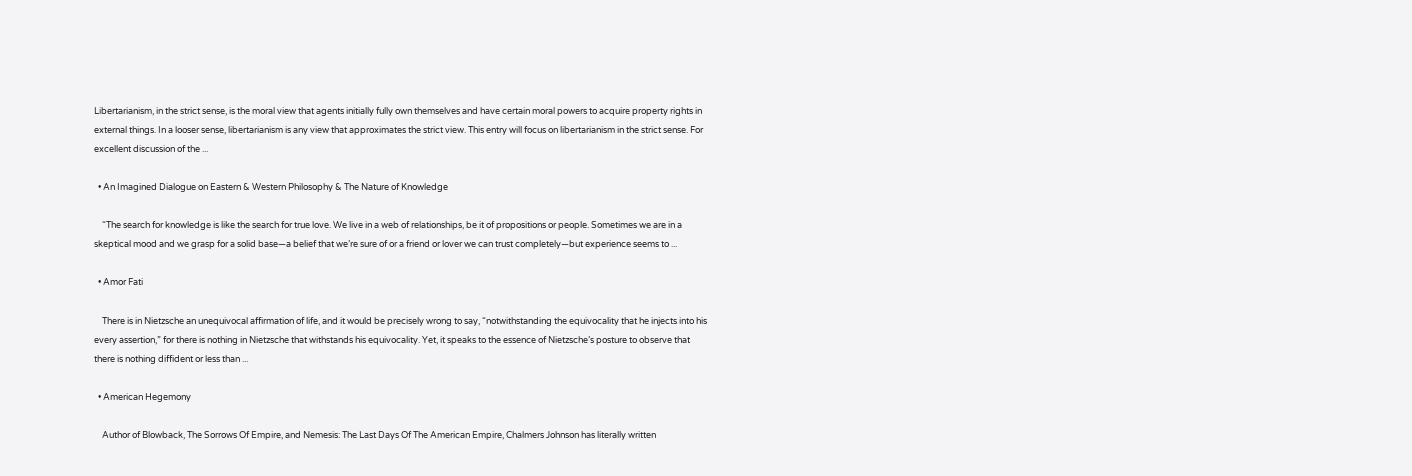Libertarianism, in the strict sense, is the moral view that agents initially fully own themselves and have certain moral powers to acquire property rights in external things. In a looser sense, libertarianism is any view that approximates the strict view. This entry will focus on libertarianism in the strict sense. For excellent discussion of the ...

  • An Imagined Dialogue on Eastern & Western Philosophy & The Nature of Knowledge

    “The search for knowledge is like the search for true love. We live in a web of relationships, be it of propositions or people. Sometimes we are in a skeptical mood and we grasp for a solid base—a belief that we’re sure of or a friend or lover we can trust completely—but experience seems to ...

  • Amor Fati

    There is in Nietzsche an unequivocal affirmation of life, and it would be precisely wrong to say, “notwithstanding the equivocality that he injects into his every assertion,” for there is nothing in Nietzsche that withstands his equivocality. Yet, it speaks to the essence of Nietzsche’s posture to observe that there is nothing diffident or less than ...

  • American Hegemony

    Author of Blowback, The Sorrows Of Empire, and Nemesis: The Last Days Of The American Empire, Chalmers Johnson has literally written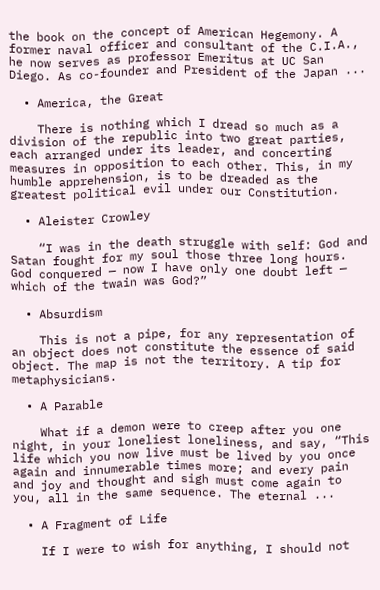the book on the concept of American Hegemony. A former naval officer and consultant of the C.I.A., he now serves as professor Emeritus at UC San Diego. As co-founder and President of the Japan ...

  • America, the Great

    There is nothing which I dread so much as a division of the republic into two great parties, each arranged under its leader, and concerting measures in opposition to each other. This, in my humble apprehension, is to be dreaded as the greatest political evil under our Constitution.

  • Aleister Crowley

    “I was in the death struggle with self: God and Satan fought for my soul those three long hours. God conquered — now I have only one doubt left — which of the twain was God?”

  • Absurdism

    This is not a pipe, for any representation of an object does not constitute the essence of said object. The map is not the territory. A tip for metaphysicians.

  • A Parable

    What if a demon were to creep after you one night, in your loneliest loneliness, and say, “This life which you now live must be lived by you once again and innumerable times more; and every pain and joy and thought and sigh must come again to you, all in the same sequence. The eternal ...

  • A Fragment of Life

    If I were to wish for anything, I should not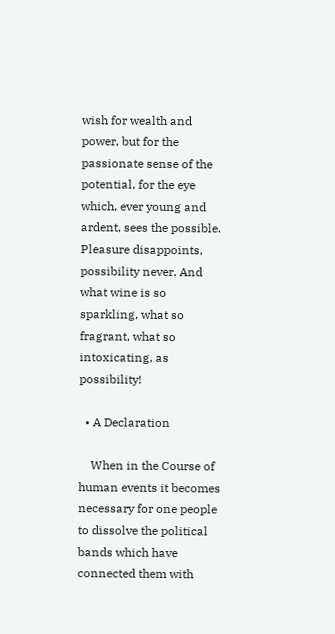wish for wealth and power, but for the passionate sense of the potential, for the eye which, ever young and ardent, sees the possible. Pleasure disappoints, possibility never. And what wine is so sparkling, what so fragrant, what so intoxicating, as possibility!

  • A Declaration

    When in the Course of human events it becomes necessary for one people to dissolve the political bands which have connected them with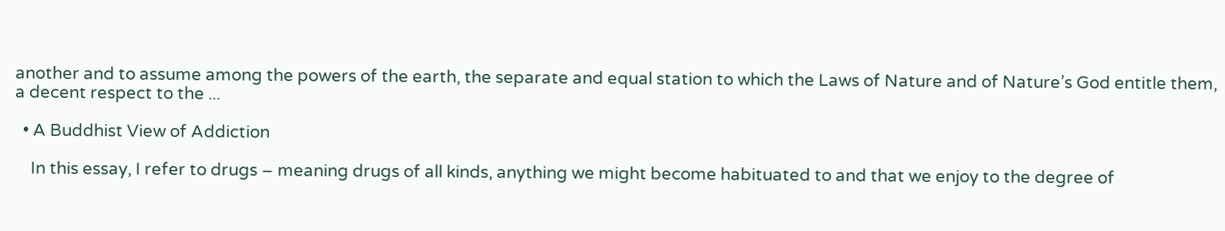another and to assume among the powers of the earth, the separate and equal station to which the Laws of Nature and of Nature’s God entitle them, a decent respect to the ...

  • A Buddhist View of Addiction

    In this essay, I refer to drugs – meaning drugs of all kinds, anything we might become habituated to and that we enjoy to the degree of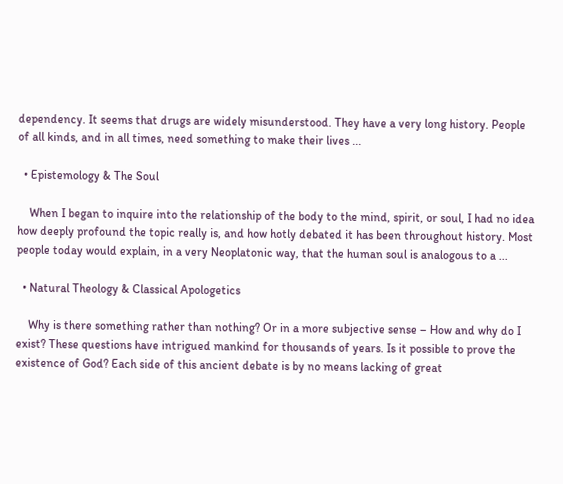dependency. It seems that drugs are widely misunderstood. They have a very long history. People of all kinds, and in all times, need something to make their lives ...

  • Epistemology & The Soul

    When I began to inquire into the relationship of the body to the mind, spirit, or soul, I had no idea how deeply profound the topic really is, and how hotly debated it has been throughout history. Most people today would explain, in a very Neoplatonic way, that the human soul is analogous to a ...

  • Natural Theology & Classical Apologetics

    Why is there something rather than nothing? Or in a more subjective sense – How and why do I exist? These questions have intrigued mankind for thousands of years. Is it possible to prove the existence of God? Each side of this ancient debate is by no means lacking of great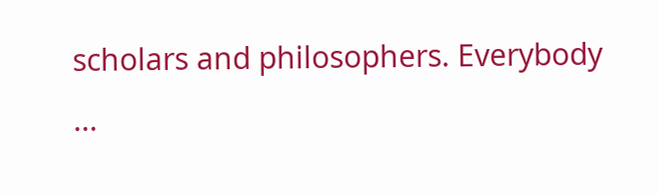scholars and philosophers. Everybody ...